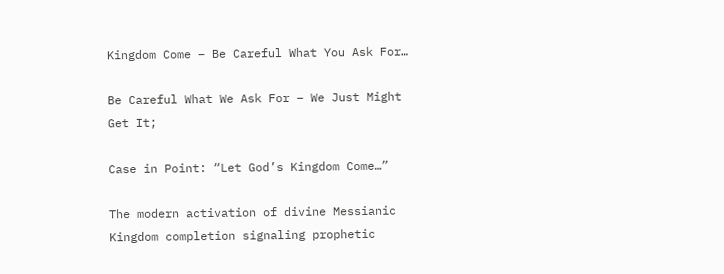Kingdom Come – Be Careful What You Ask For…

Be Careful What We Ask For – We Just Might Get It;

Case in Point: “Let God’s Kingdom Come…”

The modern activation of divine Messianic Kingdom completion signaling prophetic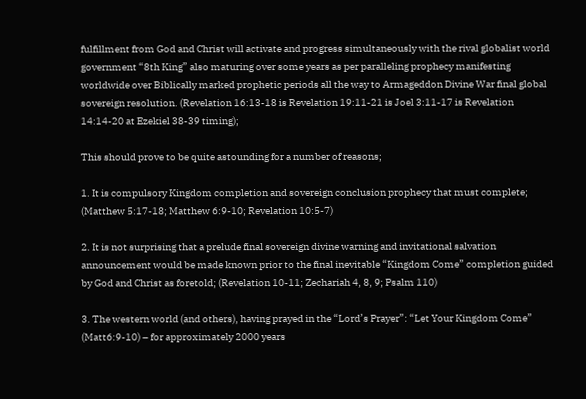fulfillment from God and Christ will activate and progress simultaneously with the rival globalist world government “8th King” also maturing over some years as per paralleling prophecy manifesting worldwide over Biblically marked prophetic periods all the way to Armageddon Divine War final global sovereign resolution. (Revelation 16:13-18 is Revelation 19:11-21 is Joel 3:11-17 is Revelation 14:14-20 at Ezekiel 38-39 timing);

This should prove to be quite astounding for a number of reasons;

1. It is compulsory Kingdom completion and sovereign conclusion prophecy that must complete; (Matthew 5:17-18; Matthew 6:9-10; Revelation 10:5-7)

2. It is not surprising that a prelude final sovereign divine warning and invitational salvation announcement would be made known prior to the final inevitable “Kingdom Come” completion guided by God and Christ as foretold; (Revelation 10-11; Zechariah 4, 8, 9; Psalm 110)

3. The western world (and others), having prayed in the “Lord’s Prayer”: “Let Your Kingdom Come” (Matt6:9-10) – for approximately 2000 years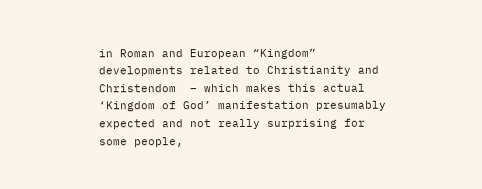in Roman and European “Kingdom” developments related to Christianity and Christendom  – which makes this actual ‘Kingdom of God’ manifestation presumably expected and not really surprising for some people,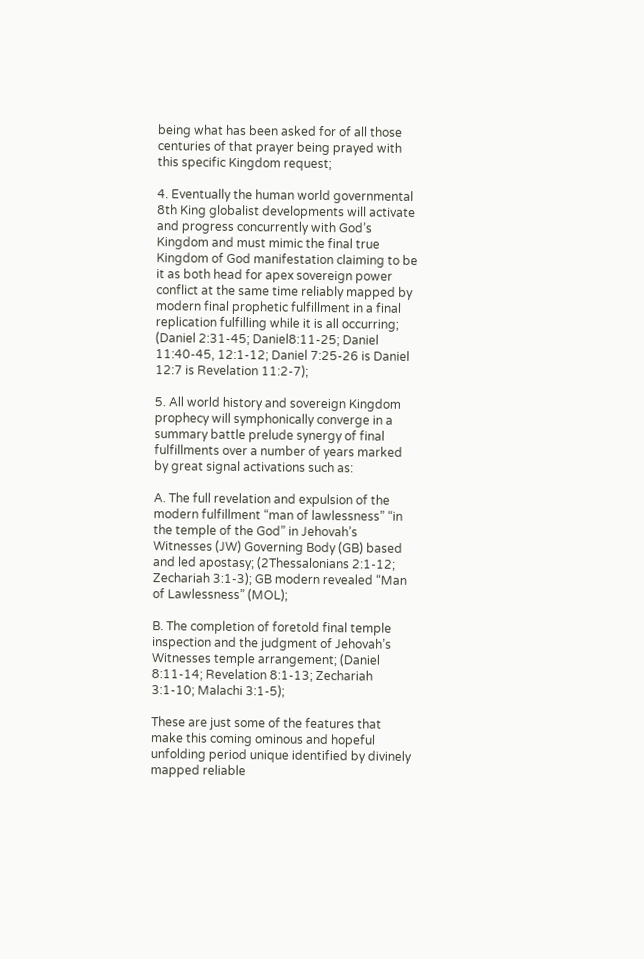being what has been asked for of all those centuries of that prayer being prayed with this specific Kingdom request;

4. Eventually the human world governmental 8th King globalist developments will activate and progress concurrently with God’s Kingdom and must mimic the final true Kingdom of God manifestation claiming to be it as both head for apex sovereign power conflict at the same time reliably mapped by modern final prophetic fulfillment in a final replication fulfilling while it is all occurring; (Daniel 2:31-45; Daniel8:11-25; Daniel 11:40-45, 12:1-12; Daniel 7:25-26 is Daniel 12:7 is Revelation 11:2-7);

5. All world history and sovereign Kingdom prophecy will symphonically converge in a summary battle prelude synergy of final fulfillments over a number of years marked by great signal activations such as:

A. The full revelation and expulsion of the modern fulfillment “man of lawlessness” “in the temple of the God” in Jehovah’s Witnesses (JW) Governing Body (GB) based and led apostasy; (2Thessalonians 2:1-12; Zechariah 3:1-3); GB modern revealed “Man of Lawlessness” (MOL);

B. The completion of foretold final temple inspection and the judgment of Jehovah’s Witnesses temple arrangement; (Daniel 8:11-14; Revelation 8:1-13; Zechariah 3:1-10; Malachi 3:1-5);

These are just some of the features that make this coming ominous and hopeful unfolding period unique identified by divinely mapped reliable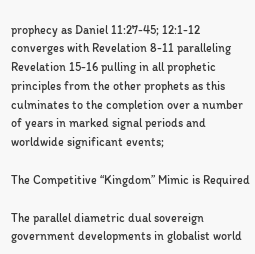prophecy as Daniel 11:27-45; 12:1-12 converges with Revelation 8-11 paralleling Revelation 15-16 pulling in all prophetic principles from the other prophets as this culminates to the completion over a number of years in marked signal periods and worldwide significant events;

The Competitive “Kingdom” Mimic is Required

The parallel diametric dual sovereign government developments in globalist world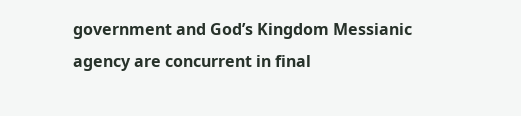government and God’s Kingdom Messianic agency are concurrent in final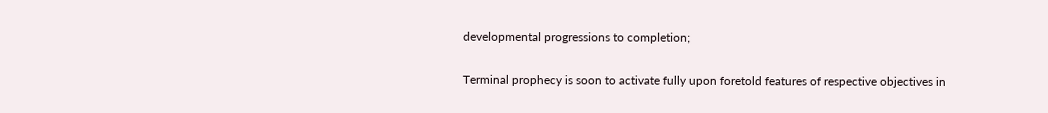developmental progressions to completion;

Terminal prophecy is soon to activate fully upon foretold features of respective objectives in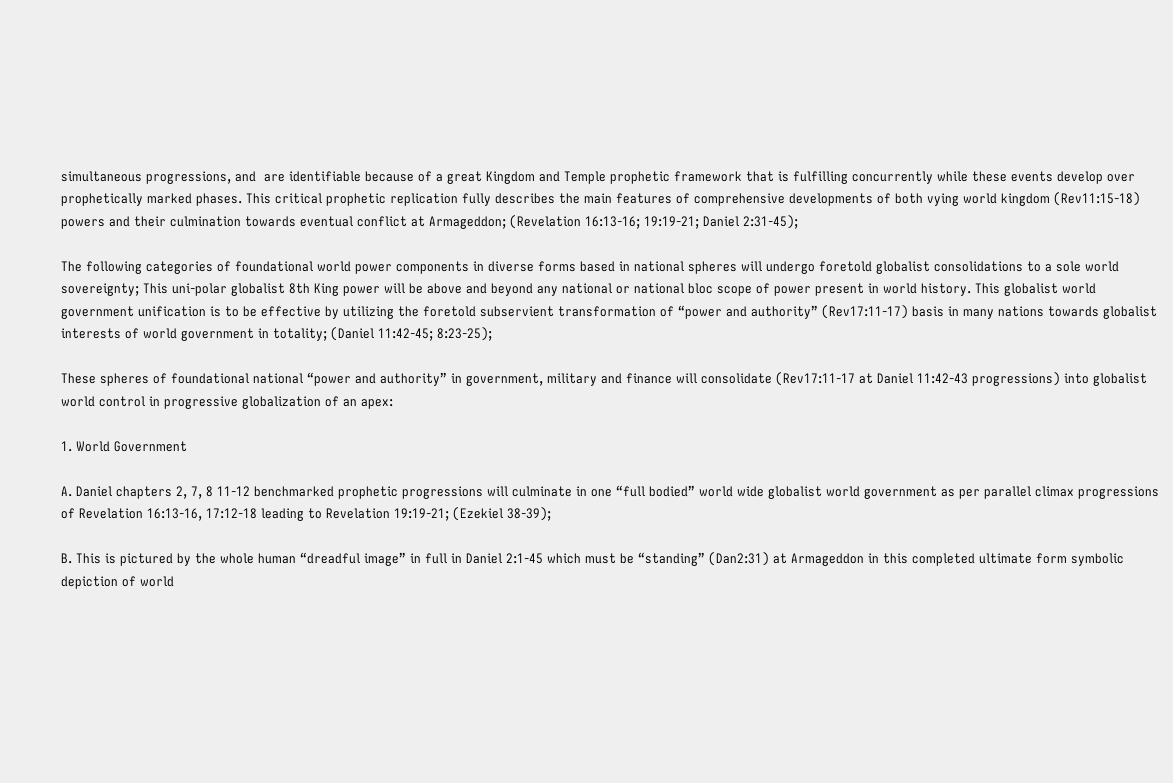simultaneous progressions, and  are identifiable because of a great Kingdom and Temple prophetic framework that is fulfilling concurrently while these events develop over prophetically marked phases. This critical prophetic replication fully describes the main features of comprehensive developments of both vying world kingdom (Rev11:15-18) powers and their culmination towards eventual conflict at Armageddon; (Revelation 16:13-16; 19:19-21; Daniel 2:31-45);

The following categories of foundational world power components in diverse forms based in national spheres will undergo foretold globalist consolidations to a sole world sovereignty; This uni-polar globalist 8th King power will be above and beyond any national or national bloc scope of power present in world history. This globalist world government unification is to be effective by utilizing the foretold subservient transformation of “power and authority” (Rev17:11-17) basis in many nations towards globalist interests of world government in totality; (Daniel 11:42-45; 8:23-25);

These spheres of foundational national “power and authority” in government, military and finance will consolidate (Rev17:11-17 at Daniel 11:42-43 progressions) into globalist world control in progressive globalization of an apex:

1. World Government

A. Daniel chapters 2, 7, 8 11-12 benchmarked prophetic progressions will culminate in one “full bodied” world wide globalist world government as per parallel climax progressions of Revelation 16:13-16, 17:12-18 leading to Revelation 19:19-21; (Ezekiel 38-39);

B. This is pictured by the whole human “dreadful image” in full in Daniel 2:1-45 which must be “standing” (Dan2:31) at Armageddon in this completed ultimate form symbolic depiction of world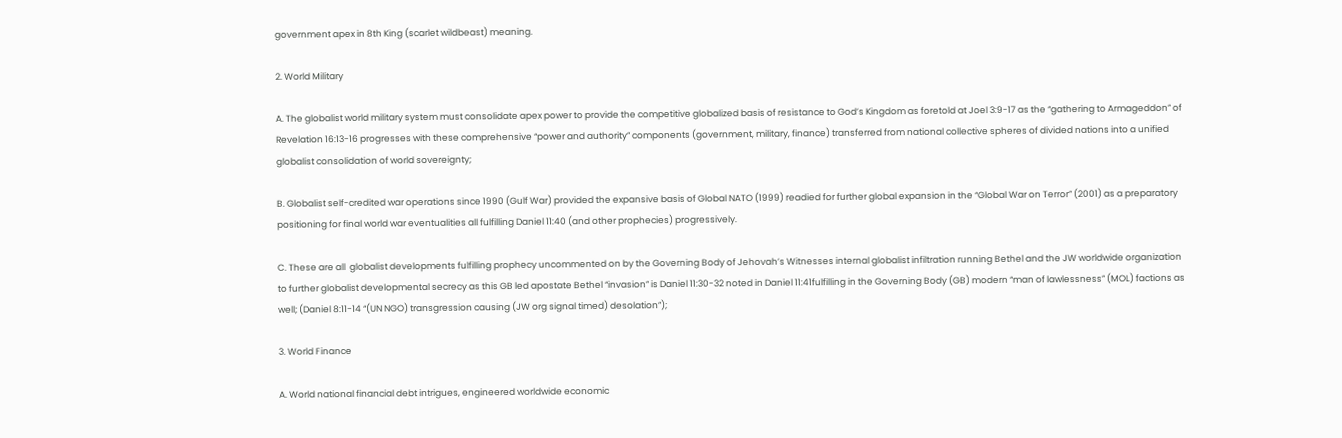government apex in 8th King (scarlet wildbeast) meaning.

2. World Military

A. The globalist world military system must consolidate apex power to provide the competitive globalized basis of resistance to God’s Kingdom as foretold at Joel 3:9-17 as the “gathering to Armageddon” of Revelation 16:13-16 progresses with these comprehensive “power and authority” components (government, military, finance) transferred from national collective spheres of divided nations into a unified globalist consolidation of world sovereignty;

B. Globalist self-credited war operations since 1990 (Gulf War) provided the expansive basis of Global NATO (1999) readied for further global expansion in the “Global War on Terror” (2001) as a preparatory positioning for final world war eventualities all fulfilling Daniel 11:40 (and other prophecies) progressively.

C. These are all  globalist developments fulfilling prophecy uncommented on by the Governing Body of Jehovah’s Witnesses internal globalist infiltration running Bethel and the JW worldwide organization to further globalist developmental secrecy as this GB led apostate Bethel “invasion” is Daniel 11:30-32 noted in Daniel 11:41fulfilling in the Governing Body (GB) modern “man of lawlessness” (MOL) factions as well; (Daniel 8:11-14 “(UN NGO) transgression causing (JW org signal timed) desolation”);

3. World Finance

A. World national financial debt intrigues, engineered worldwide economic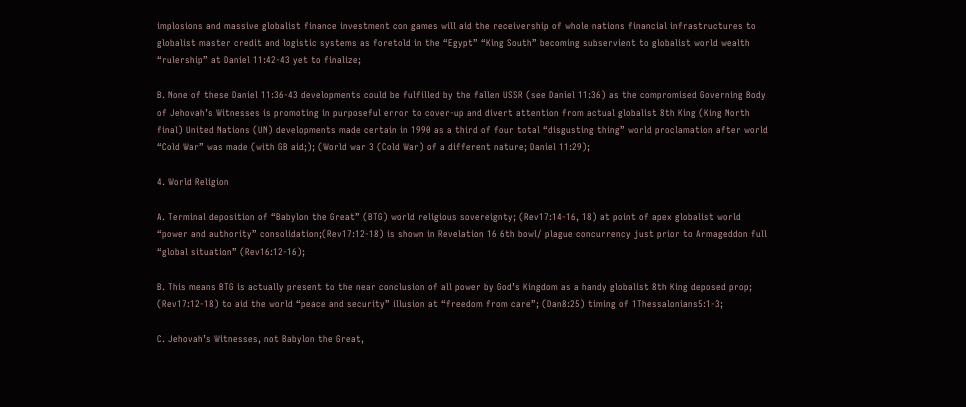implosions and massive globalist finance investment con games will aid the receivership of whole nations financial infrastructures to globalist master credit and logistic systems as foretold in the “Egypt” “King South” becoming subservient to globalist world wealth “rulership” at Daniel 11:42-43 yet to finalize;

B. None of these Daniel 11:36-43 developments could be fulfilled by the fallen USSR (see Daniel 11:36) as the compromised Governing Body of Jehovah’s Witnesses is promoting in purposeful error to cover-up and divert attention from actual globalist 8th King (King North final) United Nations (UN) developments made certain in 1990 as a third of four total “disgusting thing” world proclamation after world “Cold War” was made (with GB aid;); (World war 3 (Cold War) of a different nature; Daniel 11:29);

4. World Religion

A. Terminal deposition of “Babylon the Great” (BTG) world religious sovereignty; (Rev17:14-16, 18) at point of apex globalist world “power and authority” consolidation;(Rev17:12-18) is shown in Revelation 16 6th bowl/ plague concurrency just prior to Armageddon full “global situation” (Rev16:12-16);

B. This means BTG is actually present to the near conclusion of all power by God’s Kingdom as a handy globalist 8th King deposed prop; (Rev17:12-18) to aid the world “peace and security” illusion at “freedom from care”; (Dan8:25) timing of 1Thessalonians5:1-3;

C. Jehovah’s Witnesses, not Babylon the Great,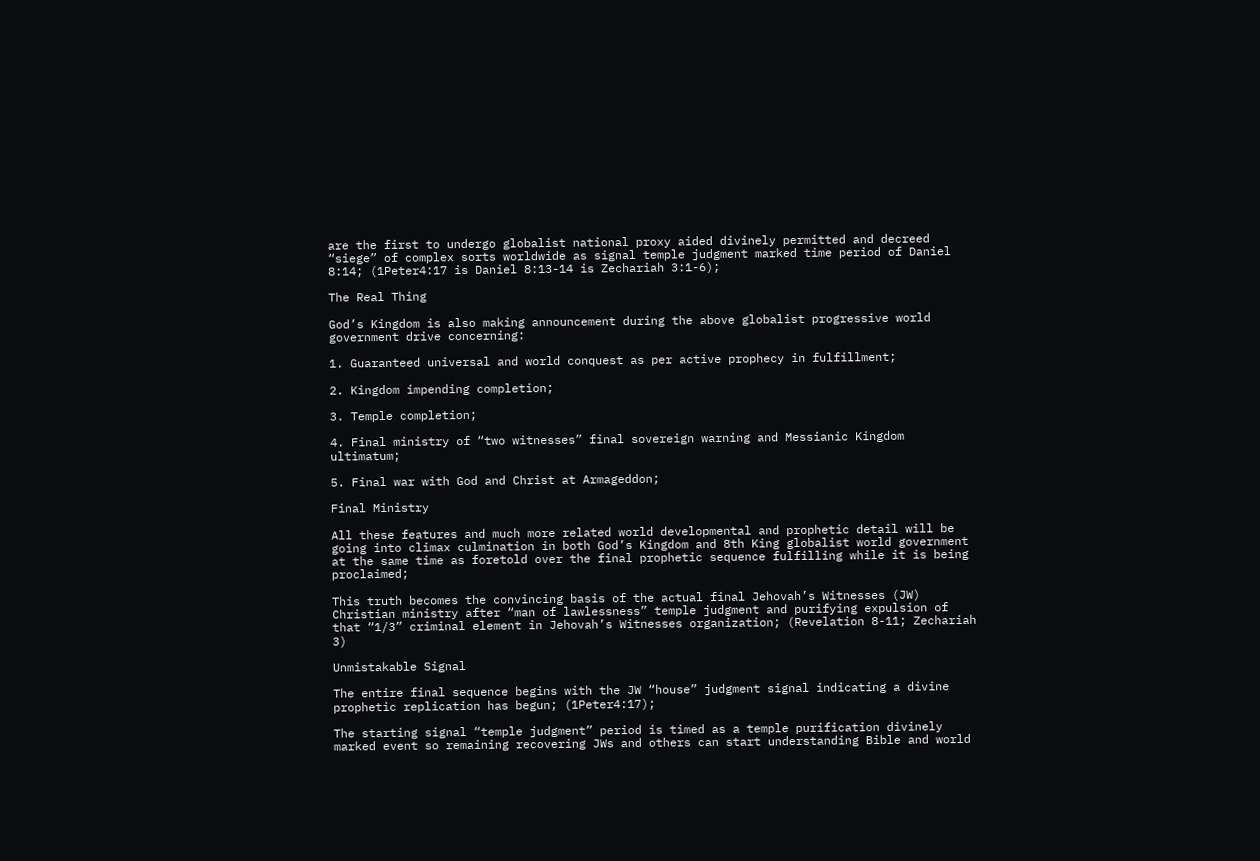are the first to undergo globalist national proxy aided divinely permitted and decreed “siege” of complex sorts worldwide as signal temple judgment marked time period of Daniel 8:14; (1Peter4:17 is Daniel 8:13-14 is Zechariah 3:1-6);

The Real Thing

God’s Kingdom is also making announcement during the above globalist progressive world government drive concerning:

1. Guaranteed universal and world conquest as per active prophecy in fulfillment;

2. Kingdom impending completion;

3. Temple completion;

4. Final ministry of “two witnesses” final sovereign warning and Messianic Kingdom ultimatum;

5. Final war with God and Christ at Armageddon;

Final Ministry

All these features and much more related world developmental and prophetic detail will be going into climax culmination in both God’s Kingdom and 8th King globalist world government at the same time as foretold over the final prophetic sequence fulfilling while it is being proclaimed;

This truth becomes the convincing basis of the actual final Jehovah’s Witnesses (JW) Christian ministry after “man of lawlessness” temple judgment and purifying expulsion of that “1/3” criminal element in Jehovah’s Witnesses organization; (Revelation 8-11; Zechariah 3)

Unmistakable Signal

The entire final sequence begins with the JW “house” judgment signal indicating a divine prophetic replication has begun; (1Peter4:17);

The starting signal “temple judgment” period is timed as a temple purification divinely marked event so remaining recovering JWs and others can start understanding Bible and world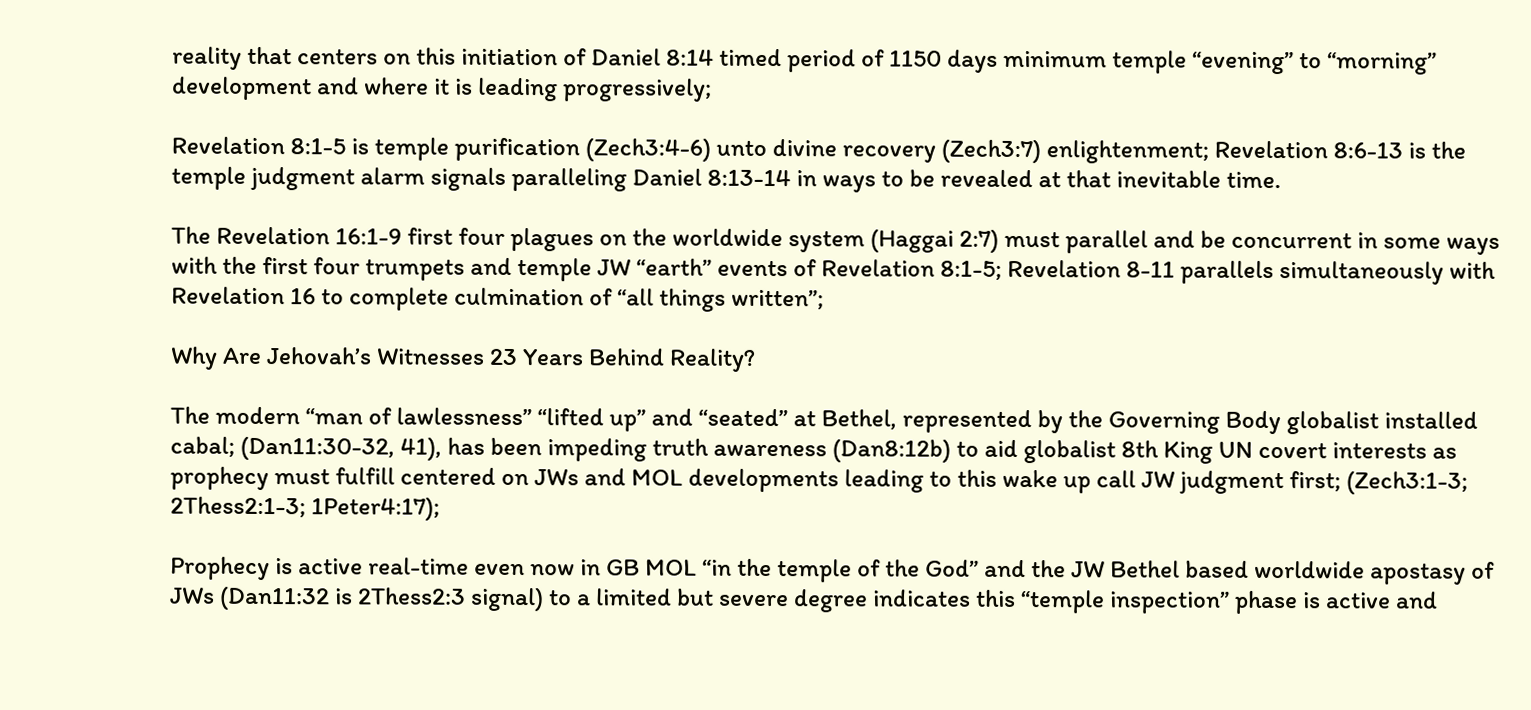reality that centers on this initiation of Daniel 8:14 timed period of 1150 days minimum temple “evening” to “morning” development and where it is leading progressively;

Revelation 8:1-5 is temple purification (Zech3:4-6) unto divine recovery (Zech3:7) enlightenment; Revelation 8:6-13 is the temple judgment alarm signals paralleling Daniel 8:13-14 in ways to be revealed at that inevitable time.

The Revelation 16:1-9 first four plagues on the worldwide system (Haggai 2:7) must parallel and be concurrent in some ways with the first four trumpets and temple JW “earth” events of Revelation 8:1-5; Revelation 8-11 parallels simultaneously with Revelation 16 to complete culmination of “all things written”;

Why Are Jehovah’s Witnesses 23 Years Behind Reality?

The modern “man of lawlessness” “lifted up” and “seated” at Bethel, represented by the Governing Body globalist installed cabal; (Dan11:30-32, 41), has been impeding truth awareness (Dan8:12b) to aid globalist 8th King UN covert interests as prophecy must fulfill centered on JWs and MOL developments leading to this wake up call JW judgment first; (Zech3:1-3; 2Thess2:1-3; 1Peter4:17);

Prophecy is active real-time even now in GB MOL “in the temple of the God” and the JW Bethel based worldwide apostasy of JWs (Dan11:32 is 2Thess2:3 signal) to a limited but severe degree indicates this “temple inspection” phase is active and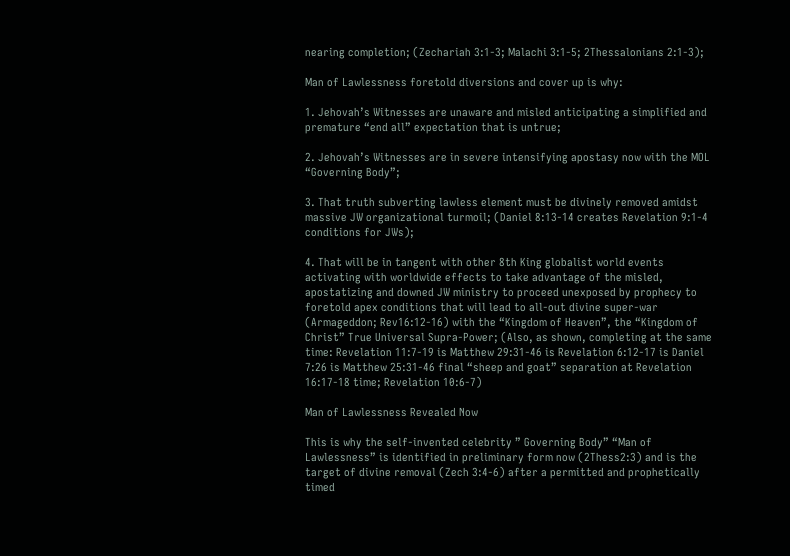nearing completion; (Zechariah 3:1-3; Malachi 3:1-5; 2Thessalonians 2:1-3);

Man of Lawlessness foretold diversions and cover up is why:

1. Jehovah’s Witnesses are unaware and misled anticipating a simplified and premature “end all” expectation that is untrue;

2. Jehovah’s Witnesses are in severe intensifying apostasy now with the MOL “Governing Body”;

3. That truth subverting lawless element must be divinely removed amidst massive JW organizational turmoil; (Daniel 8:13-14 creates Revelation 9:1-4 conditions for JWs);

4. That will be in tangent with other 8th King globalist world events activating with worldwide effects to take advantage of the misled, apostatizing and downed JW ministry to proceed unexposed by prophecy to foretold apex conditions that will lead to all-out divine super-war (Armageddon; Rev16:12-16) with the “Kingdom of Heaven”, the “Kingdom of Christ” True Universal Supra-Power; (Also, as shown, completing at the same time: Revelation 11:7-19 is Matthew 29:31-46 is Revelation 6:12-17 is Daniel 7:26 is Matthew 25:31-46 final “sheep and goat” separation at Revelation 16:17-18 time; Revelation 10:6-7)

Man of Lawlessness Revealed Now

This is why the self-invented celebrity ” Governing Body” “Man of Lawlessness” is identified in preliminary form now (2Thess2:3) and is the target of divine removal (Zech 3:4-6) after a permitted and prophetically timed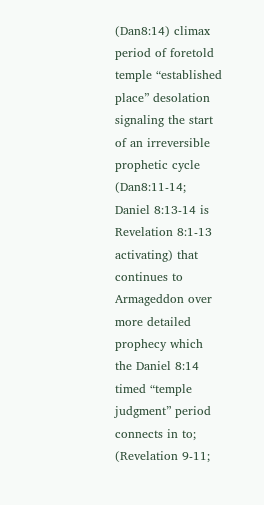(Dan8:14) climax period of foretold temple “established place” desolation signaling the start of an irreversible prophetic cycle (Dan8:11-14; Daniel 8:13-14 is Revelation 8:1-13 activating) that continues to Armageddon over more detailed prophecy which the Daniel 8:14 timed “temple judgment” period connects in to; (Revelation 9-11;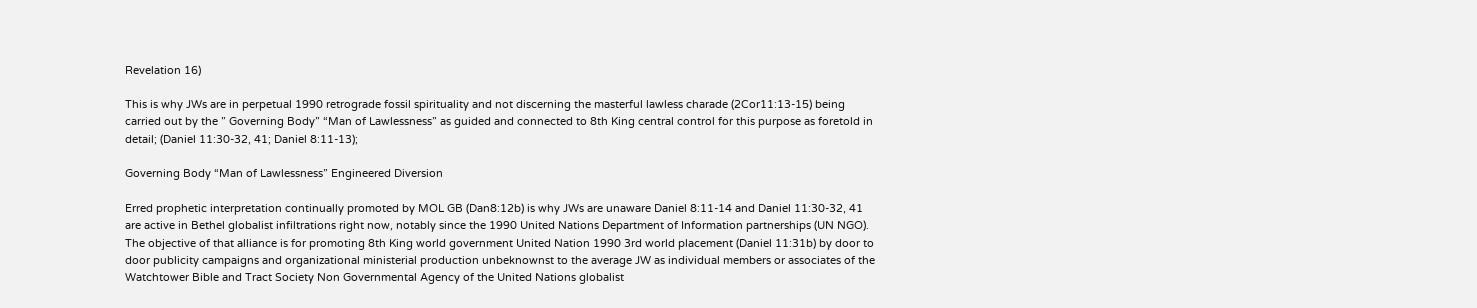Revelation 16)

This is why JWs are in perpetual 1990 retrograde fossil spirituality and not discerning the masterful lawless charade (2Cor11:13-15) being carried out by the ” Governing Body” “Man of Lawlessness” as guided and connected to 8th King central control for this purpose as foretold in detail; (Daniel 11:30-32, 41; Daniel 8:11-13);

Governing Body “Man of Lawlessness” Engineered Diversion

Erred prophetic interpretation continually promoted by MOL GB (Dan8:12b) is why JWs are unaware Daniel 8:11-14 and Daniel 11:30-32, 41 are active in Bethel globalist infiltrations right now, notably since the 1990 United Nations Department of Information partnerships (UN NGO). The objective of that alliance is for promoting 8th King world government United Nation 1990 3rd world placement (Daniel 11:31b) by door to door publicity campaigns and organizational ministerial production unbeknownst to the average JW as individual members or associates of the Watchtower Bible and Tract Society Non Governmental Agency of the United Nations globalist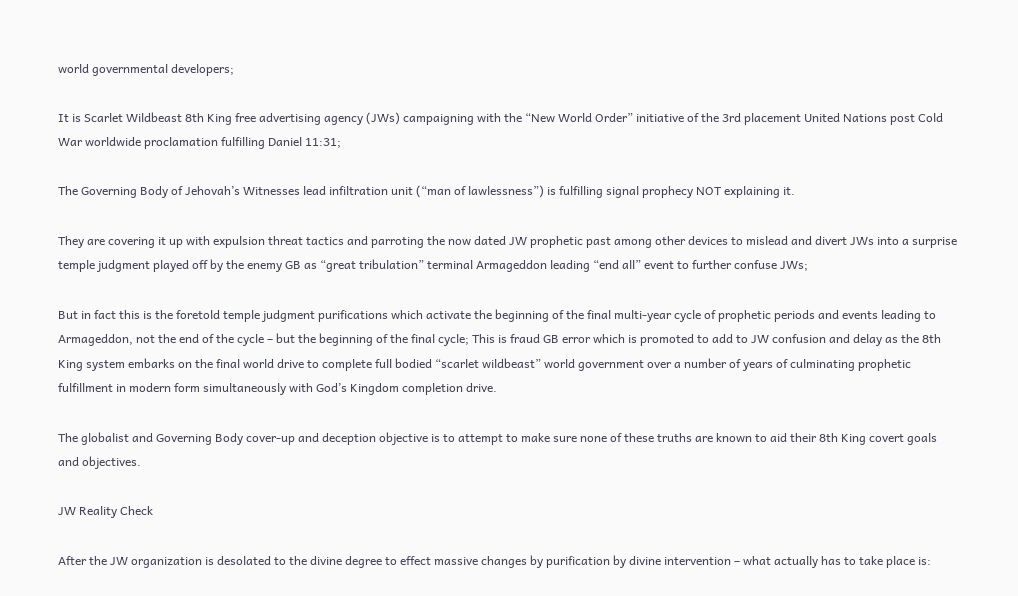world governmental developers;

It is Scarlet Wildbeast 8th King free advertising agency (JWs) campaigning with the “New World Order” initiative of the 3rd placement United Nations post Cold War worldwide proclamation fulfilling Daniel 11:31;

The Governing Body of Jehovah’s Witnesses lead infiltration unit (“man of lawlessness”) is fulfilling signal prophecy NOT explaining it.

They are covering it up with expulsion threat tactics and parroting the now dated JW prophetic past among other devices to mislead and divert JWs into a surprise temple judgment played off by the enemy GB as “great tribulation” terminal Armageddon leading “end all” event to further confuse JWs;

But in fact this is the foretold temple judgment purifications which activate the beginning of the final multi-year cycle of prophetic periods and events leading to Armageddon, not the end of the cycle – but the beginning of the final cycle; This is fraud GB error which is promoted to add to JW confusion and delay as the 8th King system embarks on the final world drive to complete full bodied “scarlet wildbeast” world government over a number of years of culminating prophetic fulfillment in modern form simultaneously with God’s Kingdom completion drive.

The globalist and Governing Body cover-up and deception objective is to attempt to make sure none of these truths are known to aid their 8th King covert goals and objectives.

JW Reality Check

After the JW organization is desolated to the divine degree to effect massive changes by purification by divine intervention – what actually has to take place is: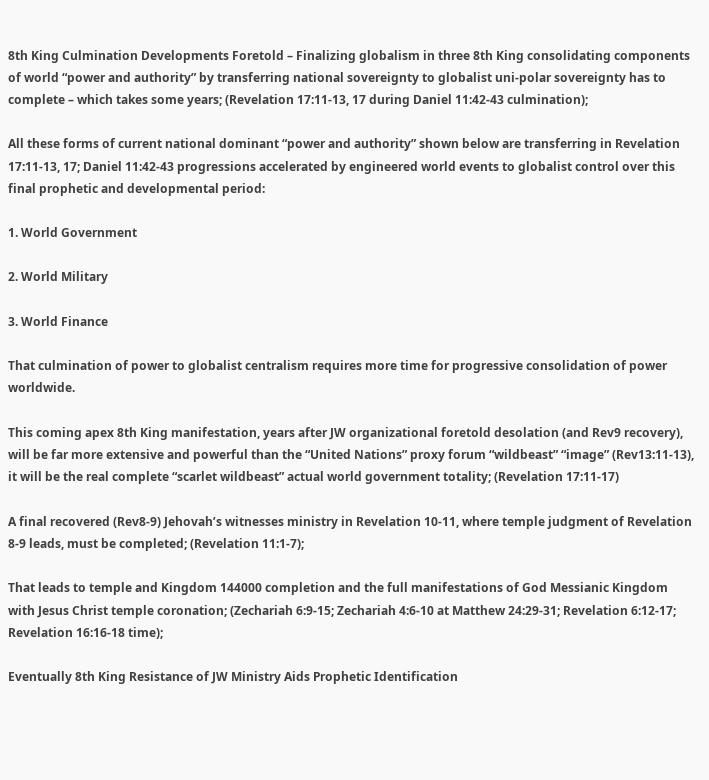8th King Culmination Developments Foretold – Finalizing globalism in three 8th King consolidating components of world “power and authority” by transferring national sovereignty to globalist uni-polar sovereignty has to complete – which takes some years; (Revelation 17:11-13, 17 during Daniel 11:42-43 culmination);

All these forms of current national dominant “power and authority” shown below are transferring in Revelation 17:11-13, 17; Daniel 11:42-43 progressions accelerated by engineered world events to globalist control over this final prophetic and developmental period:

1. World Government

2. World Military

3. World Finance

That culmination of power to globalist centralism requires more time for progressive consolidation of power worldwide.

This coming apex 8th King manifestation, years after JW organizational foretold desolation (and Rev9 recovery), will be far more extensive and powerful than the “United Nations” proxy forum “wildbeast” “image” (Rev13:11-13), it will be the real complete “scarlet wildbeast” actual world government totality; (Revelation 17:11-17)

A final recovered (Rev8-9) Jehovah’s witnesses ministry in Revelation 10-11, where temple judgment of Revelation 8-9 leads, must be completed; (Revelation 11:1-7);

That leads to temple and Kingdom 144000 completion and the full manifestations of God Messianic Kingdom with Jesus Christ temple coronation; (Zechariah 6:9-15; Zechariah 4:6-10 at Matthew 24:29-31; Revelation 6:12-17; Revelation 16:16-18 time);

Eventually 8th King Resistance of JW Ministry Aids Prophetic Identification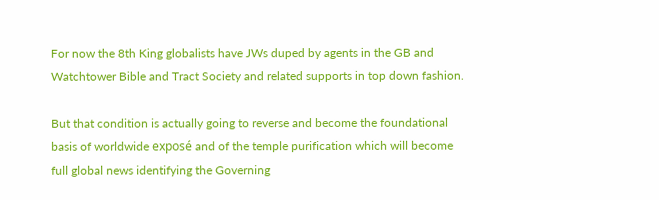For now the 8th King globalists have JWs duped by agents in the GB and Watchtower Bible and Tract Society and related supports in top down fashion.

But that condition is actually going to reverse and become the foundational basis of worldwide exposé and of the temple purification which will become full global news identifying the Governing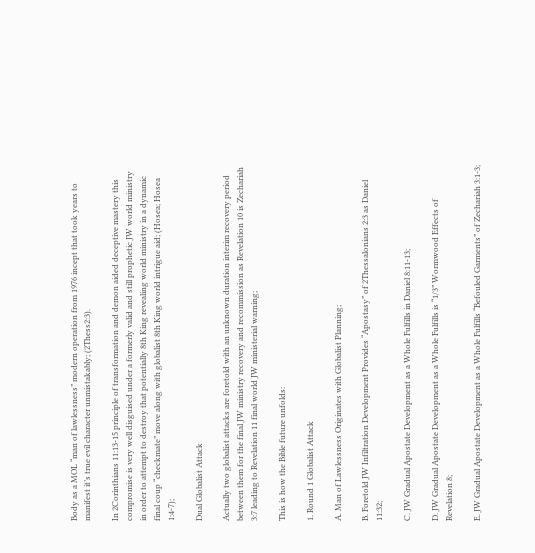Body as a MOL “man of lawlessness” modern operation from 1976 incept that took years to manifest it’s true evil character unmistakably; (2Thess2:3).

In 2Corinthians 11:13-15 principle of transformation and demon aided deceptive mastery this compromise is very well disguised under a formerly valid and still prophetic JW world ministry in order to attempt to destroy that potentially 8th King revealing world ministry in a dynamic final coup “checkmate” move along with globalist 8th King world intrigue aid; (Hosea; Hosea 1:4-7);

Dual Globalist Attack

Actually two globalist attacks are foretold with an unknown duration interim recovery period between them for the final JW ministry recovery and recommission as Revelation 10 is Zechariah 3:7 leading to Revelation 11 final world JW ministerial warning;

This is how the Bible future unfolds:

1. Round 1 Globalist Attack

A. Man of Lawlessness Originates with Globalist Planning;

B. Foretold JW Infiltration Development Provides “Apostasy” of 2Thessalonians 2:3 as Daniel 11:32;

C. JW Gradual Apostate Development as a Whole Fulfills in Daniel 8:11-13;

D. JW Gradual Apostate Development as a Whole Fulfills is “1/3” Wormwood Effects of Revelation 8;

E. JW Gradual Apostate Development as a Whole Fulfills “Befouled Garments” of Zechariah 3:1-3;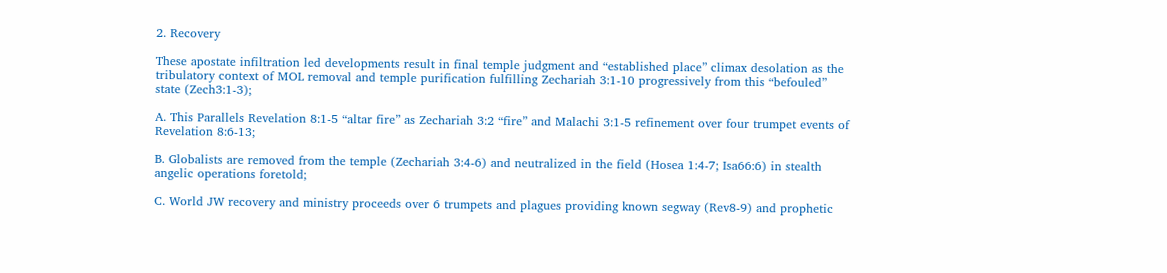2. Recovery

These apostate infiltration led developments result in final temple judgment and “established place” climax desolation as the tribulatory context of MOL removal and temple purification fulfilling Zechariah 3:1-10 progressively from this “befouled” state (Zech3:1-3);

A. This Parallels Revelation 8:1-5 “altar fire” as Zechariah 3:2 “fire” and Malachi 3:1-5 refinement over four trumpet events of Revelation 8:6-13;

B. Globalists are removed from the temple (Zechariah 3:4-6) and neutralized in the field (Hosea 1:4-7; Isa66:6) in stealth angelic operations foretold;

C. World JW recovery and ministry proceeds over 6 trumpets and plagues providing known segway (Rev8-9) and prophetic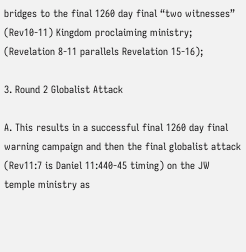bridges to the final 1260 day final “two witnesses” (Rev10-11) Kingdom proclaiming ministry; (Revelation 8-11 parallels Revelation 15-16);

3. Round 2 Globalist Attack

A. This results in a successful final 1260 day final warning campaign and then the final globalist attack (Rev11:7 is Daniel 11:440-45 timing) on the JW temple ministry as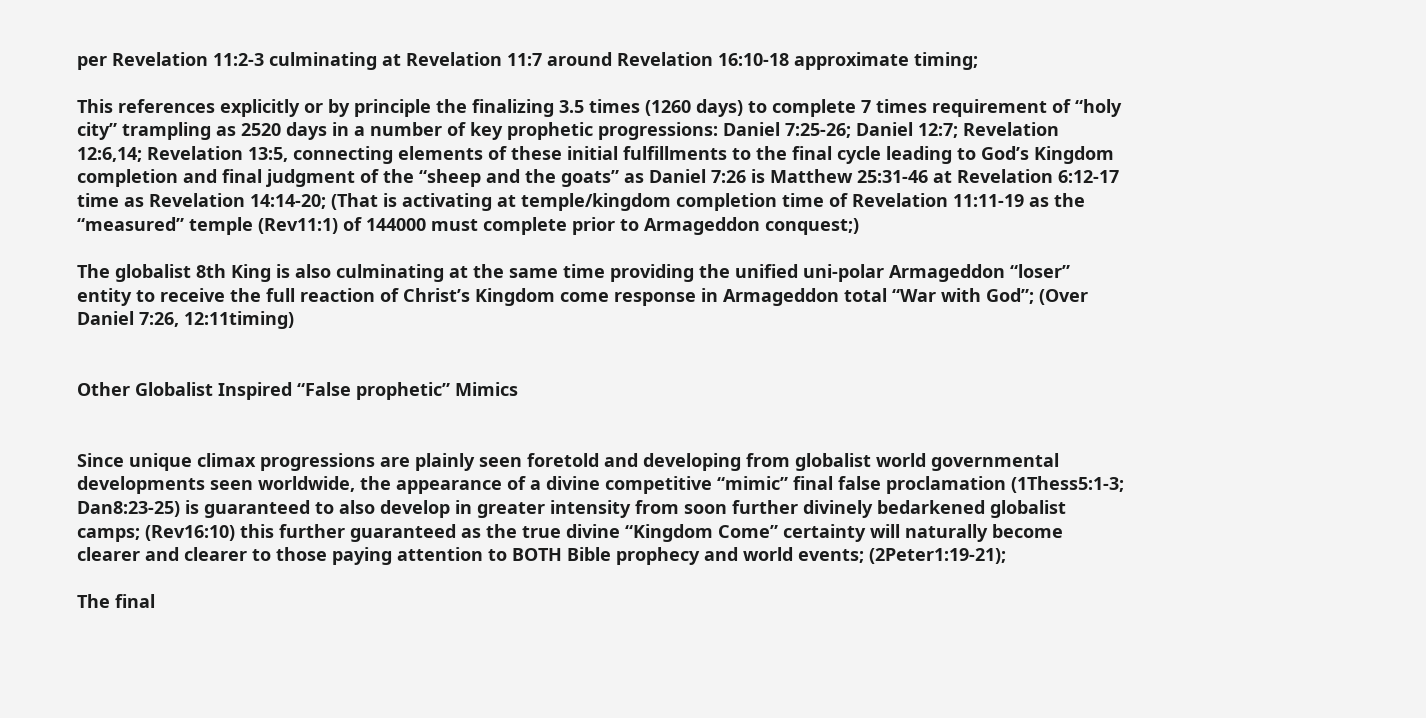per Revelation 11:2-3 culminating at Revelation 11:7 around Revelation 16:10-18 approximate timing;

This references explicitly or by principle the finalizing 3.5 times (1260 days) to complete 7 times requirement of “holy city” trampling as 2520 days in a number of key prophetic progressions: Daniel 7:25-26; Daniel 12:7; Revelation 12:6,14; Revelation 13:5, connecting elements of these initial fulfillments to the final cycle leading to God’s Kingdom completion and final judgment of the “sheep and the goats” as Daniel 7:26 is Matthew 25:31-46 at Revelation 6:12-17 time as Revelation 14:14-20; (That is activating at temple/kingdom completion time of Revelation 11:11-19 as the “measured” temple (Rev11:1) of 144000 must complete prior to Armageddon conquest;)

The globalist 8th King is also culminating at the same time providing the unified uni-polar Armageddon “loser” entity to receive the full reaction of Christ’s Kingdom come response in Armageddon total “War with God”; (Over Daniel 7:26, 12:11timing)


Other Globalist Inspired “False prophetic” Mimics


Since unique climax progressions are plainly seen foretold and developing from globalist world governmental developments seen worldwide, the appearance of a divine competitive “mimic” final false proclamation (1Thess5:1-3; Dan8:23-25) is guaranteed to also develop in greater intensity from soon further divinely bedarkened globalist camps; (Rev16:10) this further guaranteed as the true divine “Kingdom Come” certainty will naturally become clearer and clearer to those paying attention to BOTH Bible prophecy and world events; (2Peter1:19-21);

The final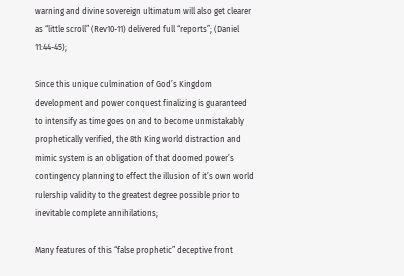warning and divine sovereign ultimatum will also get clearer as “little scroll” (Rev10-11) delivered full “reports”; (Daniel 11:44-45);

Since this unique culmination of God’s Kingdom development and power conquest finalizing is guaranteed to intensify as time goes on and to become unmistakably prophetically verified, the 8th King world distraction and mimic system is an obligation of that doomed power’s contingency planning to effect the illusion of it’s own world rulership validity to the greatest degree possible prior to inevitable complete annihilations;

Many features of this “false prophetic” deceptive front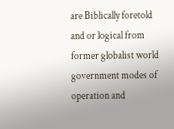are Biblically foretold and or logical from former globalist world government modes of operation and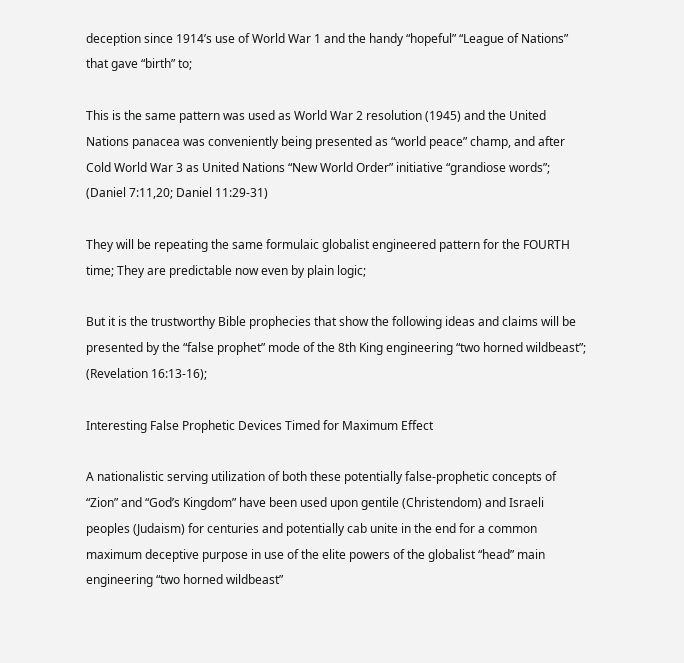deception since 1914’s use of World War 1 and the handy “hopeful” “League of Nations” that gave “birth” to;

This is the same pattern was used as World War 2 resolution (1945) and the United Nations panacea was conveniently being presented as “world peace” champ, and after Cold World War 3 as United Nations “New World Order” initiative “grandiose words”; (Daniel 7:11,20; Daniel 11:29-31)

They will be repeating the same formulaic globalist engineered pattern for the FOURTH time; They are predictable now even by plain logic;

But it is the trustworthy Bible prophecies that show the following ideas and claims will be presented by the “false prophet” mode of the 8th King engineering “two horned wildbeast”; (Revelation 16:13-16);

Interesting False Prophetic Devices Timed for Maximum Effect

A nationalistic serving utilization of both these potentially false-prophetic concepts of “Zion” and “God’s Kingdom” have been used upon gentile (Christendom) and Israeli peoples (Judaism) for centuries and potentially cab unite in the end for a common maximum deceptive purpose in use of the elite powers of the globalist “head” main engineering “two horned wildbeast”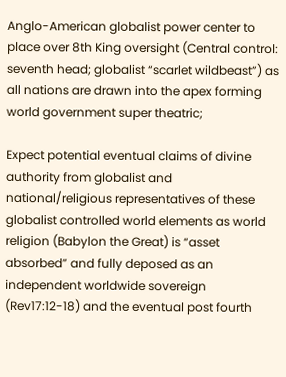Anglo-American globalist power center to place over 8th King oversight (Central control: seventh head; globalist “scarlet wildbeast”) as all nations are drawn into the apex forming world government super theatric;

Expect potential eventual claims of divine authority from globalist and national/religious representatives of these globalist controlled world elements as world religion (Babylon the Great) is “asset absorbed” and fully deposed as an independent worldwide sovereign (Rev17:12-18) and the eventual post fourth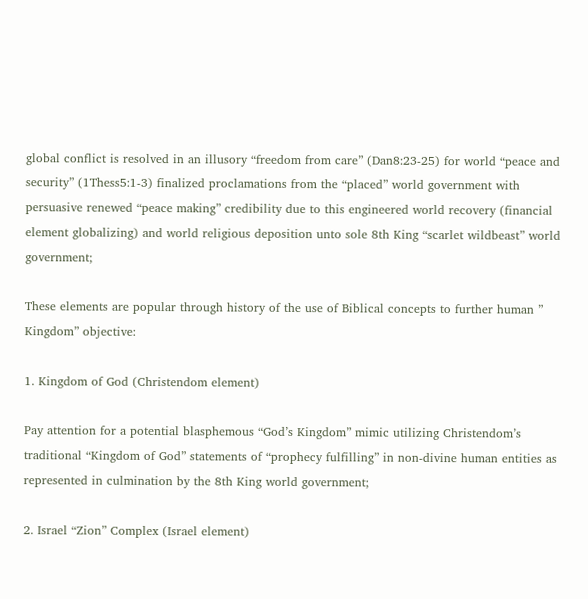global conflict is resolved in an illusory “freedom from care” (Dan8:23-25) for world “peace and security” (1Thess5:1-3) finalized proclamations from the “placed” world government with persuasive renewed “peace making” credibility due to this engineered world recovery (financial element globalizing) and world religious deposition unto sole 8th King “scarlet wildbeast” world government;

These elements are popular through history of the use of Biblical concepts to further human ” Kingdom” objective:

1. Kingdom of God (Christendom element)

Pay attention for a potential blasphemous “God’s Kingdom” mimic utilizing Christendom’s traditional “Kingdom of God” statements of “prophecy fulfilling” in non-divine human entities as represented in culmination by the 8th King world government;

2. Israel “Zion” Complex (Israel element)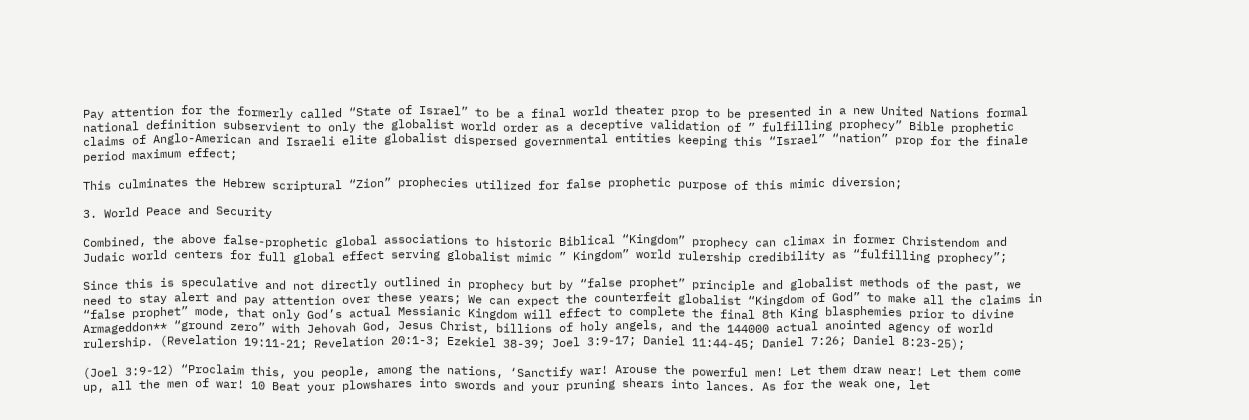Pay attention for the formerly called “State of Israel” to be a final world theater prop to be presented in a new United Nations formal national definition subservient to only the globalist world order as a deceptive validation of ” fulfilling prophecy” Bible prophetic claims of Anglo-American and Israeli elite globalist dispersed governmental entities keeping this “Israel” “nation” prop for the finale period maximum effect;

This culminates the Hebrew scriptural “Zion” prophecies utilized for false prophetic purpose of this mimic diversion;

3. World Peace and Security

Combined, the above false-prophetic global associations to historic Biblical “Kingdom” prophecy can climax in former Christendom and Judaic world centers for full global effect serving globalist mimic ” Kingdom” world rulership credibility as “fulfilling prophecy”;

Since this is speculative and not directly outlined in prophecy but by “false prophet” principle and globalist methods of the past, we need to stay alert and pay attention over these years; We can expect the counterfeit globalist “Kingdom of God” to make all the claims in “false prophet” mode, that only God’s actual Messianic Kingdom will effect to complete the final 8th King blasphemies prior to divine Armageddon** “ground zero” with Jehovah God, Jesus Christ, billions of holy angels, and the 144000 actual anointed agency of world rulership. (Revelation 19:11-21; Revelation 20:1-3; Ezekiel 38-39; Joel 3:9-17; Daniel 11:44-45; Daniel 7:26; Daniel 8:23-25);

(Joel 3:9-12) “Proclaim this, you people, among the nations, ‘Sanctify war! Arouse the powerful men! Let them draw near! Let them come up, all the men of war! 10 Beat your plowshares into swords and your pruning shears into lances. As for the weak one, let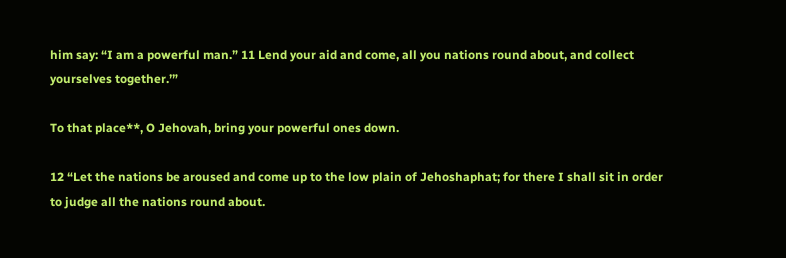him say: “I am a powerful man.” 11 Lend your aid and come, all you nations round about, and collect yourselves together.’”

To that place**, O Jehovah, bring your powerful ones down.

12 “Let the nations be aroused and come up to the low plain of Jehoshaphat; for there I shall sit in order to judge all the nations round about.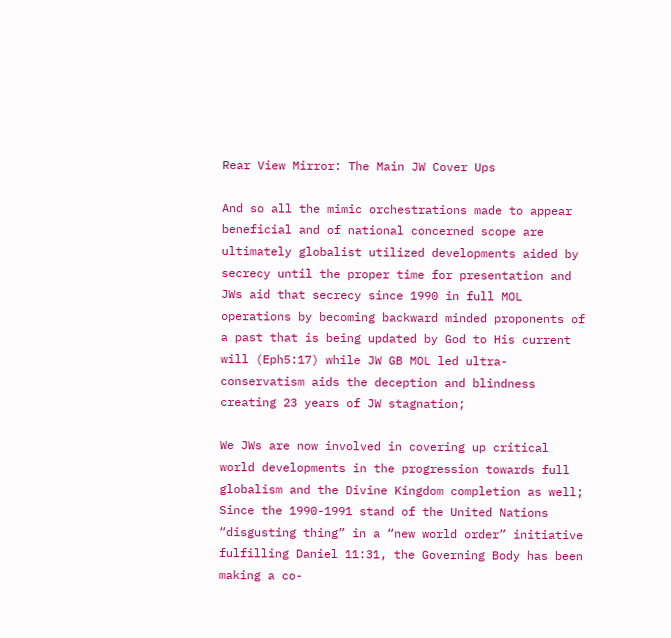Rear View Mirror: The Main JW Cover Ups

And so all the mimic orchestrations made to appear beneficial and of national concerned scope are ultimately globalist utilized developments aided by secrecy until the proper time for presentation and JWs aid that secrecy since 1990 in full MOL operations by becoming backward minded proponents of a past that is being updated by God to His current will (Eph5:17) while JW GB MOL led ultra-conservatism aids the deception and blindness creating 23 years of JW stagnation;

We JWs are now involved in covering up critical world developments in the progression towards full globalism and the Divine Kingdom completion as well; Since the 1990-1991 stand of the United Nations “disgusting thing” in a “new world order” initiative fulfilling Daniel 11:31, the Governing Body has been making a co-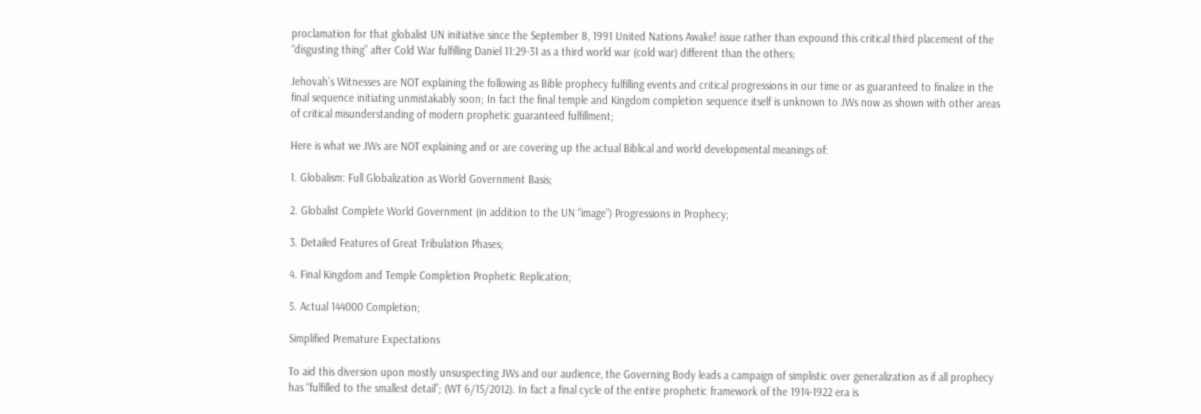proclamation for that globalist UN initiative since the September 8, 1991 United Nations Awake! issue rather than expound this critical third placement of the “disgusting thing” after Cold War fulfilling Daniel 11:29-31 as a third world war (cold war) different than the others;

Jehovah’s Witnesses are NOT explaining the following as Bible prophecy fulfilling events and critical progressions in our time or as guaranteed to finalize in the final sequence initiating unmistakably soon; In fact the final temple and Kingdom completion sequence itself is unknown to JWs now as shown with other areas of critical misunderstanding of modern prophetic guaranteed fulfillment;

Here is what we JWs are NOT explaining and or are covering up the actual Biblical and world developmental meanings of:

1. Globalism: Full Globalization as World Government Basis;

2. Globalist Complete World Government (in addition to the UN “image”) Progressions in Prophecy;

3. Detailed Features of Great Tribulation Phases;

4. Final Kingdom and Temple Completion Prophetic Replication;

5. Actual 144000 Completion;

Simplified Premature Expectations

To aid this diversion upon mostly unsuspecting JWs and our audience, the Governing Body leads a campaign of simplistic over generalization as if all prophecy has “fulfilled to the smallest detail”; (WT 6/15/2012). In fact a final cycle of the entire prophetic framework of the 1914-1922 era is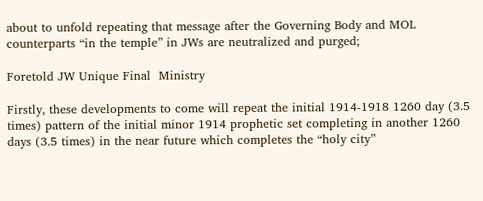about to unfold repeating that message after the Governing Body and MOL counterparts “in the temple” in JWs are neutralized and purged;

Foretold JW Unique Final  Ministry

Firstly, these developments to come will repeat the initial 1914-1918 1260 day (3.5 times) pattern of the initial minor 1914 prophetic set completing in another 1260 days (3.5 times) in the near future which completes the “holy city”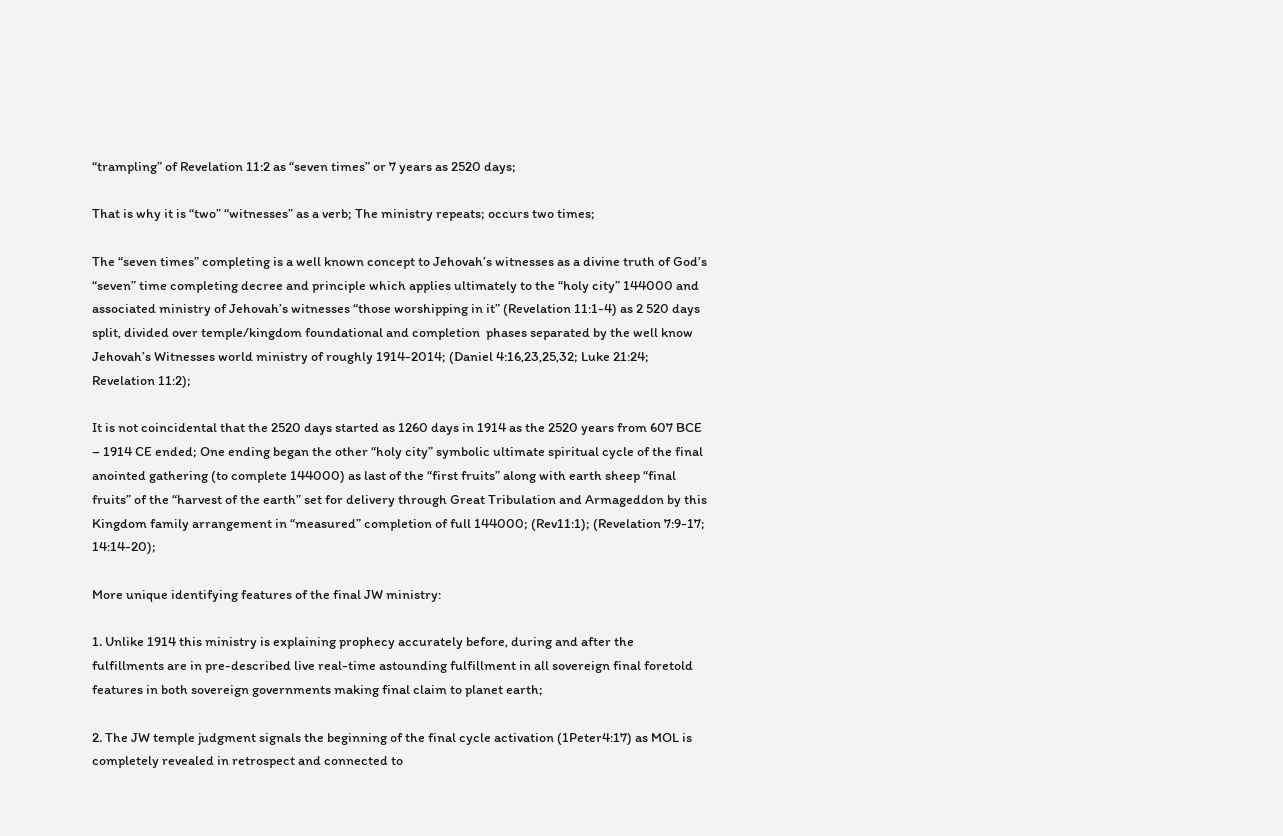“trampling” of Revelation 11:2 as “seven times” or 7 years as 2520 days;

That is why it is “two” “witnesses” as a verb; The ministry repeats; occurs two times;

The “seven times” completing is a well known concept to Jehovah’s witnesses as a divine truth of God’s “seven” time completing decree and principle which applies ultimately to the “holy city” 144000 and associated ministry of Jehovah’s witnesses “those worshipping in it” (Revelation 11:1-4) as 2 520 days split, divided over temple/kingdom foundational and completion  phases separated by the well know Jehovah’s Witnesses world ministry of roughly 1914-2014; (Daniel 4:16,23,25,32; Luke 21:24; Revelation 11:2);

It is not coincidental that the 2520 days started as 1260 days in 1914 as the 2520 years from 607 BCE – 1914 CE ended; One ending began the other “holy city” symbolic ultimate spiritual cycle of the final anointed gathering (to complete 144000) as last of the “first fruits” along with earth sheep “final fruits” of the “harvest of the earth” set for delivery through Great Tribulation and Armageddon by this Kingdom family arrangement in “measured” completion of full 144000; (Rev11:1); (Revelation 7:9-17; 14:14-20);

More unique identifying features of the final JW ministry:

1. Unlike 1914 this ministry is explaining prophecy accurately before, during and after the fulfillments are in pre-described live real-time astounding fulfillment in all sovereign final foretold features in both sovereign governments making final claim to planet earth;

2. The JW temple judgment signals the beginning of the final cycle activation (1Peter4:17) as MOL is completely revealed in retrospect and connected to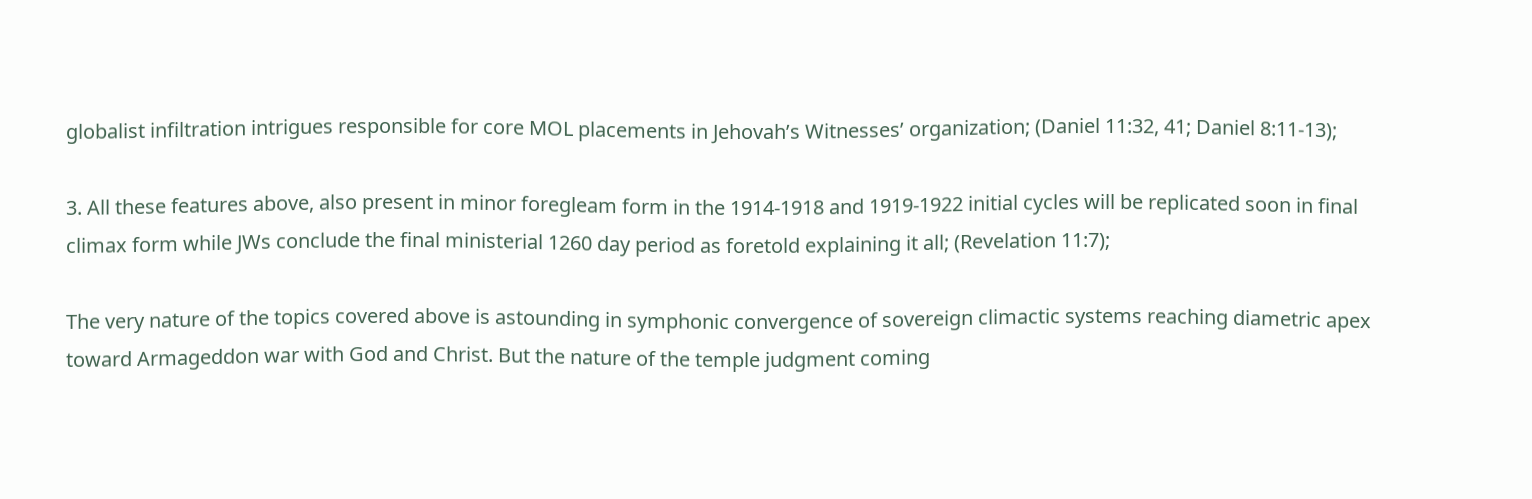globalist infiltration intrigues responsible for core MOL placements in Jehovah’s Witnesses’ organization; (Daniel 11:32, 41; Daniel 8:11-13);

3. All these features above, also present in minor foregleam form in the 1914-1918 and 1919-1922 initial cycles will be replicated soon in final climax form while JWs conclude the final ministerial 1260 day period as foretold explaining it all; (Revelation 11:7);

The very nature of the topics covered above is astounding in symphonic convergence of sovereign climactic systems reaching diametric apex toward Armageddon war with God and Christ. But the nature of the temple judgment coming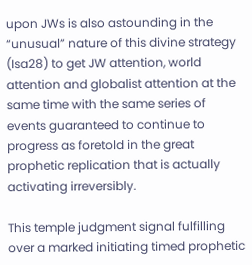upon JWs is also astounding in the “unusual” nature of this divine strategy (Isa28) to get JW attention, world attention and globalist attention at the same time with the same series of events guaranteed to continue to progress as foretold in the great prophetic replication that is actually activating irreversibly.

This temple judgment signal fulfilling over a marked initiating timed prophetic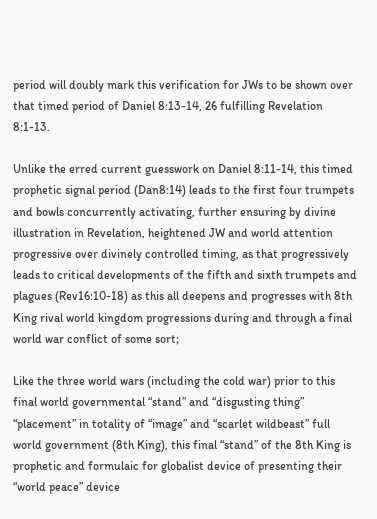period will doubly mark this verification for JWs to be shown over that timed period of Daniel 8:13-14, 26 fulfilling Revelation 8:1-13.

Unlike the erred current guesswork on Daniel 8:11-14, this timed prophetic signal period (Dan8:14) leads to the first four trumpets and bowls concurrently activating, further ensuring by divine illustration in Revelation, heightened JW and world attention progressive over divinely controlled timing, as that progressively leads to critical developments of the fifth and sixth trumpets and plagues (Rev16:10-18) as this all deepens and progresses with 8th King rival world kingdom progressions during and through a final world war conflict of some sort;

Like the three world wars (including the cold war) prior to this final world governmental “stand” and “disgusting thing” “placement” in totality of “image” and “scarlet wildbeast” full world government (8th King), this final “stand” of the 8th King is prophetic and formulaic for globalist device of presenting their “world peace” device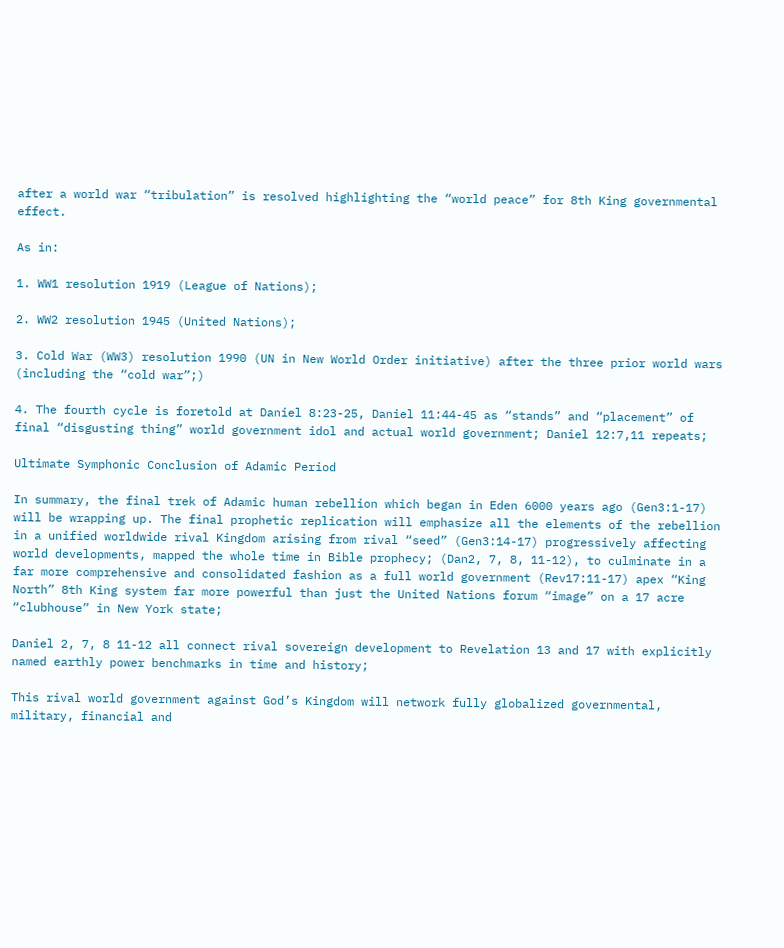after a world war “tribulation” is resolved highlighting the “world peace” for 8th King governmental effect.

As in:

1. WW1 resolution 1919 (League of Nations);

2. WW2 resolution 1945 (United Nations);

3. Cold War (WW3) resolution 1990 (UN in New World Order initiative) after the three prior world wars (including the “cold war”;)

4. The fourth cycle is foretold at Daniel 8:23-25, Daniel 11:44-45 as “stands” and “placement” of final “disgusting thing” world government idol and actual world government; Daniel 12:7,11 repeats;

Ultimate Symphonic Conclusion of Adamic Period

In summary, the final trek of Adamic human rebellion which began in Eden 6000 years ago (Gen3:1-17) will be wrapping up. The final prophetic replication will emphasize all the elements of the rebellion in a unified worldwide rival Kingdom arising from rival “seed” (Gen3:14-17) progressively affecting world developments, mapped the whole time in Bible prophecy; (Dan2, 7, 8, 11-12), to culminate in a far more comprehensive and consolidated fashion as a full world government (Rev17:11-17) apex “King North” 8th King system far more powerful than just the United Nations forum “image” on a 17 acre “clubhouse” in New York state;

Daniel 2, 7, 8 11-12 all connect rival sovereign development to Revelation 13 and 17 with explicitly named earthly power benchmarks in time and history;

This rival world government against God’s Kingdom will network fully globalized governmental, military, financial and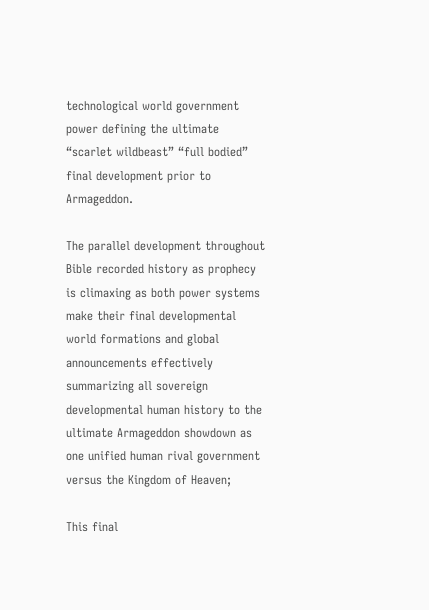technological world government power defining the ultimate “scarlet wildbeast” “full bodied” final development prior to Armageddon.

The parallel development throughout Bible recorded history as prophecy is climaxing as both power systems make their final developmental world formations and global announcements effectively summarizing all sovereign developmental human history to the ultimate Armageddon showdown as one unified human rival government versus the Kingdom of Heaven;

This final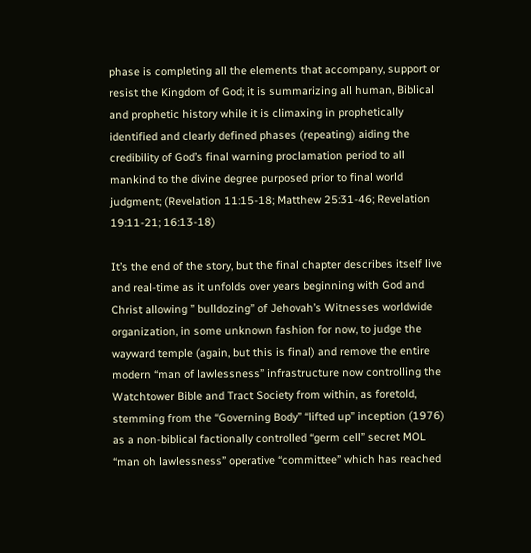phase is completing all the elements that accompany, support or resist the Kingdom of God; it is summarizing all human, Biblical and prophetic history while it is climaxing in prophetically identified and clearly defined phases (repeating) aiding the credibility of God’s final warning proclamation period to all mankind to the divine degree purposed prior to final world judgment; (Revelation 11:15-18; Matthew 25:31-46; Revelation 19:11-21; 16:13-18)

It’s the end of the story, but the final chapter describes itself live and real-time as it unfolds over years beginning with God and Christ allowing ” bulldozing” of Jehovah’s Witnesses worldwide organization, in some unknown fashion for now, to judge the wayward temple (again, but this is final) and remove the entire modern “man of lawlessness” infrastructure now controlling the Watchtower Bible and Tract Society from within, as foretold, stemming from the “Governing Body” “lifted up” inception (1976) as a non-biblical factionally controlled “germ cell” secret MOL “man oh lawlessness” operative “committee” which has reached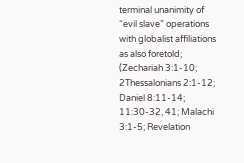terminal unanimity of “evil slave” operations with globalist affiliations as also foretold; (Zechariah 3:1-10; 2Thessalonians 2:1-12; Daniel 8:11-14; 11:30-32, 41; Malachi 3:1-5; Revelation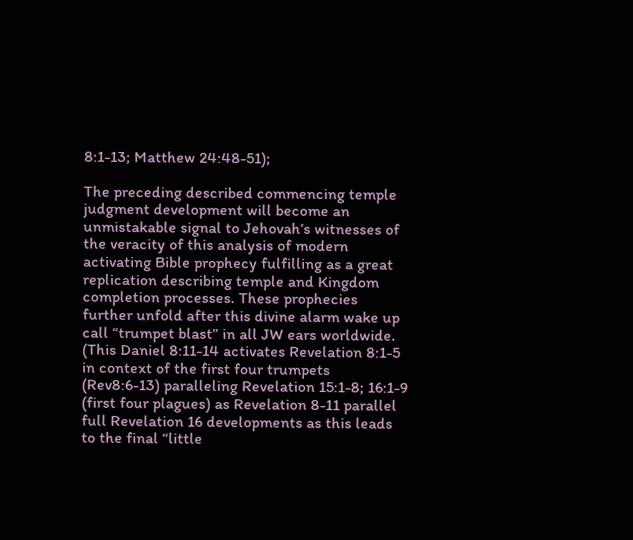8:1-13; Matthew 24:48-51);

The preceding described commencing temple judgment development will become an unmistakable signal to Jehovah’s witnesses of the veracity of this analysis of modern activating Bible prophecy fulfilling as a great replication describing temple and Kingdom completion processes. These prophecies further unfold after this divine alarm wake up call “trumpet blast” in all JW ears worldwide. (This Daniel 8:11-14 activates Revelation 8:1-5 in context of the first four trumpets (Rev8:6-13) paralleling Revelation 15:1-8; 16:1-9 (first four plagues) as Revelation 8-11 parallel full Revelation 16 developments as this leads to the final “little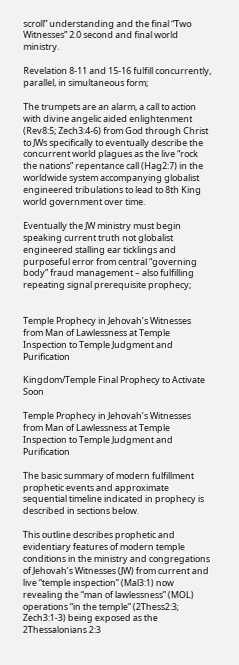scroll” understanding and the final “Two Witnesses” 2.0 second and final world ministry.

Revelation 8-11 and 15-16 fulfill concurrently, parallel, in simultaneous form;

The trumpets are an alarm, a call to action with divine angelic aided enlightenment (Rev8:5; Zech3:4-6) from God through Christ to JWs specifically to eventually describe the concurrent world plagues as the live “rock the nations” repentance call (Hag2:7) in the worldwide system accompanying globalist engineered tribulations to lead to 8th King world government over time.

Eventually the JW ministry must begin speaking current truth not globalist engineered stalling ear ticklings and purposeful error from central “governing body” fraud management – also fulfilling repeating signal prerequisite prophecy;


Temple Prophecy in Jehovah’s Witnesses from Man of Lawlessness at Temple Inspection to Temple Judgment and Purification

Kingdom/Temple Final Prophecy to Activate Soon

Temple Prophecy in Jehovah’s Witnesses from Man of Lawlessness at Temple Inspection to Temple Judgment and Purification

The basic summary of modern fulfillment prophetic events and approximate sequential timeline indicated in prophecy is described in sections below.

This outline describes prophetic and evidentiary features of modern temple conditions in the ministry and congregations of Jehovah’s Witnesses (JW) from current and live “temple inspection” (Mal3:1) now revealing the “man of lawlessness” (MOL) operations “in the temple” (2Thess2:3; Zech3:1-3) being exposed as the 2Thessalonians 2:3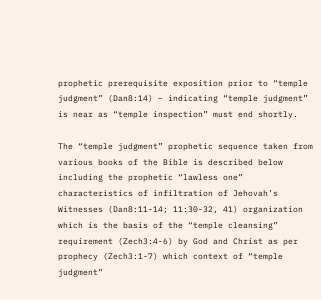prophetic prerequisite exposition prior to “temple judgment” (Dan8:14) – indicating “temple judgment” is near as “temple inspection” must end shortly.

The “temple judgment” prophetic sequence taken from various books of the Bible is described below including the prophetic “lawless one” characteristics of infiltration of Jehovah’s Witnesses (Dan8:11-14; 11:30-32, 41) organization which is the basis of the “temple cleansing” requirement (Zech3:4-6) by God and Christ as per prophecy (Zech3:1-7) which context of “temple judgment”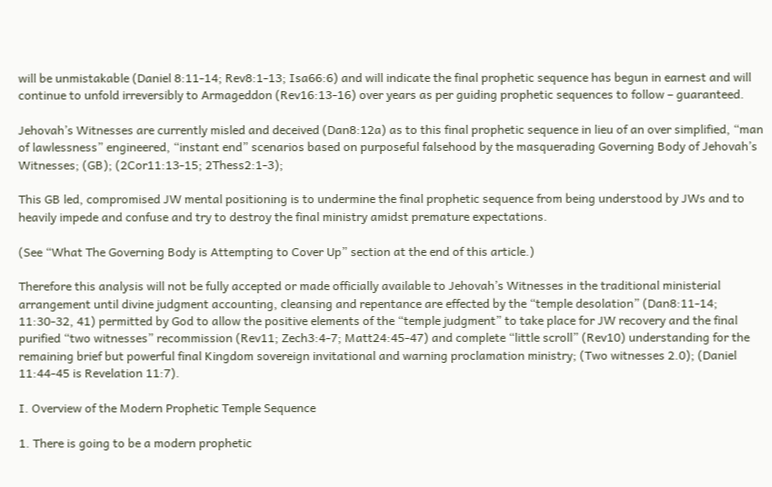will be unmistakable (Daniel 8:11-14; Rev8:1-13; Isa66:6) and will indicate the final prophetic sequence has begun in earnest and will continue to unfold irreversibly to Armageddon (Rev16:13-16) over years as per guiding prophetic sequences to follow – guaranteed.

Jehovah’s Witnesses are currently misled and deceived (Dan8:12a) as to this final prophetic sequence in lieu of an over simplified, “man of lawlessness” engineered, “instant end” scenarios based on purposeful falsehood by the masquerading Governing Body of Jehovah’s Witnesses; (GB); (2Cor11:13-15; 2Thess2:1-3);

This GB led, compromised JW mental positioning is to undermine the final prophetic sequence from being understood by JWs and to heavily impede and confuse and try to destroy the final ministry amidst premature expectations.

(See “What The Governing Body is Attempting to Cover Up” section at the end of this article.)

Therefore this analysis will not be fully accepted or made officially available to Jehovah’s Witnesses in the traditional ministerial arrangement until divine judgment accounting, cleansing and repentance are effected by the “temple desolation” (Dan8:11-14; 11:30-32, 41) permitted by God to allow the positive elements of the “temple judgment” to take place for JW recovery and the final purified “two witnesses” recommission (Rev11; Zech3:4-7; Matt24:45-47) and complete “little scroll” (Rev10) understanding for the remaining brief but powerful final Kingdom sovereign invitational and warning proclamation ministry; (Two witnesses 2.0); (Daniel 11:44-45 is Revelation 11:7).

I. Overview of the Modern Prophetic Temple Sequence

1. There is going to be a modern prophetic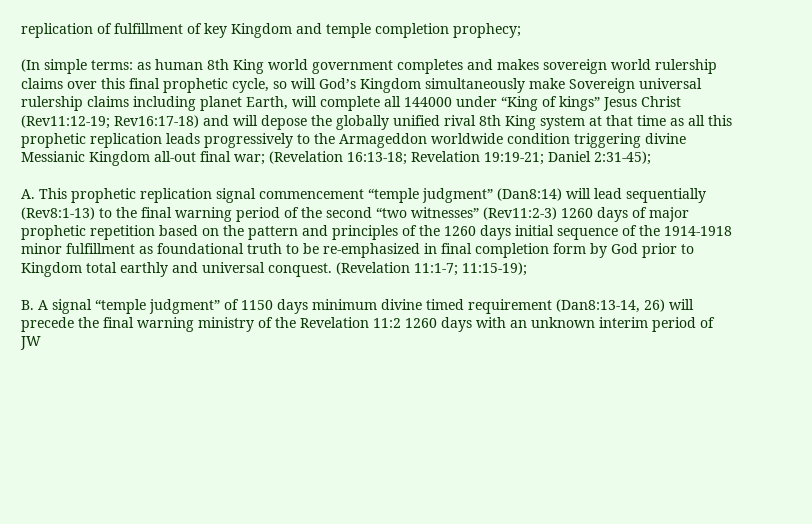replication of fulfillment of key Kingdom and temple completion prophecy;

(In simple terms: as human 8th King world government completes and makes sovereign world rulership claims over this final prophetic cycle, so will God’s Kingdom simultaneously make Sovereign universal rulership claims including planet Earth, will complete all 144000 under “King of kings” Jesus Christ (Rev11:12-19; Rev16:17-18) and will depose the globally unified rival 8th King system at that time as all this prophetic replication leads progressively to the Armageddon worldwide condition triggering divine Messianic Kingdom all-out final war; (Revelation 16:13-18; Revelation 19:19-21; Daniel 2:31-45);

A. This prophetic replication signal commencement “temple judgment” (Dan8:14) will lead sequentially (Rev8:1-13) to the final warning period of the second “two witnesses” (Rev11:2-3) 1260 days of major prophetic repetition based on the pattern and principles of the 1260 days initial sequence of the 1914-1918 minor fulfillment as foundational truth to be re-emphasized in final completion form by God prior to Kingdom total earthly and universal conquest. (Revelation 11:1-7; 11:15-19);

B. A signal “temple judgment” of 1150 days minimum divine timed requirement (Dan8:13-14, 26) will precede the final warning ministry of the Revelation 11:2 1260 days with an unknown interim period of JW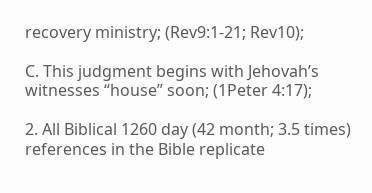recovery ministry; (Rev9:1-21; Rev10);

C. This judgment begins with Jehovah’s witnesses “house” soon; (1Peter 4:17);

2. All Biblical 1260 day (42 month; 3.5 times) references in the Bible replicate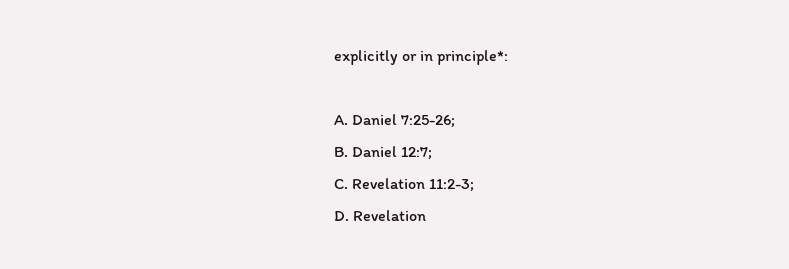explicitly or in principle*:

A. Daniel 7:25-26;
B. Daniel 12:7;
C. Revelation 11:2-3;
D. Revelation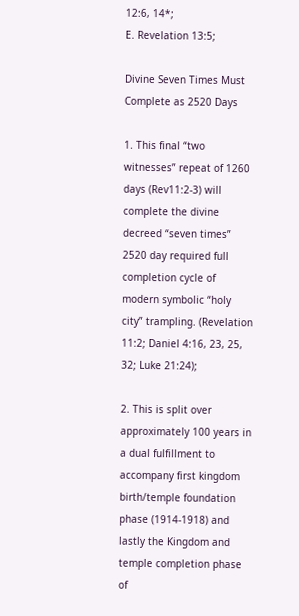12:6, 14*;
E. Revelation 13:5;

Divine Seven Times Must Complete as 2520 Days

1. This final “two witnesses” repeat of 1260 days (Rev11:2-3) will complete the divine decreed “seven times” 2520 day required full completion cycle of modern symbolic “holy city” trampling. (Revelation 11:2; Daniel 4:16, 23, 25, 32; Luke 21:24);

2. This is split over approximately 100 years in a dual fulfillment to accompany first kingdom birth/temple foundation phase (1914-1918) and lastly the Kingdom and temple completion phase of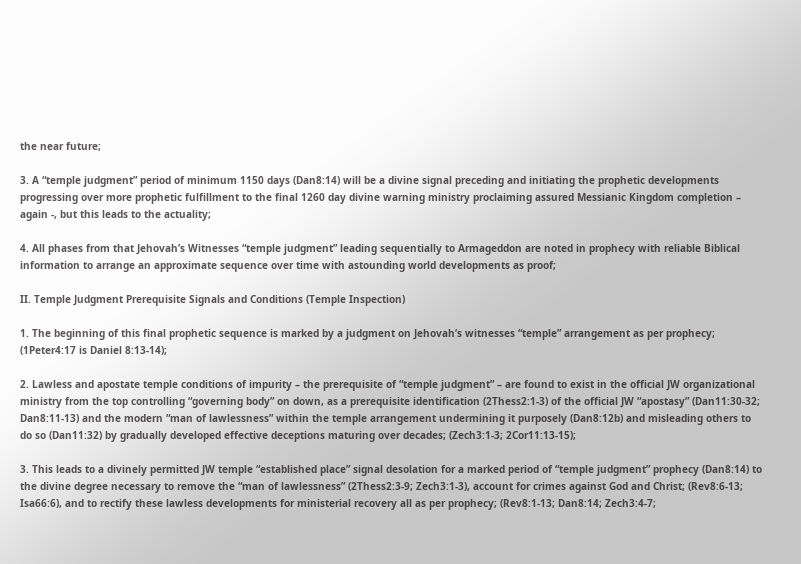the near future;

3. A “temple judgment” period of minimum 1150 days (Dan8:14) will be a divine signal preceding and initiating the prophetic developments progressing over more prophetic fulfillment to the final 1260 day divine warning ministry proclaiming assured Messianic Kingdom completion – again -, but this leads to the actuality;

4. All phases from that Jehovah’s Witnesses “temple judgment” leading sequentially to Armageddon are noted in prophecy with reliable Biblical information to arrange an approximate sequence over time with astounding world developments as proof;

II. Temple Judgment Prerequisite Signals and Conditions (Temple Inspection)

1. The beginning of this final prophetic sequence is marked by a judgment on Jehovah’s witnesses “temple” arrangement as per prophecy; (1Peter4:17 is Daniel 8:13-14);

2. Lawless and apostate temple conditions of impurity – the prerequisite of “temple judgment” – are found to exist in the official JW organizational ministry from the top controlling “governing body” on down, as a prerequisite identification (2Thess2:1-3) of the official JW “apostasy” (Dan11:30-32; Dan8:11-13) and the modern “man of lawlessness” within the temple arrangement undermining it purposely (Dan8:12b) and misleading others to do so (Dan11:32) by gradually developed effective deceptions maturing over decades; (Zech3:1-3; 2Cor11:13-15);

3. This leads to a divinely permitted JW temple “established place” signal desolation for a marked period of “temple judgment” prophecy (Dan8:14) to the divine degree necessary to remove the “man of lawlessness” (2Thess2:3-9; Zech3:1-3), account for crimes against God and Christ; (Rev8:6-13; Isa66:6), and to rectify these lawless developments for ministerial recovery all as per prophecy; (Rev8:1-13; Dan8:14; Zech3:4-7;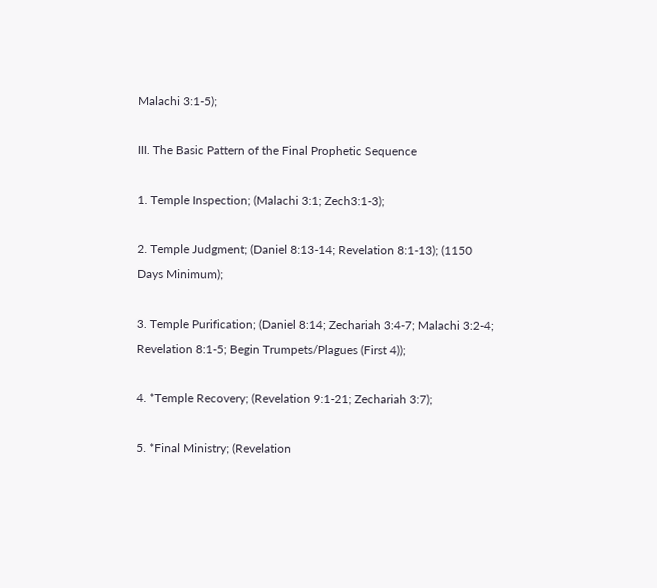Malachi 3:1-5);

III. The Basic Pattern of the Final Prophetic Sequence

1. Temple Inspection; (Malachi 3:1; Zech3:1-3);

2. Temple Judgment; (Daniel 8:13-14; Revelation 8:1-13); (1150 Days Minimum);

3. Temple Purification; (Daniel 8:14; Zechariah 3:4-7; Malachi 3:2-4; Revelation 8:1-5; Begin Trumpets/Plagues (First 4));

4. *Temple Recovery; (Revelation 9:1-21; Zechariah 3:7);

5. *Final Ministry; (Revelation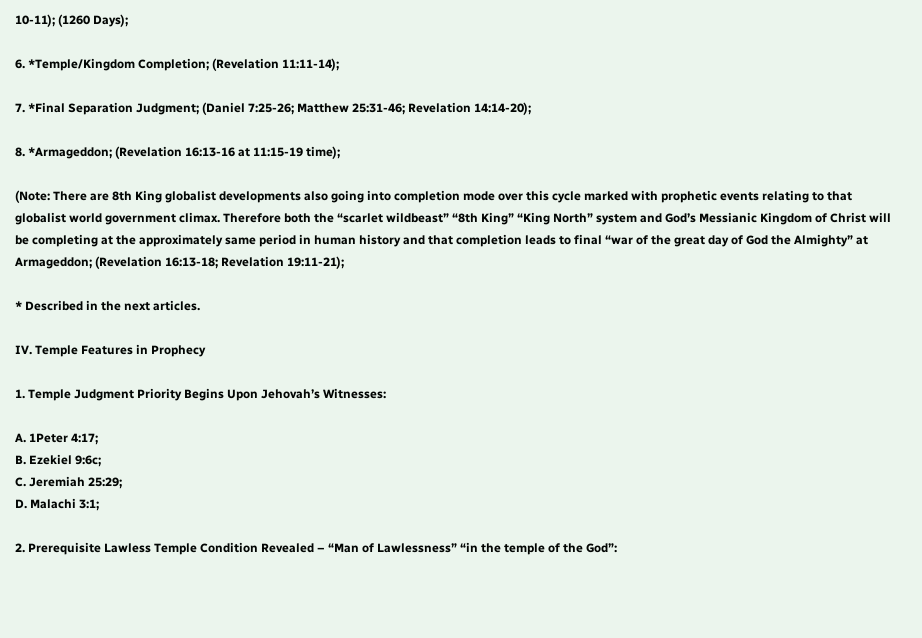10-11); (1260 Days);

6. *Temple/Kingdom Completion; (Revelation 11:11-14);

7. *Final Separation Judgment; (Daniel 7:25-26; Matthew 25:31-46; Revelation 14:14-20);

8. *Armageddon; (Revelation 16:13-16 at 11:15-19 time);

(Note: There are 8th King globalist developments also going into completion mode over this cycle marked with prophetic events relating to that globalist world government climax. Therefore both the “scarlet wildbeast” “8th King” “King North” system and God’s Messianic Kingdom of Christ will be completing at the approximately same period in human history and that completion leads to final “war of the great day of God the Almighty” at Armageddon; (Revelation 16:13-18; Revelation 19:11-21);

* Described in the next articles.

IV. Temple Features in Prophecy

1. Temple Judgment Priority Begins Upon Jehovah’s Witnesses:

A. 1Peter 4:17;
B. Ezekiel 9:6c;
C. Jeremiah 25:29;
D. Malachi 3:1;

2. Prerequisite Lawless Temple Condition Revealed – “Man of Lawlessness” “in the temple of the God”: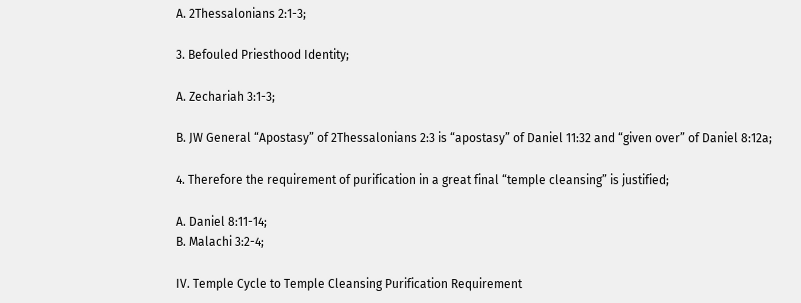A. 2Thessalonians 2:1-3;

3. Befouled Priesthood Identity;

A. Zechariah 3:1-3;

B. JW General “Apostasy” of 2Thessalonians 2:3 is “apostasy” of Daniel 11:32 and “given over” of Daniel 8:12a;

4. Therefore the requirement of purification in a great final “temple cleansing” is justified;

A. Daniel 8:11-14;
B. Malachi 3:2-4;

IV. Temple Cycle to Temple Cleansing Purification Requirement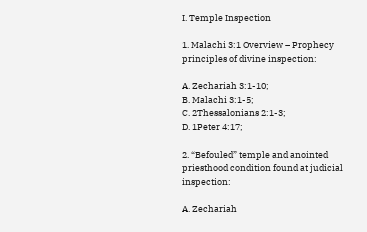I. Temple Inspection

1. Malachi 3:1 Overview – Prophecy principles of divine inspection:

A. Zechariah 3:1-10;
B. Malachi 3:1-5;
C. 2Thessalonians 2:1-3;
D. 1Peter 4:17;

2. “Befouled” temple and anointed priesthood condition found at judicial inspection:

A. Zechariah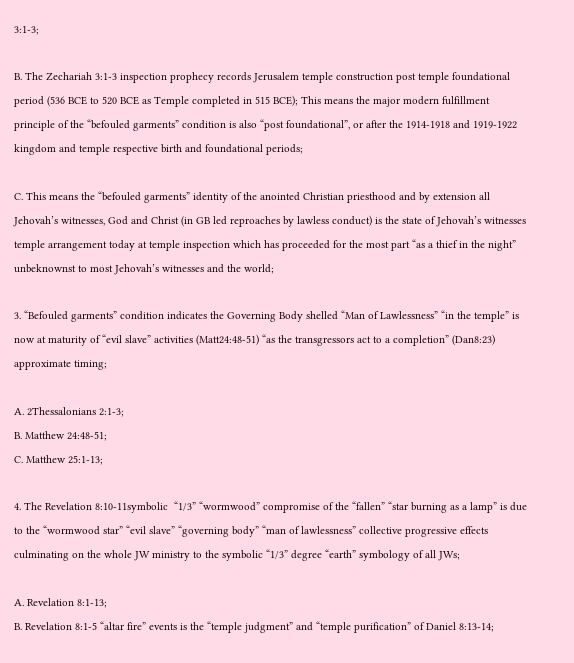3:1-3;

B. The Zechariah 3:1-3 inspection prophecy records Jerusalem temple construction post temple foundational period (536 BCE to 520 BCE as Temple completed in 515 BCE); This means the major modern fulfillment principle of the “befouled garments” condition is also “post foundational”, or after the 1914-1918 and 1919-1922 kingdom and temple respective birth and foundational periods;

C. This means the “befouled garments” identity of the anointed Christian priesthood and by extension all Jehovah’s witnesses, God and Christ (in GB led reproaches by lawless conduct) is the state of Jehovah’s witnesses temple arrangement today at temple inspection which has proceeded for the most part “as a thief in the night” unbeknownst to most Jehovah’s witnesses and the world;

3. “Befouled garments” condition indicates the Governing Body shelled “Man of Lawlessness” “in the temple” is now at maturity of “evil slave” activities (Matt24:48-51) “as the transgressors act to a completion” (Dan8:23) approximate timing;

A. 2Thessalonians 2:1-3;
B. Matthew 24:48-51;
C. Matthew 25:1-13;

4. The Revelation 8:10-11symbolic  “1/3” “wormwood” compromise of the “fallen” “star burning as a lamp” is due to the “wormwood star” “evil slave” “governing body” “man of lawlessness” collective progressive effects culminating on the whole JW ministry to the symbolic “1/3” degree “earth” symbology of all JWs;

A. Revelation 8:1-13;
B. Revelation 8:1-5 “altar fire” events is the “temple judgment” and “temple purification” of Daniel 8:13-14;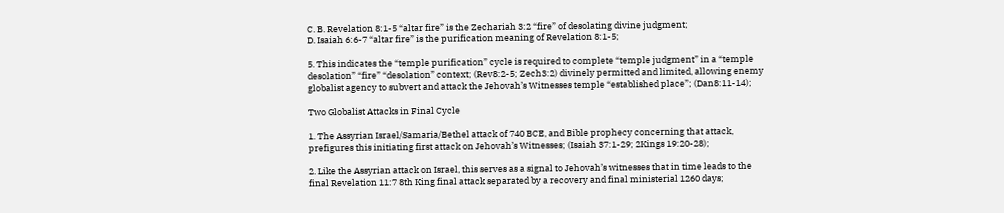C. B. Revelation 8:1-5 “altar fire” is the Zechariah 3:2 “fire” of desolating divine judgment;
D. Isaiah 6:6-7 “altar fire” is the purification meaning of Revelation 8:1-5;

5. This indicates the “temple purification” cycle is required to complete “temple judgment” in a “temple desolation” “fire” “desolation” context; (Rev8:2-5; Zech3:2) divinely permitted and limited, allowing enemy globalist agency to subvert and attack the Jehovah’s Witnesses temple “established place”; (Dan8:11-14);

Two Globalist Attacks in Final Cycle

1. The Assyrian Israel/Samaria/Bethel attack of 740 BCE, and Bible prophecy concerning that attack, prefigures this initiating first attack on Jehovah’s Witnesses; (Isaiah 37:1-29; 2Kings 19:20-28);

2. Like the Assyrian attack on Israel, this serves as a signal to Jehovah’s witnesses that in time leads to the final Revelation 11:7 8th King final attack separated by a recovery and final ministerial 1260 days;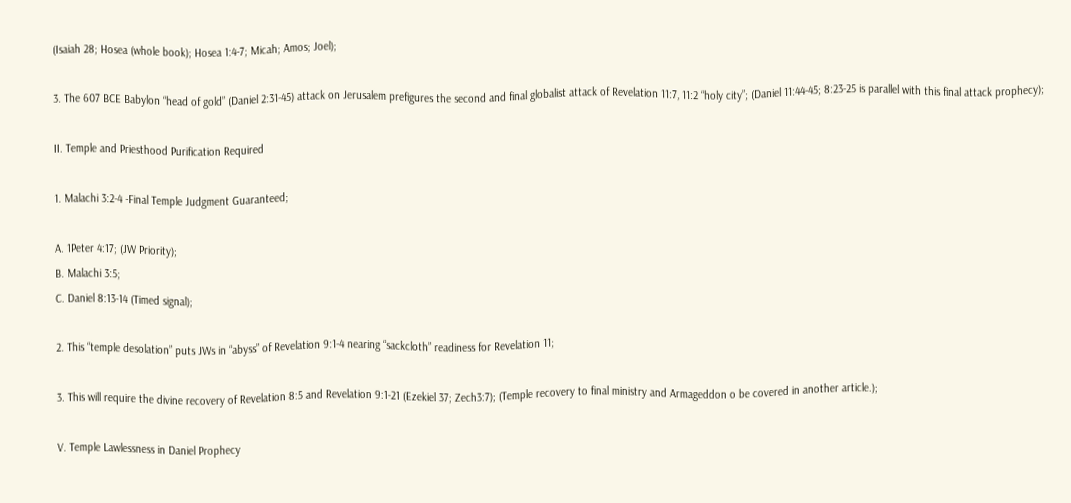(Isaiah 28; Hosea (whole book); Hosea 1:4-7; Micah; Amos; Joel);

3. The 607 BCE Babylon “head of gold” (Daniel 2:31-45) attack on Jerusalem prefigures the second and final globalist attack of Revelation 11:7, 11:2 “holy city”; (Daniel 11:44-45; 8:23-25 is parallel with this final attack prophecy);

II. Temple and Priesthood Purification Required

1. Malachi 3:2-4 -Final Temple Judgment Guaranteed;

A. 1Peter 4:17; (JW Priority);
B. Malachi 3:5;
C. Daniel 8:13-14 (Timed signal);

2. This “temple desolation” puts JWs in “abyss” of Revelation 9:1-4 nearing “sackcloth” readiness for Revelation 11;

3. This will require the divine recovery of Revelation 8:5 and Revelation 9:1-21 (Ezekiel 37; Zech3:7); (Temple recovery to final ministry and Armageddon o be covered in another article.);

V. Temple Lawlessness in Daniel Prophecy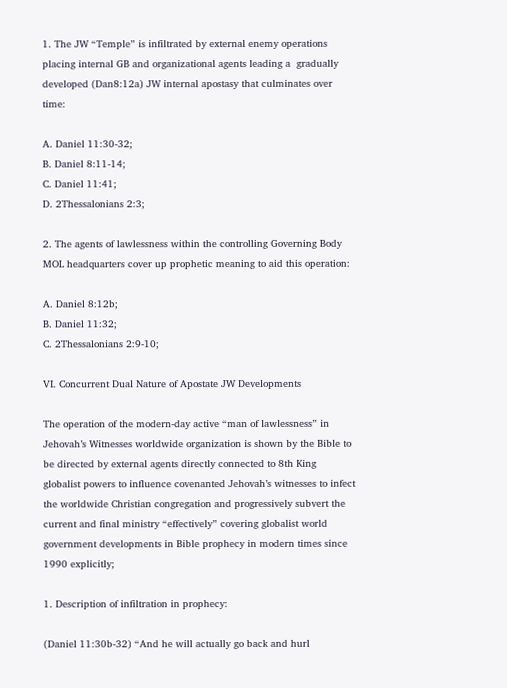1. The JW “Temple” is infiltrated by external enemy operations placing internal GB and organizational agents leading a  gradually developed (Dan8:12a) JW internal apostasy that culminates over time:

A. Daniel 11:30-32;
B. Daniel 8:11-14;
C. Daniel 11:41;
D. 2Thessalonians 2:3;

2. The agents of lawlessness within the controlling Governing Body MOL headquarters cover up prophetic meaning to aid this operation:

A. Daniel 8:12b;
B. Daniel 11:32;
C. 2Thessalonians 2:9-10;

VI. Concurrent Dual Nature of Apostate JW Developments

The operation of the modern-day active “man of lawlessness” in Jehovah’s Witnesses worldwide organization is shown by the Bible to be directed by external agents directly connected to 8th King globalist powers to influence covenanted Jehovah’s witnesses to infect the worldwide Christian congregation and progressively subvert the current and final ministry “effectively” covering globalist world government developments in Bible prophecy in modern times since 1990 explicitly;

1. Description of infiltration in prophecy:

(Daniel 11:30b-32) “And he will actually go back and hurl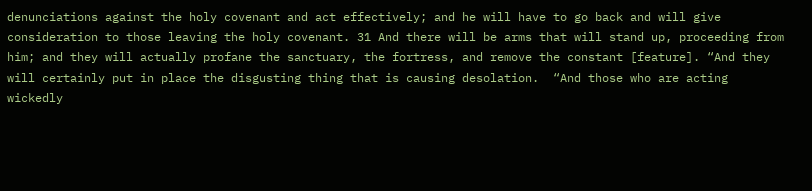denunciations against the holy covenant and act effectively; and he will have to go back and will give consideration to those leaving the holy covenant. 31 And there will be arms that will stand up, proceeding from him; and they will actually profane the sanctuary, the fortress, and remove the constant [feature]. “And they will certainly put in place the disgusting thing that is causing desolation.  “And those who are acting wickedly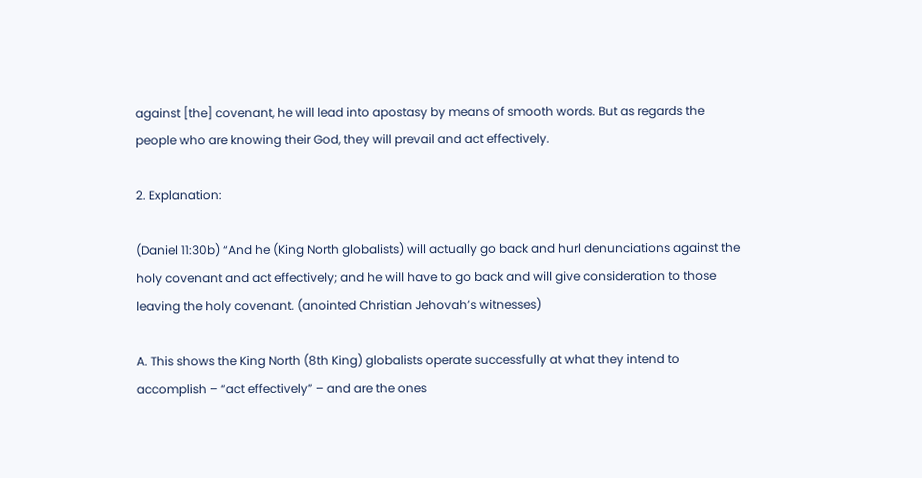against [the] covenant, he will lead into apostasy by means of smooth words. But as regards the people who are knowing their God, they will prevail and act effectively.

2. Explanation:

(Daniel 11:30b) “And he (King North globalists) will actually go back and hurl denunciations against the holy covenant and act effectively; and he will have to go back and will give consideration to those leaving the holy covenant. (anointed Christian Jehovah’s witnesses)

A. This shows the King North (8th King) globalists operate successfully at what they intend to accomplish – “act effectively” – and are the ones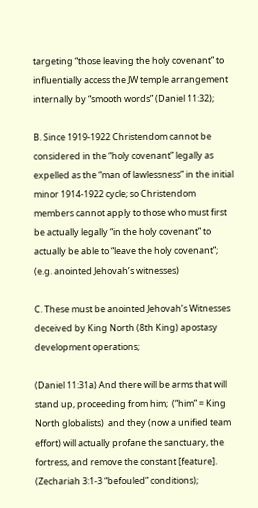targeting “those leaving the holy covenant” to influentially access the JW temple arrangement internally by “smooth words” (Daniel 11:32);

B. Since 1919-1922 Christendom cannot be considered in the “holy covenant” legally as expelled as the “man of lawlessness” in the initial minor 1914-1922 cycle; so Christendom members cannot apply to those who must first be actually legally “in the holy covenant” to actually be able to “leave the holy covenant”; (e.g. anointed Jehovah’s witnesses)

C. These must be anointed Jehovah’s Witnesses deceived by King North (8th King) apostasy development operations;

(Daniel 11:31a) And there will be arms that will stand up, proceeding from him;  (“him” = King North globalists)  and they (now a unified team effort) will actually profane the sanctuary, the fortress, and remove the constant [feature]. (Zechariah 3:1-3 “befouled” conditions);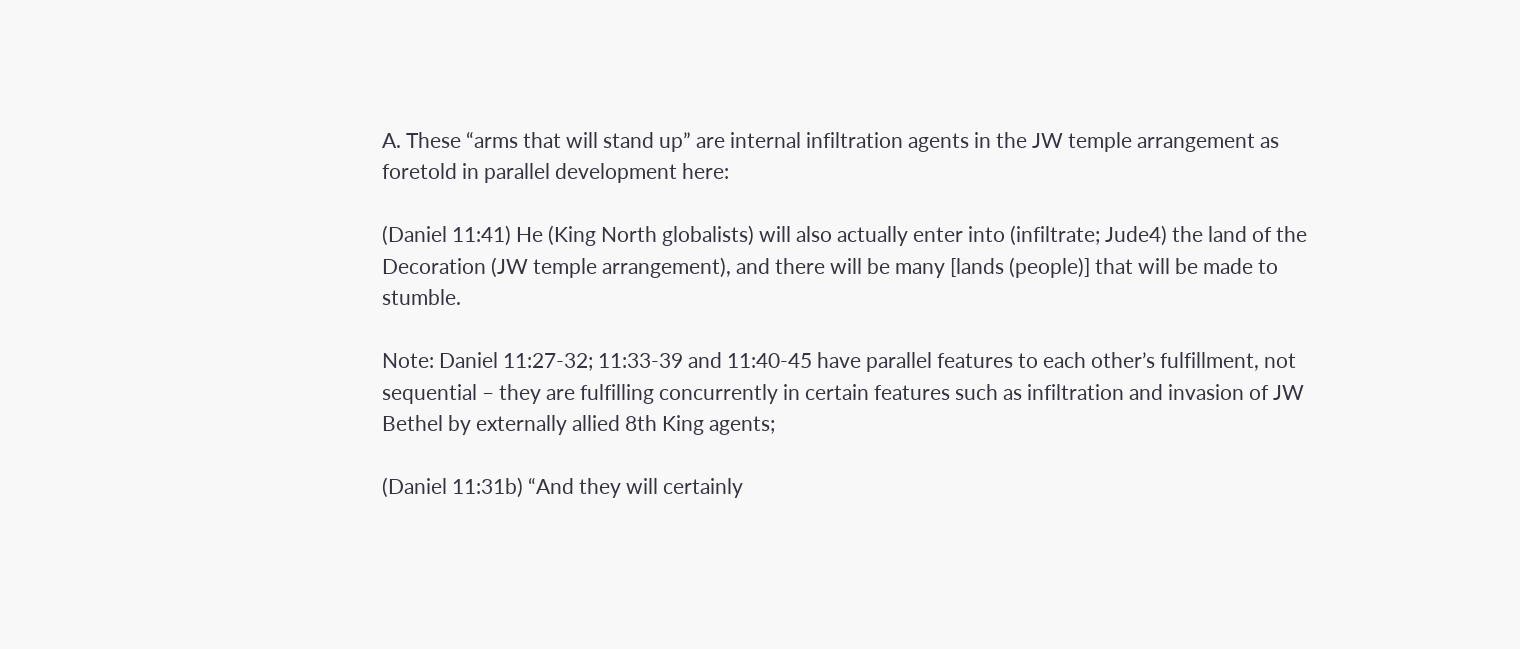A. These “arms that will stand up” are internal infiltration agents in the JW temple arrangement as foretold in parallel development here:

(Daniel 11:41) He (King North globalists) will also actually enter into (infiltrate; Jude4) the land of the Decoration (JW temple arrangement), and there will be many [lands (people)] that will be made to stumble.

Note: Daniel 11:27-32; 11:33-39 and 11:40-45 have parallel features to each other’s fulfillment, not sequential – they are fulfilling concurrently in certain features such as infiltration and invasion of JW Bethel by externally allied 8th King agents;

(Daniel 11:31b) “And they will certainly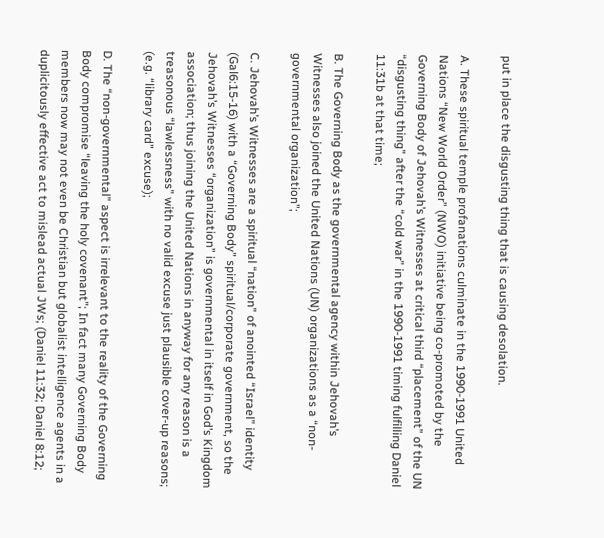put in place the disgusting thing that is causing desolation.

A. These spiritual temple profanations culminate in the 1990-1991 United Nations “New World Order” (NWO) initiative being co-promoted by the Governing Body of Jehovah’s Witnesses at critical third “placement” of the UN “disgusting thing” after the “cold war” in the 1990-1991 timing fulfilling Daniel 11:31b at that time;

B. The Governing Body as the governmental agency within Jehovah’s Witnesses also joined the United Nations (UN) organizations as a “non-governmental organization”;

C. Jehovah’s Witnesses are a spiritual “nation” of anointed “Israel” identity (Gal6:15-16) with a “Governing Body” spiritual/corporate government, so the Jehovah’s Witnesses “organization” is governmental in itself in God’s Kingdom association; thus joining the United Nations in anyway for any reason is a treasonous “lawlessness” with no valid excuse just plausible cover-up reasons; (e.g. “library card” excuse);

D. The “non-governmental” aspect is irrelevant to the reality of the Governing Body compromise “leaving the holy covenant”; In fact many Governing Body members now may not even be Christian but globalist intelligence agents in a duplicitously effective act to mislead actual JWs; (Daniel 11:32; Daniel 8:12;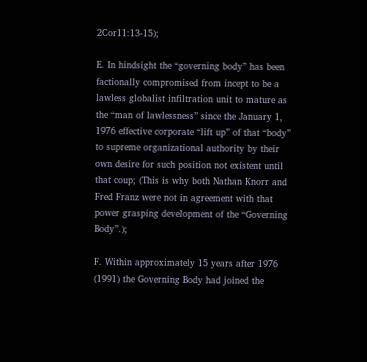2Cor11:13-15);

E. In hindsight the “governing body” has been factionally compromised from incept to be a lawless globalist infiltration unit to mature as the “man of lawlessness” since the January 1, 1976 effective corporate “lift up” of that “body” to supreme organizational authority by their own desire for such position not existent until that coup; (This is why both Nathan Knorr and Fred Franz were not in agreement with that power grasping development of the “Governing Body”.);

F. Within approximately 15 years after 1976 (1991) the Governing Body had joined the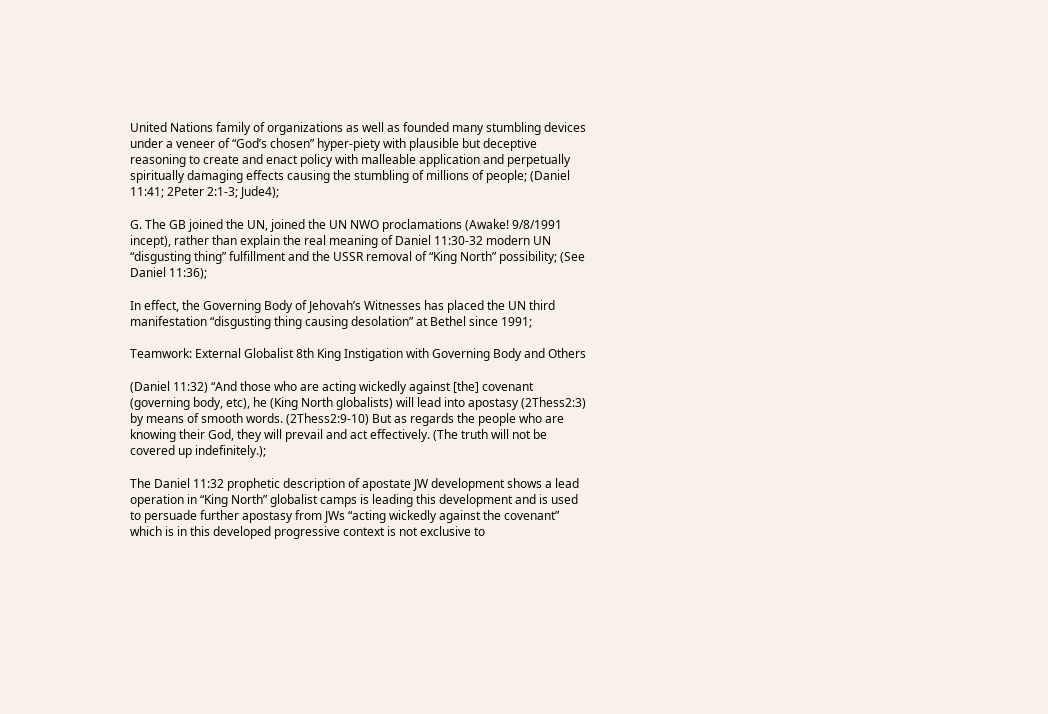United Nations family of organizations as well as founded many stumbling devices under a veneer of “God’s chosen” hyper-piety with plausible but deceptive reasoning to create and enact policy with malleable application and perpetually spiritually damaging effects causing the stumbling of millions of people; (Daniel 11:41; 2Peter 2:1-3; Jude4);

G. The GB joined the UN, joined the UN NWO proclamations (Awake! 9/8/1991 incept), rather than explain the real meaning of Daniel 11:30-32 modern UN “disgusting thing” fulfillment and the USSR removal of “King North” possibility; (See Daniel 11:36);

In effect, the Governing Body of Jehovah’s Witnesses has placed the UN third manifestation “disgusting thing causing desolation” at Bethel since 1991;

Teamwork: External Globalist 8th King Instigation with Governing Body and Others

(Daniel 11:32) “And those who are acting wickedly against [the] covenant (governing body, etc), he (King North globalists) will lead into apostasy (2Thess2:3) by means of smooth words. (2Thess2:9-10) But as regards the people who are knowing their God, they will prevail and act effectively. (The truth will not be covered up indefinitely.);

The Daniel 11:32 prophetic description of apostate JW development shows a lead operation in “King North” globalist camps is leading this development and is used to persuade further apostasy from JWs “acting wickedly against the covenant” which is in this developed progressive context is not exclusive to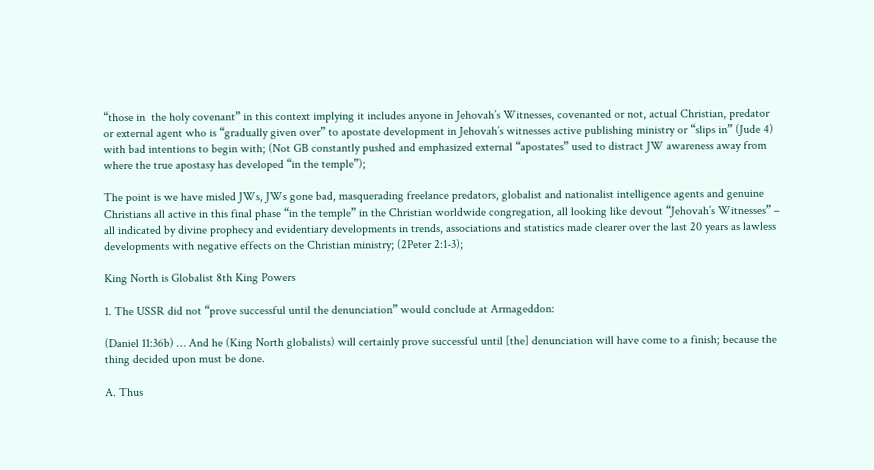“those in  the holy covenant” in this context implying it includes anyone in Jehovah’s Witnesses, covenanted or not, actual Christian, predator or external agent who is “gradually given over” to apostate development in Jehovah’s witnesses active publishing ministry or “slips in” (Jude 4) with bad intentions to begin with; (Not GB constantly pushed and emphasized external “apostates” used to distract JW awareness away from where the true apostasy has developed “in the temple”);

The point is we have misled JWs, JWs gone bad, masquerading freelance predators, globalist and nationalist intelligence agents and genuine Christians all active in this final phase “in the temple” in the Christian worldwide congregation, all looking like devout “Jehovah’s Witnesses” – all indicated by divine prophecy and evidentiary developments in trends, associations and statistics made clearer over the last 20 years as lawless developments with negative effects on the Christian ministry; (2Peter 2:1-3);

King North is Globalist 8th King Powers

1. The USSR did not “prove successful until the denunciation” would conclude at Armageddon:

(Daniel 11:36b) … And he (King North globalists) will certainly prove successful until [the] denunciation will have come to a finish; because the thing decided upon must be done.

A. Thus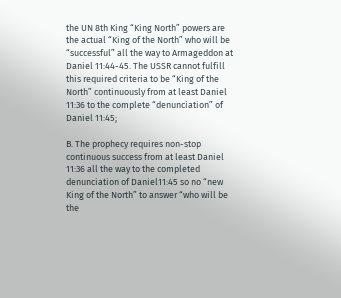the UN 8th King “King North” powers are the actual “King of the North” who will be “successful” all the way to Armageddon at Daniel 11:44-45. The USSR cannot fulfill this required criteria to be “King of the North” continuously from at least Daniel 11:36 to the complete “denunciation” of Daniel 11:45;

B. The prophecy requires non-stop continuous success from at least Daniel 11:36 all the way to the completed denunciation of Daniel11:45 so no “new King of the North” to answer “who will be the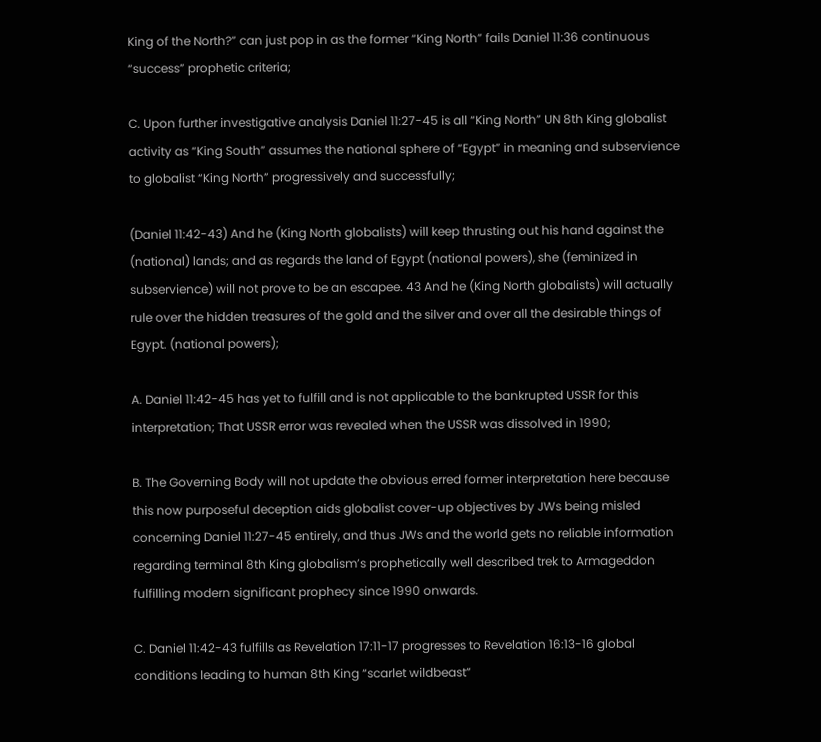King of the North?” can just pop in as the former “King North” fails Daniel 11:36 continuous “success” prophetic criteria;

C. Upon further investigative analysis Daniel 11:27-45 is all “King North” UN 8th King globalist activity as “King South” assumes the national sphere of “Egypt” in meaning and subservience to globalist “King North” progressively and successfully;

(Daniel 11:42-43) And he (King North globalists) will keep thrusting out his hand against the (national) lands; and as regards the land of Egypt (national powers), she (feminized in subservience) will not prove to be an escapee. 43 And he (King North globalists) will actually rule over the hidden treasures of the gold and the silver and over all the desirable things of Egypt. (national powers);

A. Daniel 11:42-45 has yet to fulfill and is not applicable to the bankrupted USSR for this interpretation; That USSR error was revealed when the USSR was dissolved in 1990;

B. The Governing Body will not update the obvious erred former interpretation here because this now purposeful deception aids globalist cover-up objectives by JWs being misled concerning Daniel 11:27-45 entirely, and thus JWs and the world gets no reliable information regarding terminal 8th King globalism’s prophetically well described trek to Armageddon fulfilling modern significant prophecy since 1990 onwards.

C. Daniel 11:42-43 fulfills as Revelation 17:11-17 progresses to Revelation 16:13-16 global conditions leading to human 8th King “scarlet wildbeast”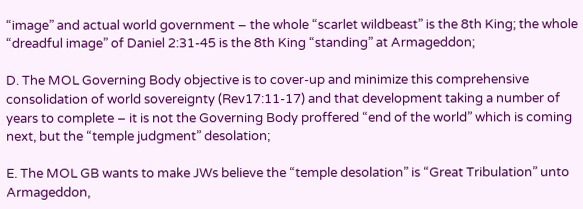“image” and actual world government – the whole “scarlet wildbeast” is the 8th King; the whole “dreadful image” of Daniel 2:31-45 is the 8th King “standing” at Armageddon;

D. The MOL Governing Body objective is to cover-up and minimize this comprehensive consolidation of world sovereignty (Rev17:11-17) and that development taking a number of years to complete – it is not the Governing Body proffered “end of the world” which is coming next, but the “temple judgment” desolation;

E. The MOL GB wants to make JWs believe the “temple desolation” is “Great Tribulation” unto Armageddon,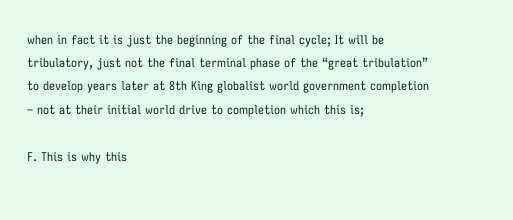when in fact it is just the beginning of the final cycle; It will be tribulatory, just not the final terminal phase of the “great tribulation” to develop years later at 8th King globalist world government completion – not at their initial world drive to completion which this is;

F. This is why this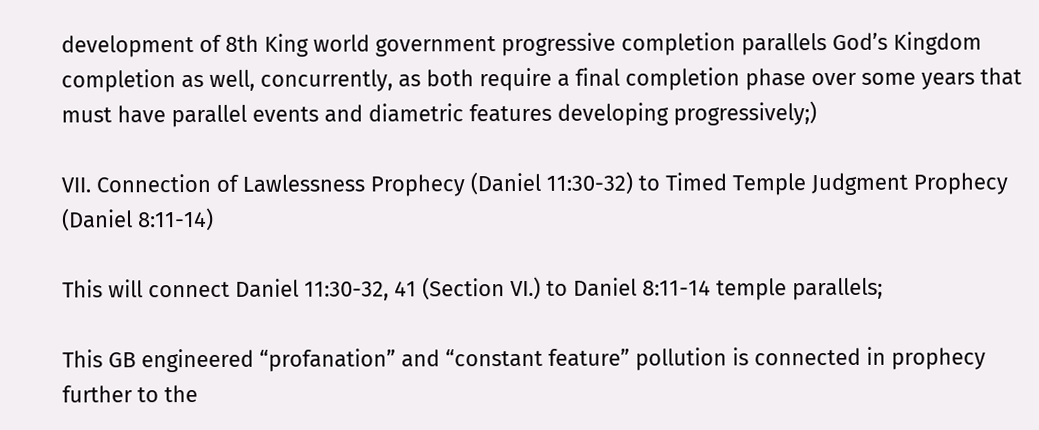development of 8th King world government progressive completion parallels God’s Kingdom completion as well, concurrently, as both require a final completion phase over some years that must have parallel events and diametric features developing progressively;)

VII. Connection of Lawlessness Prophecy (Daniel 11:30-32) to Timed Temple Judgment Prophecy (Daniel 8:11-14)

This will connect Daniel 11:30-32, 41 (Section VI.) to Daniel 8:11-14 temple parallels;

This GB engineered “profanation” and “constant feature” pollution is connected in prophecy further to the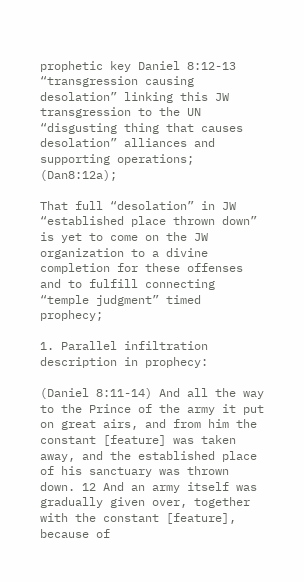prophetic key Daniel 8:12-13 “transgression causing desolation” linking this JW transgression to the UN “disgusting thing that causes desolation” alliances and supporting operations; (Dan8:12a);

That full “desolation” in JW “established place thrown down” is yet to come on the JW organization to a divine completion for these offenses and to fulfill connecting “temple judgment” timed prophecy;

1. Parallel infiltration description in prophecy:

(Daniel 8:11-14) And all the way to the Prince of the army it put on great airs, and from him the constant [feature] was taken away, and the established place of his sanctuary was thrown down. 12 And an army itself was gradually given over, together with the constant [feature], because of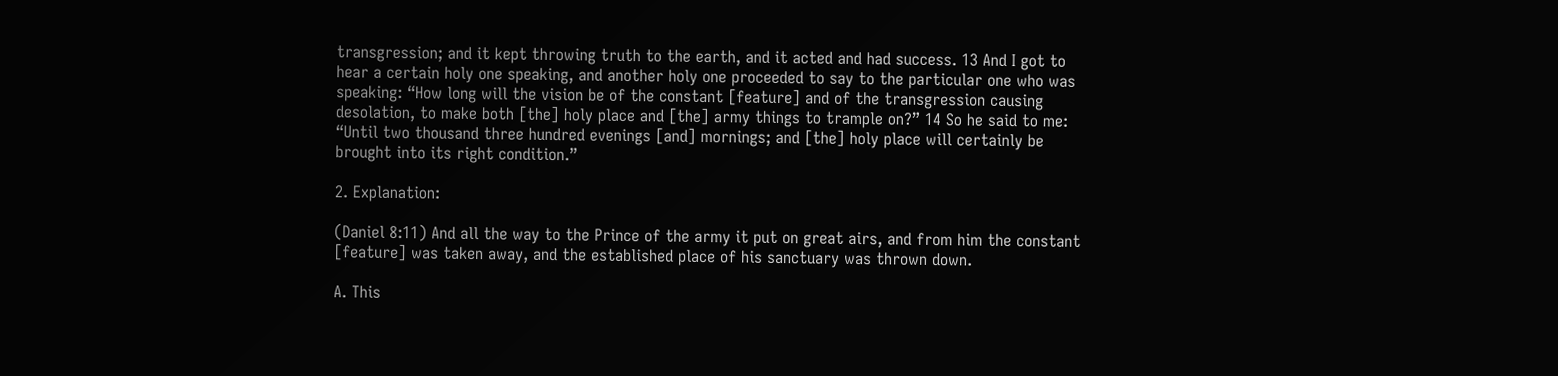transgression; and it kept throwing truth to the earth, and it acted and had success. 13 And I got to hear a certain holy one speaking, and another holy one proceeded to say to the particular one who was speaking: “How long will the vision be of the constant [feature] and of the transgression causing desolation, to make both [the] holy place and [the] army things to trample on?” 14 So he said to me: “Until two thousand three hundred evenings [and] mornings; and [the] holy place will certainly be brought into its right condition.”

2. Explanation:

(Daniel 8:11) And all the way to the Prince of the army it put on great airs, and from him the constant [feature] was taken away, and the established place of his sanctuary was thrown down.

A. This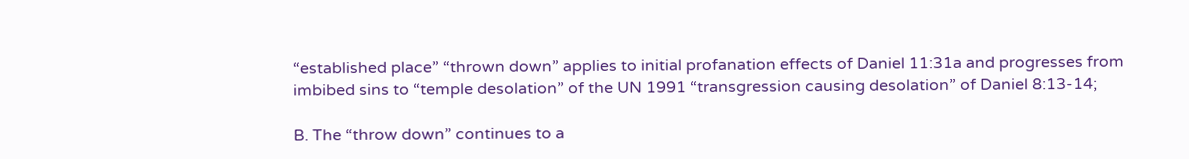“established place” “thrown down” applies to initial profanation effects of Daniel 11:31a and progresses from imbibed sins to “temple desolation” of the UN 1991 “transgression causing desolation” of Daniel 8:13-14;

B. The “throw down” continues to a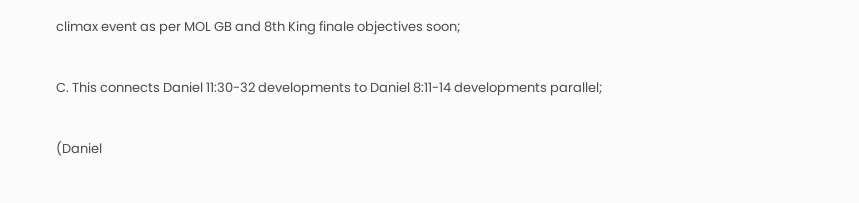climax event as per MOL GB and 8th King finale objectives soon;

C. This connects Daniel 11:30-32 developments to Daniel 8:11-14 developments parallel;

(Daniel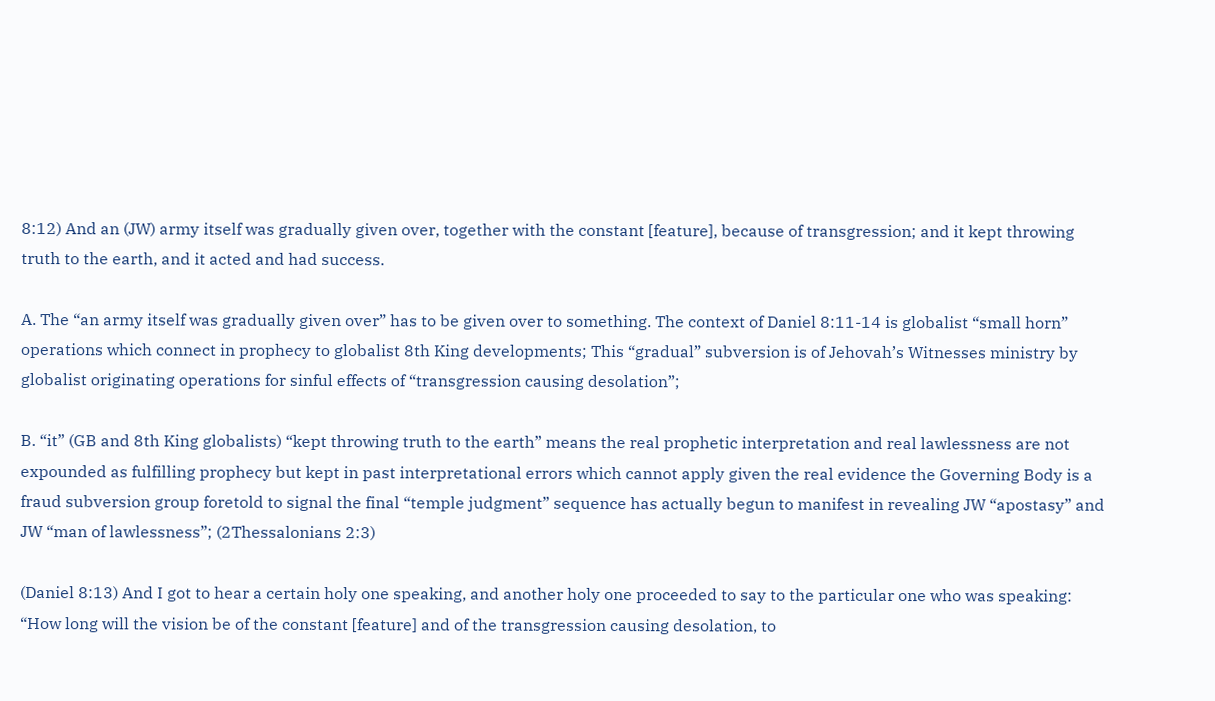8:12) And an (JW) army itself was gradually given over, together with the constant [feature], because of transgression; and it kept throwing truth to the earth, and it acted and had success.

A. The “an army itself was gradually given over” has to be given over to something. The context of Daniel 8:11-14 is globalist “small horn” operations which connect in prophecy to globalist 8th King developments; This “gradual” subversion is of Jehovah’s Witnesses ministry by globalist originating operations for sinful effects of “transgression causing desolation”;

B. “it” (GB and 8th King globalists) “kept throwing truth to the earth” means the real prophetic interpretation and real lawlessness are not expounded as fulfilling prophecy but kept in past interpretational errors which cannot apply given the real evidence the Governing Body is a fraud subversion group foretold to signal the final “temple judgment” sequence has actually begun to manifest in revealing JW “apostasy” and JW “man of lawlessness”; (2Thessalonians 2:3)

(Daniel 8:13) And I got to hear a certain holy one speaking, and another holy one proceeded to say to the particular one who was speaking: “How long will the vision be of the constant [feature] and of the transgression causing desolation, to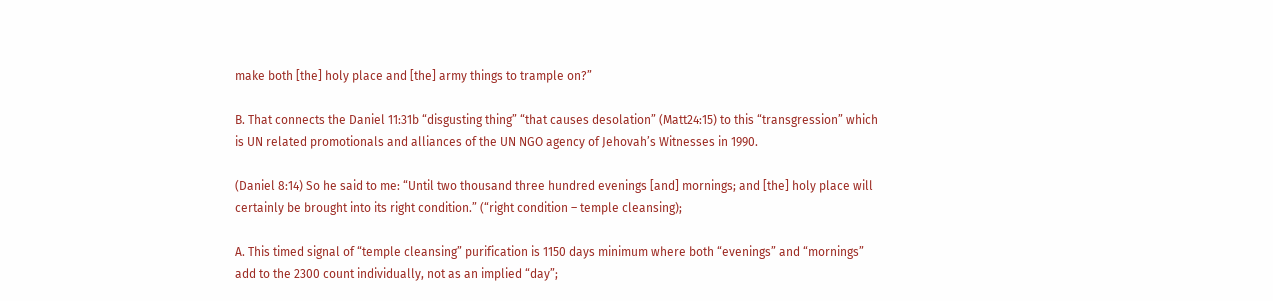make both [the] holy place and [the] army things to trample on?”

B. That connects the Daniel 11:31b “disgusting thing” “that causes desolation” (Matt24:15) to this “transgression” which is UN related promotionals and alliances of the UN NGO agency of Jehovah’s Witnesses in 1990.

(Daniel 8:14) So he said to me: “Until two thousand three hundred evenings [and] mornings; and [the] holy place will certainly be brought into its right condition.” (“right condition – temple cleansing);

A. This timed signal of “temple cleansing” purification is 1150 days minimum where both “evenings” and “mornings” add to the 2300 count individually, not as an implied “day”;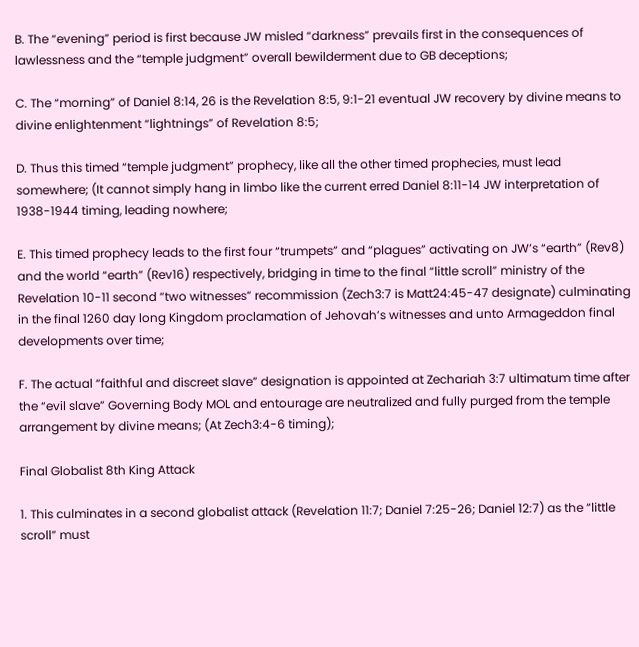B. The “evening” period is first because JW misled “darkness” prevails first in the consequences of lawlessness and the “temple judgment” overall bewilderment due to GB deceptions;

C. The “morning” of Daniel 8:14, 26 is the Revelation 8:5, 9:1-21 eventual JW recovery by divine means to divine enlightenment “lightnings” of Revelation 8:5;

D. Thus this timed “temple judgment” prophecy, like all the other timed prophecies, must lead somewhere; (It cannot simply hang in limbo like the current erred Daniel 8:11-14 JW interpretation of 1938-1944 timing, leading nowhere;

E. This timed prophecy leads to the first four “trumpets” and “plagues” activating on JW’s “earth” (Rev8) and the world “earth” (Rev16) respectively, bridging in time to the final “little scroll” ministry of the Revelation 10-11 second “two witnesses” recommission (Zech3:7 is Matt24:45-47 designate) culminating in the final 1260 day long Kingdom proclamation of Jehovah’s witnesses and unto Armageddon final developments over time;

F. The actual “faithful and discreet slave” designation is appointed at Zechariah 3:7 ultimatum time after the “evil slave” Governing Body MOL and entourage are neutralized and fully purged from the temple arrangement by divine means; (At Zech3:4-6 timing);

Final Globalist 8th King Attack

1. This culminates in a second globalist attack (Revelation 11:7; Daniel 7:25-26; Daniel 12:7) as the “little scroll” must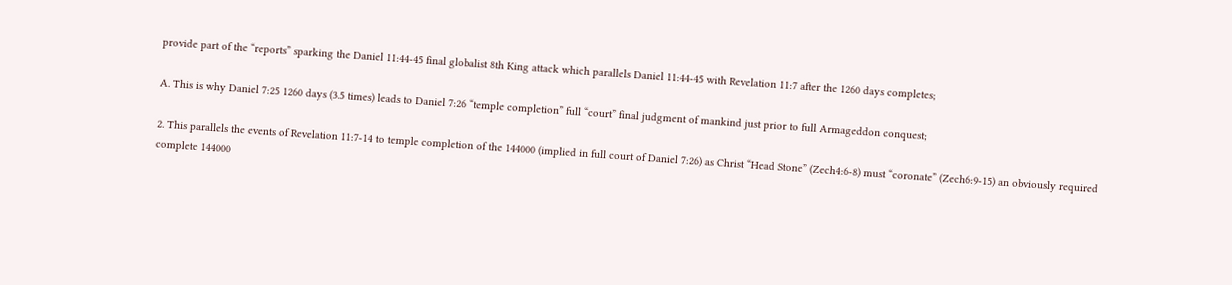provide part of the “reports” sparking the Daniel 11:44-45 final globalist 8th King attack which parallels Daniel 11:44-45 with Revelation 11:7 after the 1260 days completes;

A. This is why Daniel 7:25 1260 days (3.5 times) leads to Daniel 7:26 “temple completion” full “court” final judgment of mankind just prior to full Armageddon conquest;

2. This parallels the events of Revelation 11:7-14 to temple completion of the 144000 (implied in full court of Daniel 7:26) as Christ “Head Stone” (Zech4:6-8) must “coronate” (Zech6:9-15) an obviously required complete 144000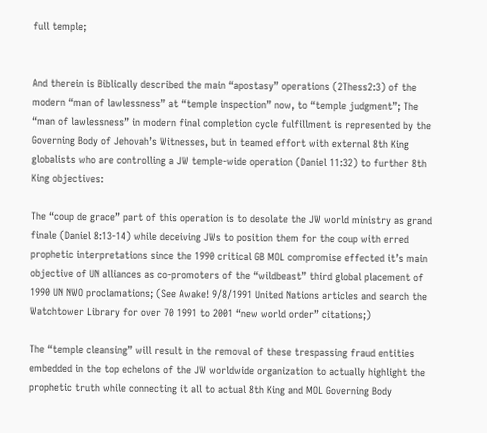full temple;


And therein is Biblically described the main “apostasy” operations (2Thess2:3) of the modern “man of lawlessness” at “temple inspection” now, to “temple judgment”; The “man of lawlessness” in modern final completion cycle fulfillment is represented by the Governing Body of Jehovah’s Witnesses, but in teamed effort with external 8th King globalists who are controlling a JW temple-wide operation (Daniel 11:32) to further 8th King objectives:

The “coup de grace” part of this operation is to desolate the JW world ministry as grand finale (Daniel 8:13-14) while deceiving JWs to position them for the coup with erred prophetic interpretations since the 1990 critical GB MOL compromise effected it’s main objective of UN alliances as co-promoters of the “wildbeast” third global placement of 1990 UN NWO proclamations; (See Awake! 9/8/1991 United Nations articles and search the Watchtower Library for over 70 1991 to 2001 “new world order” citations;)

The “temple cleansing” will result in the removal of these trespassing fraud entities embedded in the top echelons of the JW worldwide organization to actually highlight the prophetic truth while connecting it all to actual 8th King and MOL Governing Body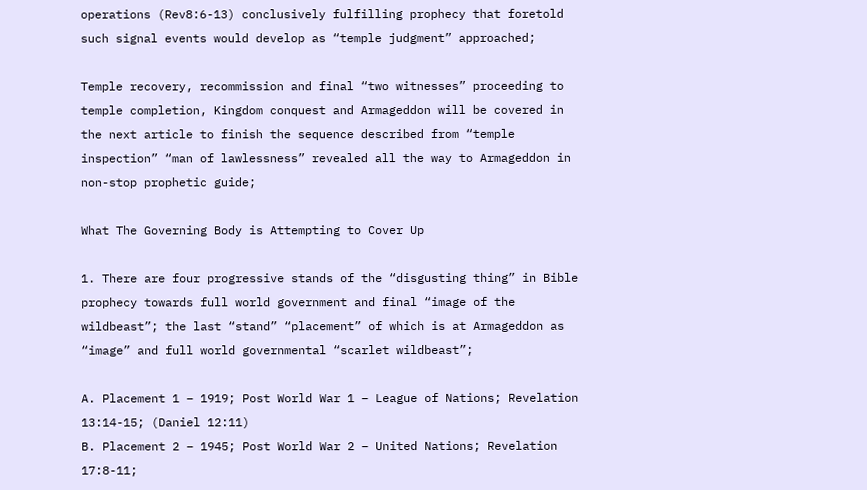operations (Rev8:6-13) conclusively fulfilling prophecy that foretold such signal events would develop as “temple judgment” approached;

Temple recovery, recommission and final “two witnesses” proceeding to temple completion, Kingdom conquest and Armageddon will be covered in the next article to finish the sequence described from “temple inspection” “man of lawlessness” revealed all the way to Armageddon in non-stop prophetic guide;

What The Governing Body is Attempting to Cover Up

1. There are four progressive stands of the “disgusting thing” in Bible prophecy towards full world government and final “image of the wildbeast”; the last “stand” “placement” of which is at Armageddon as “image” and full world governmental “scarlet wildbeast”;

A. Placement 1 – 1919; Post World War 1 – League of Nations; Revelation 13:14-15; (Daniel 12:11)
B. Placement 2 – 1945; Post World War 2 – United Nations; Revelation 17:8-11;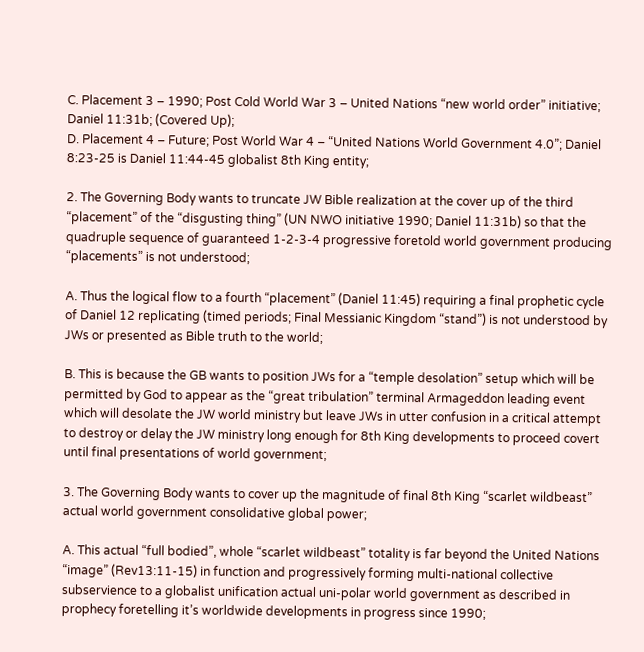C. Placement 3 – 1990; Post Cold World War 3 – United Nations “new world order” initiative; Daniel 11:31b; (Covered Up);
D. Placement 4 – Future; Post World War 4 – “United Nations World Government 4.0”; Daniel 8:23-25 is Daniel 11:44-45 globalist 8th King entity;

2. The Governing Body wants to truncate JW Bible realization at the cover up of the third “placement” of the “disgusting thing” (UN NWO initiative 1990; Daniel 11:31b) so that the quadruple sequence of guaranteed 1-2-3-4 progressive foretold world government producing “placements” is not understood;

A. Thus the logical flow to a fourth “placement” (Daniel 11:45) requiring a final prophetic cycle of Daniel 12 replicating (timed periods; Final Messianic Kingdom “stand”) is not understood by JWs or presented as Bible truth to the world;

B. This is because the GB wants to position JWs for a “temple desolation” setup which will be permitted by God to appear as the “great tribulation” terminal Armageddon leading event which will desolate the JW world ministry but leave JWs in utter confusion in a critical attempt to destroy or delay the JW ministry long enough for 8th King developments to proceed covert until final presentations of world government;

3. The Governing Body wants to cover up the magnitude of final 8th King “scarlet wildbeast” actual world government consolidative global power;

A. This actual “full bodied”, whole “scarlet wildbeast” totality is far beyond the United Nations “image” (Rev13:11-15) in function and progressively forming multi-national collective subservience to a globalist unification actual uni-polar world government as described in prophecy foretelling it’s worldwide developments in progress since 1990;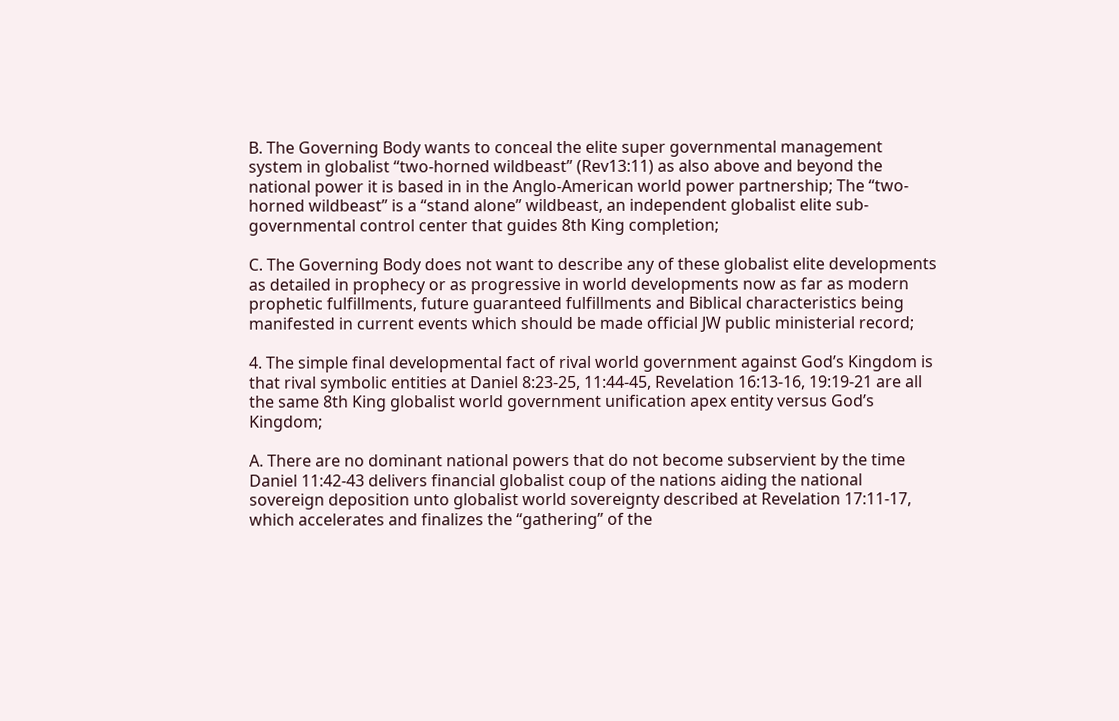B. The Governing Body wants to conceal the elite super governmental management system in globalist “two-horned wildbeast” (Rev13:11) as also above and beyond the national power it is based in in the Anglo-American world power partnership; The “two-horned wildbeast” is a “stand alone” wildbeast, an independent globalist elite sub-governmental control center that guides 8th King completion;

C. The Governing Body does not want to describe any of these globalist elite developments as detailed in prophecy or as progressive in world developments now as far as modern prophetic fulfillments, future guaranteed fulfillments and Biblical characteristics being manifested in current events which should be made official JW public ministerial record;

4. The simple final developmental fact of rival world government against God’s Kingdom is that rival symbolic entities at Daniel 8:23-25, 11:44-45, Revelation 16:13-16, 19:19-21 are all the same 8th King globalist world government unification apex entity versus God’s Kingdom;

A. There are no dominant national powers that do not become subservient by the time Daniel 11:42-43 delivers financial globalist coup of the nations aiding the national sovereign deposition unto globalist world sovereignty described at Revelation 17:11-17, which accelerates and finalizes the “gathering” of the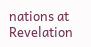nations at Revelation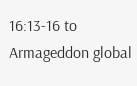16:13-16 to Armageddon global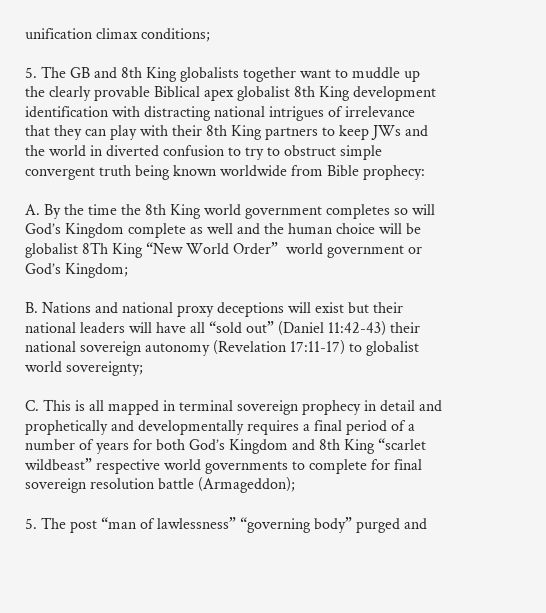unification climax conditions;

5. The GB and 8th King globalists together want to muddle up the clearly provable Biblical apex globalist 8th King development identification with distracting national intrigues of irrelevance that they can play with their 8th King partners to keep JWs and the world in diverted confusion to try to obstruct simple convergent truth being known worldwide from Bible prophecy:

A. By the time the 8th King world government completes so will God’s Kingdom complete as well and the human choice will be globalist 8Th King “New World Order”  world government or God’s Kingdom;

B. Nations and national proxy deceptions will exist but their national leaders will have all “sold out” (Daniel 11:42-43) their national sovereign autonomy (Revelation 17:11-17) to globalist world sovereignty;

C. This is all mapped in terminal sovereign prophecy in detail and prophetically and developmentally requires a final period of a number of years for both God’s Kingdom and 8th King “scarlet wildbeast” respective world governments to complete for final sovereign resolution battle (Armageddon);

5. The post “man of lawlessness” “governing body” purged and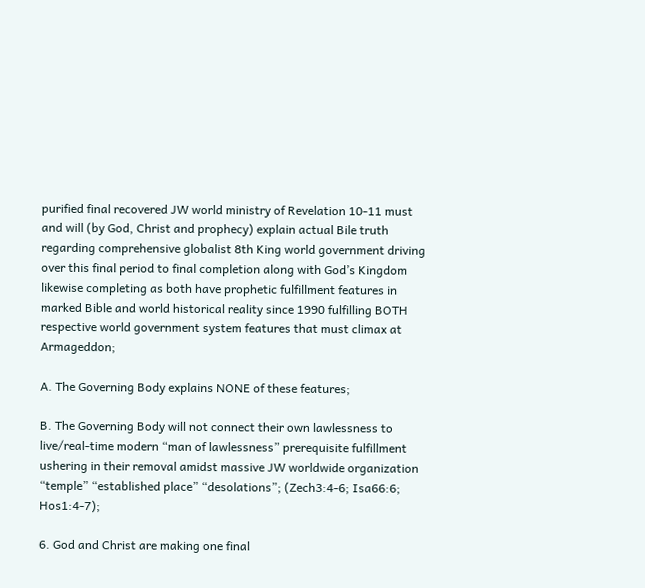purified final recovered JW world ministry of Revelation 10-11 must and will (by God, Christ and prophecy) explain actual Bile truth regarding comprehensive globalist 8th King world government driving over this final period to final completion along with God’s Kingdom likewise completing as both have prophetic fulfillment features in marked Bible and world historical reality since 1990 fulfilling BOTH respective world government system features that must climax at Armageddon;

A. The Governing Body explains NONE of these features;

B. The Governing Body will not connect their own lawlessness to live/real-time modern “man of lawlessness” prerequisite fulfillment ushering in their removal amidst massive JW worldwide organization “temple” “established place” “desolations”; (Zech3:4-6; Isa66:6; Hos1:4-7);

6. God and Christ are making one final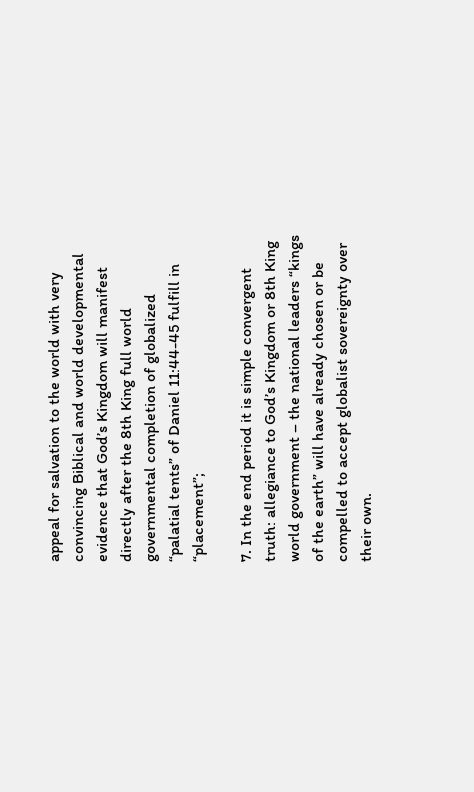appeal for salvation to the world with very convincing Biblical and world developmental evidence that God’s Kingdom will manifest directly after the 8th King full world governmental completion of globalized “palatial tents” of Daniel 11:44-45 fulfill in “placement”;

7. In the end period it is simple convergent truth: allegiance to God’s Kingdom or 8th King world government – the national leaders “kings of the earth” will have already chosen or be compelled to accept globalist sovereignty over their own.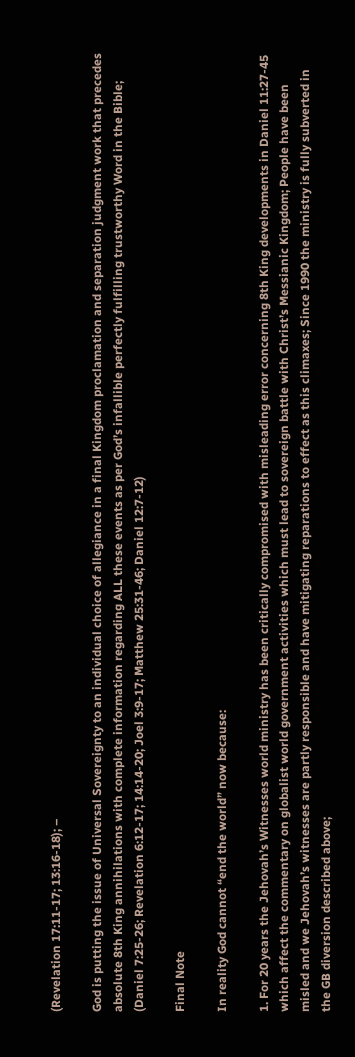(Revelation 17:11-17; 13:16-18); –

God is putting the issue of Universal Sovereignty to an individual choice of allegiance in a final Kingdom proclamation and separation judgment work that precedes absolute 8th King annihilations with complete information regarding ALL these events as per God’s infallible perfectly fulfilling trustworthy Word in the Bible; (Daniel 7:25-26; Revelation 6:12-17; 14:14-20; Joel 3:9-17; Matthew 25:31-46; Daniel 12:7-12)

Final Note

In reality God cannot “end the world” now because:

1. For 20 years the Jehovah’s Witnesses world ministry has been critically compromised with misleading error concerning 8th King developments in Daniel 11:27-45 which affect the commentary on globalist world government activities which must lead to sovereign battle with Christ’s Messianic Kingdom; People have been misled and we Jehovah’s witnesses are partly responsible and have mitigating reparations to effect as this climaxes; Since 1990 the ministry is fully subverted in the GB diversion described above;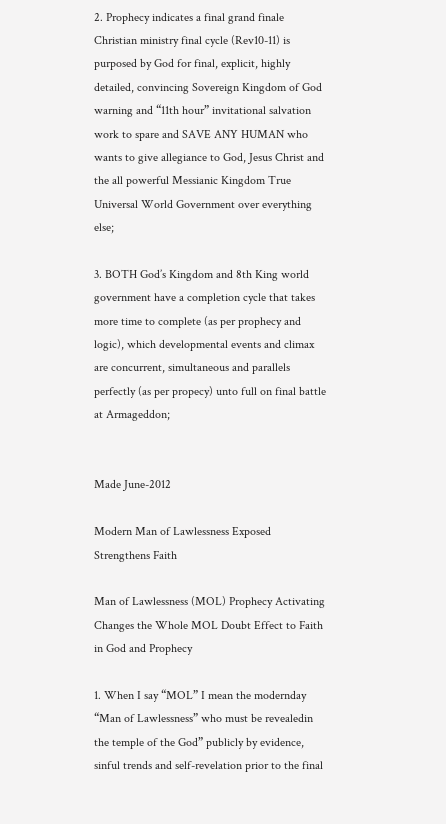2. Prophecy indicates a final grand finale Christian ministry final cycle (Rev10-11) is purposed by God for final, explicit, highly detailed, convincing Sovereign Kingdom of God warning and “11th hour” invitational salvation work to spare and SAVE ANY HUMAN who wants to give allegiance to God, Jesus Christ and the all powerful Messianic Kingdom True Universal World Government over everything else;

3. BOTH God’s Kingdom and 8th King world government have a completion cycle that takes more time to complete (as per prophecy and logic), which developmental events and climax are concurrent, simultaneous and parallels perfectly (as per propecy) unto full on final battle at Armageddon;


Made June-2012

Modern Man of Lawlessness Exposed Strengthens Faith

Man of Lawlessness (MOL) Prophecy Activating Changes the Whole MOL Doubt Effect to Faith in God and Prophecy

1. When I say “MOL” I mean the modernday “Man of Lawlessness” who must be revealedin the temple of the God” publicly by evidence, sinful trends and self-revelation prior to the final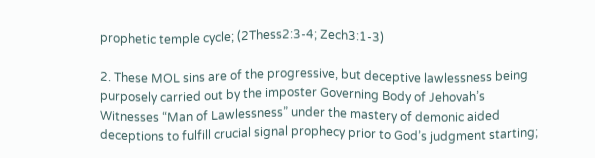prophetic temple cycle; (2Thess2:3-4; Zech3:1-3)

2. These MOL sins are of the progressive, but deceptive lawlessness being purposely carried out by the imposter Governing Body of Jehovah’s Witnesses “Man of Lawlessness” under the mastery of demonic aided deceptions to fulfill crucial signal prophecy prior to God’s judgment starting;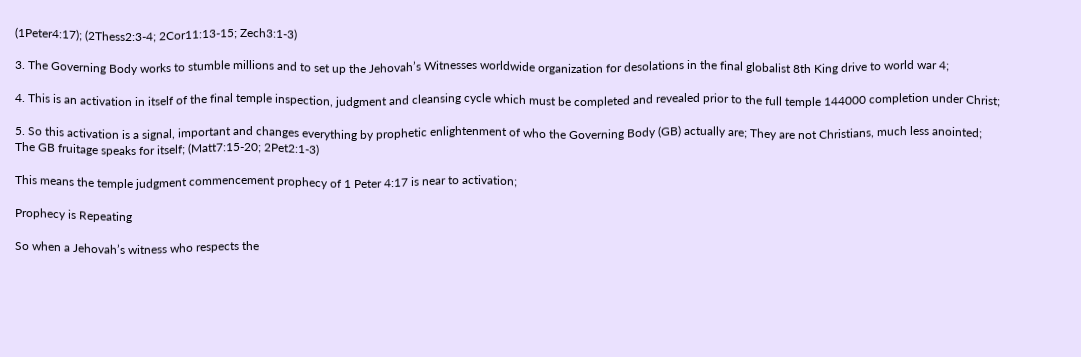(1Peter4:17); (2Thess2:3-4; 2Cor11:13-15; Zech3:1-3)

3. The Governing Body works to stumble millions and to set up the Jehovah’s Witnesses worldwide organization for desolations in the final globalist 8th King drive to world war 4;

4. This is an activation in itself of the final temple inspection, judgment and cleansing cycle which must be completed and revealed prior to the full temple 144000 completion under Christ;

5. So this activation is a signal, important and changes everything by prophetic enlightenment of who the Governing Body (GB) actually are; They are not Christians, much less anointed; The GB fruitage speaks for itself; (Matt7:15-20; 2Pet2:1-3)

This means the temple judgment commencement prophecy of 1 Peter 4:17 is near to activation;

Prophecy is Repeating

So when a Jehovah’s witness who respects the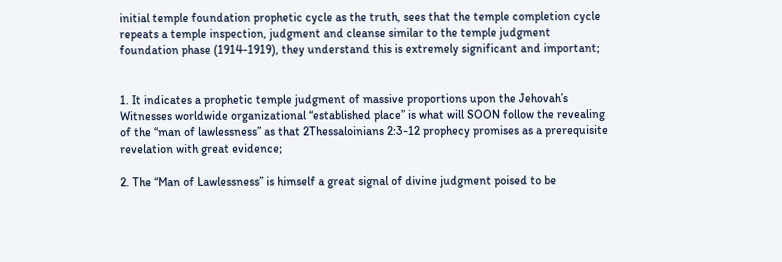initial temple foundation prophetic cycle as the truth, sees that the temple completion cycle repeats a temple inspection, judgment and cleanse similar to the temple judgment foundation phase (1914-1919), they understand this is extremely significant and important;


1. It indicates a prophetic temple judgment of massive proportions upon the Jehovah’s Witnesses worldwide organizational “established place” is what will SOON follow the revealing of the “man of lawlessness” as that 2Thessaloinians 2:3-12 prophecy promises as a prerequisite revelation with great evidence;

2. The “Man of Lawlessness” is himself a great signal of divine judgment poised to be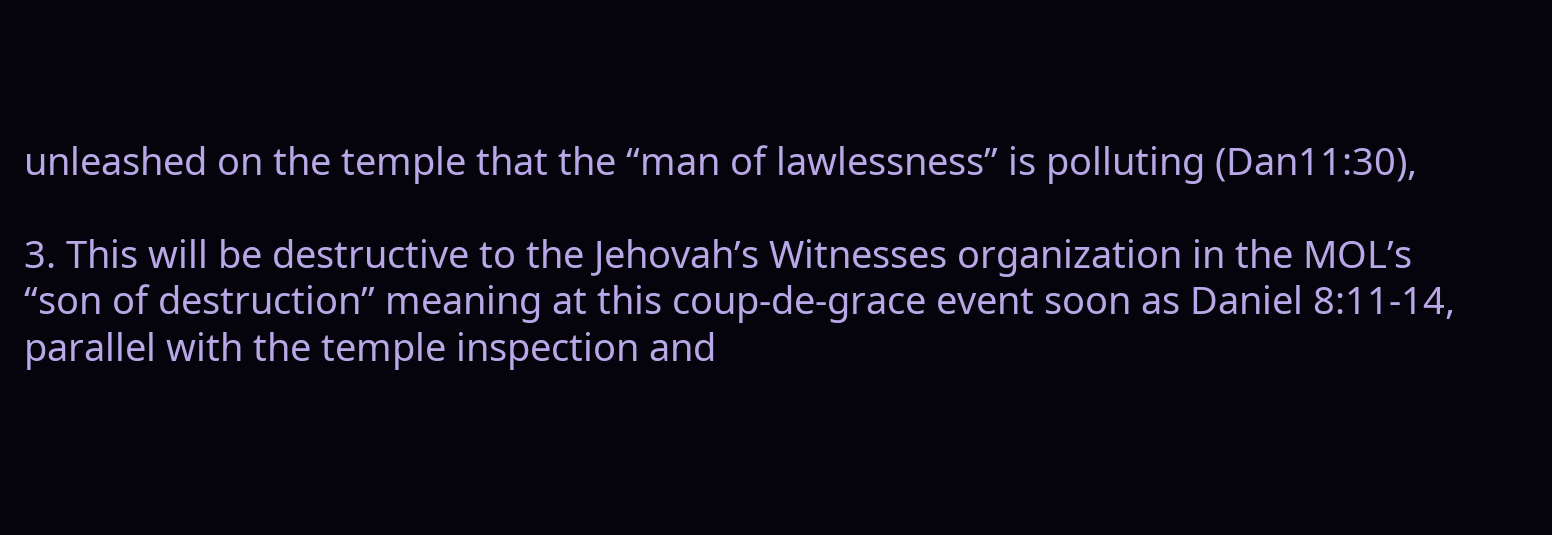unleashed on the temple that the “man of lawlessness” is polluting (Dan11:30),

3. This will be destructive to the Jehovah’s Witnesses organization in the MOL’s “son of destruction” meaning at this coup-de-grace event soon as Daniel 8:11-14, parallel with the temple inspection and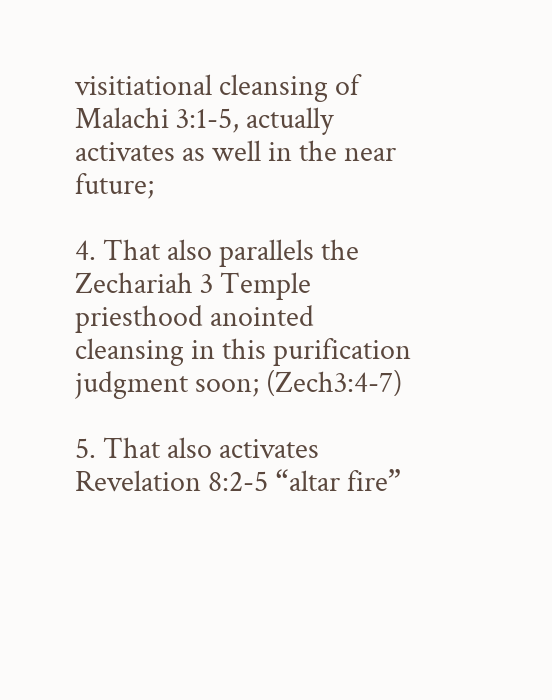visitiational cleansing of Malachi 3:1-5, actually activates as well in the near future;

4. That also parallels the Zechariah 3 Temple priesthood anointed cleansing in this purification judgment soon; (Zech3:4-7)

5. That also activates Revelation 8:2-5 “altar fire”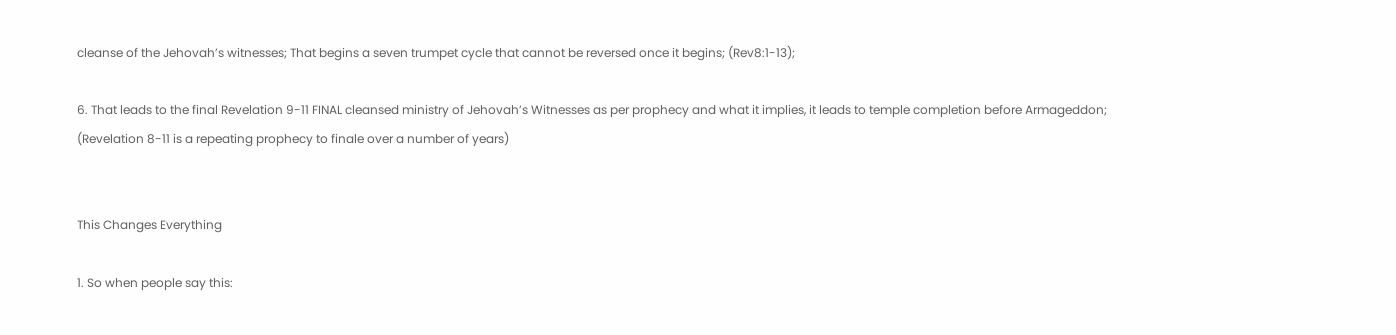cleanse of the Jehovah’s witnesses; That begins a seven trumpet cycle that cannot be reversed once it begins; (Rev8:1-13);

6. That leads to the final Revelation 9-11 FINAL cleansed ministry of Jehovah’s Witnesses as per prophecy and what it implies, it leads to temple completion before Armageddon; (Revelation 8-11 is a repeating prophecy to finale over a number of years)


This Changes Everything

1. So when people say this: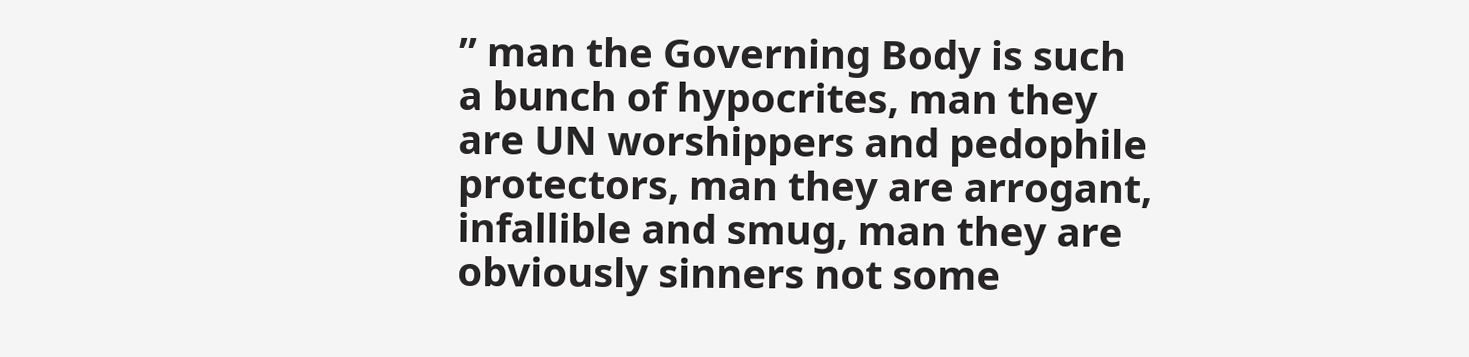” man the Governing Body is such a bunch of hypocrites, man they are UN worshippers and pedophile protectors, man they are arrogant, infallible and smug, man they are obviously sinners not some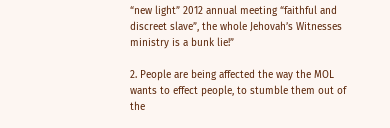“new light” 2012 annual meeting “faithful and discreet slave”, the whole Jehovah’s Witnesses ministry is a bunk lie!”

2. People are being affected the way the MOL wants to effect people, to stumble them out of the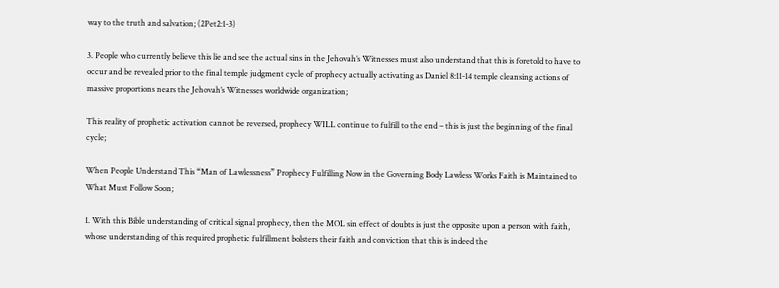way to the truth and salvation; (2Pet2:1-3)

3. People who currently believe this lie and see the actual sins in the Jehovah’s Witnesses must also understand that this is foretold to have to occur and be revealed prior to the final temple judgment cycle of prophecy actually activating as Daniel 8:11-14 temple cleansing actions of massive proportions nears the Jehovah’s Witnesses worldwide organization;

This reality of prophetic activation cannot be reversed, prophecy WILL continue to fulfill to the end – this is just the beginning of the final cycle;

When People Understand This “Man of Lawlessness” Prophecy Fulfilling Now in the Governing Body Lawless Works Faith is Maintained to What Must Follow Soon;

1. With this Bible understanding of critical signal prophecy, then the MOL sin effect of doubts is just the opposite upon a person with faith, whose understanding of this required prophetic fulfillment bolsters their faith and conviction that this is indeed the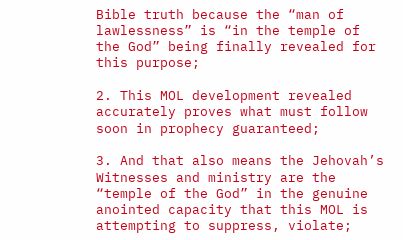Bible truth because the “man of lawlessness” is “in the temple of the God” being finally revealed for this purpose;

2. This MOL development revealed accurately proves what must follow soon in prophecy guaranteed;

3. And that also means the Jehovah’s Witnesses and ministry are the “temple of the God” in the genuine anointed capacity that this MOL is attempting to suppress, violate;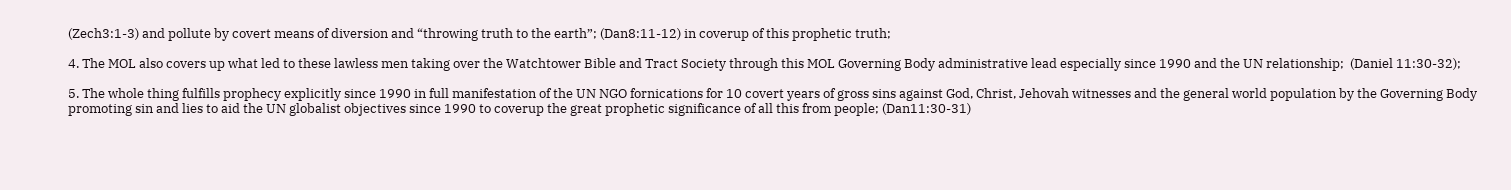(Zech3:1-3) and pollute by covert means of diversion and “throwing truth to the earth”; (Dan8:11-12) in coverup of this prophetic truth;

4. The MOL also covers up what led to these lawless men taking over the Watchtower Bible and Tract Society through this MOL Governing Body administrative lead especially since 1990 and the UN relationship;  (Daniel 11:30-32);

5. The whole thing fulfills prophecy explicitly since 1990 in full manifestation of the UN NGO fornications for 10 covert years of gross sins against God, Christ, Jehovah witnesses and the general world population by the Governing Body promoting sin and lies to aid the UN globalist objectives since 1990 to coverup the great prophetic significance of all this from people; (Dan11:30-31)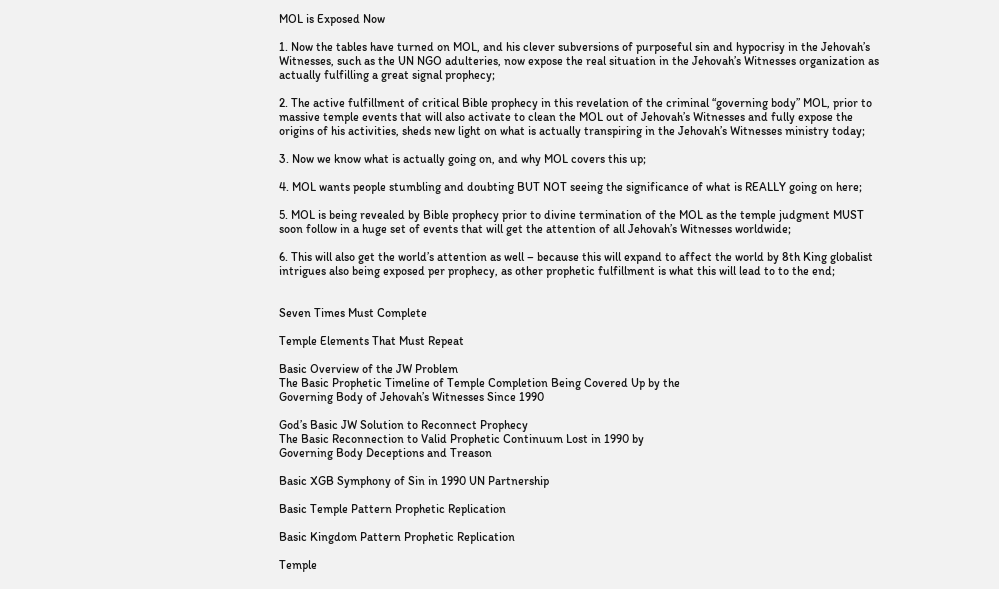MOL is Exposed Now

1. Now the tables have turned on MOL, and his clever subversions of purposeful sin and hypocrisy in the Jehovah’s Witnesses, such as the UN NGO adulteries, now expose the real situation in the Jehovah’s Witnesses organization as actually fulfilling a great signal prophecy;

2. The active fulfillment of critical Bible prophecy in this revelation of the criminal “governing body” MOL, prior to massive temple events that will also activate to clean the MOL out of Jehovah’s Witnesses and fully expose the origins of his activities, sheds new light on what is actually transpiring in the Jehovah’s Witnesses ministry today;

3. Now we know what is actually going on, and why MOL covers this up;

4. MOL wants people stumbling and doubting BUT NOT seeing the significance of what is REALLY going on here;

5. MOL is being revealed by Bible prophecy prior to divine termination of the MOL as the temple judgment MUST soon follow in a huge set of events that will get the attention of all Jehovah’s Witnesses worldwide;

6. This will also get the world’s attention as well – because this will expand to affect the world by 8th King globalist intrigues also being exposed per prophecy, as other prophetic fulfillment is what this will lead to to the end;


Seven Times Must Complete

Temple Elements That Must Repeat

Basic Overview of the JW Problem
The Basic Prophetic Timeline of Temple Completion Being Covered Up by the
Governing Body of Jehovah’s Witnesses Since 1990

God’s Basic JW Solution to Reconnect Prophecy
The Basic Reconnection to Valid Prophetic Continuum Lost in 1990 by
Governing Body Deceptions and Treason

Basic XGB Symphony of Sin in 1990 UN Partnership

Basic Temple Pattern Prophetic Replication

Basic Kingdom Pattern Prophetic Replication

Temple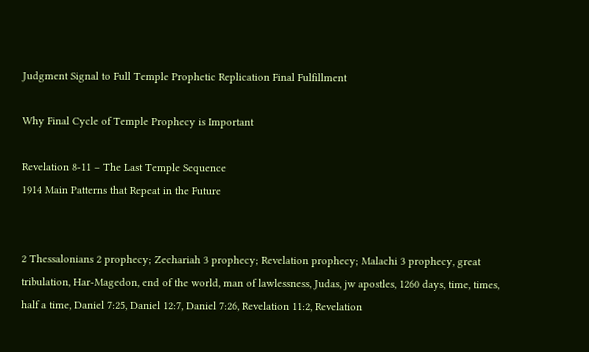Judgment Signal to Full Temple Prophetic Replication Final Fulfillment

Why Final Cycle of Temple Prophecy is Important

Revelation 8-11 – The Last Temple Sequence
1914 Main Patterns that Repeat in the Future


2 Thessalonians 2 prophecy; Zechariah 3 prophecy; Revelation prophecy; Malachi 3 prophecy, great tribulation, Har-Magedon, end of the world, man of lawlessness, Judas, jw apostles, 1260 days, time, times, half a time, Daniel 7:25, Daniel 12:7, Daniel 7:26, Revelation 11:2, Revelation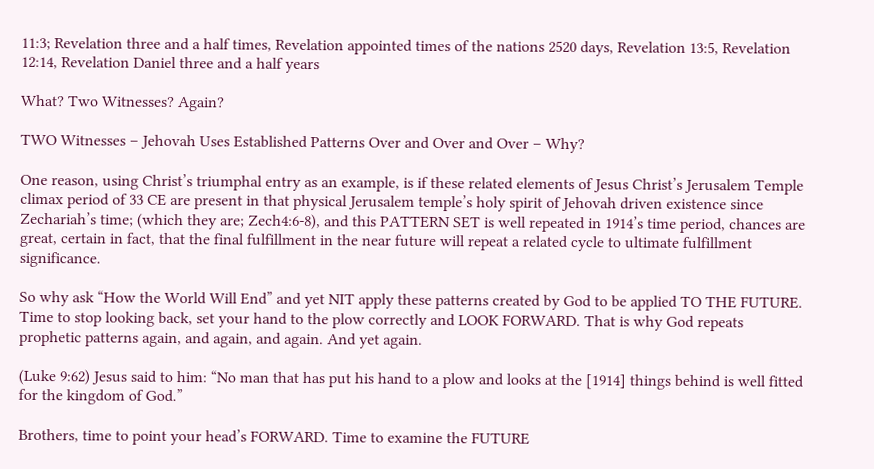11:3; Revelation three and a half times, Revelation appointed times of the nations 2520 days, Revelation 13:5, Revelation 12:14, Revelation Daniel three and a half years

What? Two Witnesses? Again?

TWO Witnesses – Jehovah Uses Established Patterns Over and Over and Over – Why?

One reason, using Christ’s triumphal entry as an example, is if these related elements of Jesus Christ’s Jerusalem Temple climax period of 33 CE are present in that physical Jerusalem temple’s holy spirit of Jehovah driven existence since Zechariah’s time; (which they are; Zech4:6-8), and this PATTERN SET is well repeated in 1914’s time period, chances are great, certain in fact, that the final fulfillment in the near future will repeat a related cycle to ultimate fulfillment significance.

So why ask “How the World Will End” and yet NIT apply these patterns created by God to be applied TO THE FUTURE. Time to stop looking back, set your hand to the plow correctly and LOOK FORWARD. That is why God repeats prophetic patterns again, and again, and again. And yet again.

(Luke 9:62) Jesus said to him: “No man that has put his hand to a plow and looks at the [1914] things behind is well fitted for the kingdom of God.”

Brothers, time to point your head’s FORWARD. Time to examine the FUTURE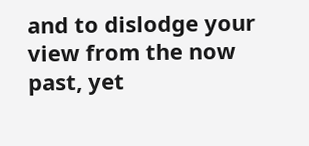and to dislodge your view from the now past, yet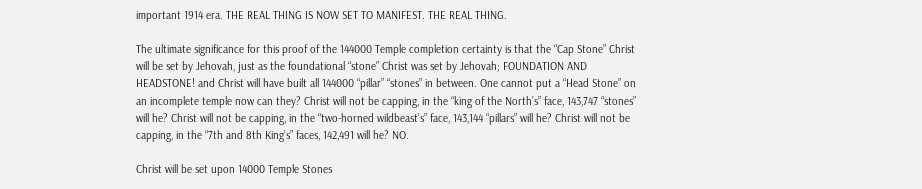important 1914 era. THE REAL THING IS NOW SET TO MANIFEST. THE REAL THING.

The ultimate significance for this proof of the 144000 Temple completion certainty is that the “Cap Stone” Christ will be set by Jehovah, just as the foundational “stone” Christ was set by Jehovah; FOUNDATION AND HEADSTONE! and Christ will have built all 144000 “pillar” “stones” in between. One cannot put a “Head Stone” on an incomplete temple now can they? Christ will not be capping, in the “king of the North’s” face, 143,747 “stones” will he? Christ will not be capping, in the “two-horned wildbeast’s” face, 143,144 “pillars” will he? Christ will not be capping, in the “7th and 8th King’s” faces, 142,491 will he? NO.

Christ will be set upon 14000 Temple Stones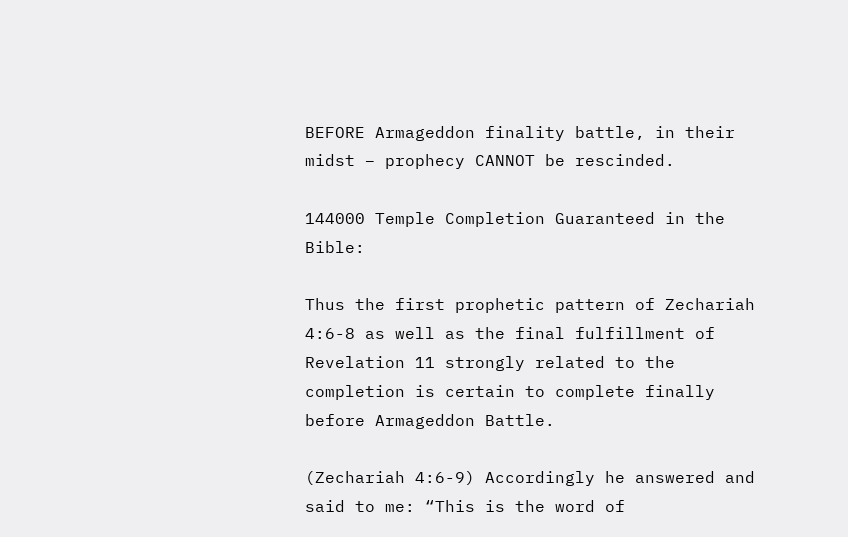BEFORE Armageddon finality battle, in their midst – prophecy CANNOT be rescinded.

144000 Temple Completion Guaranteed in the Bible:

Thus the first prophetic pattern of Zechariah 4:6-8 as well as the final fulfillment of Revelation 11 strongly related to the completion is certain to complete finally before Armageddon Battle.

(Zechariah 4:6-9) Accordingly he answered and said to me: “This is the word of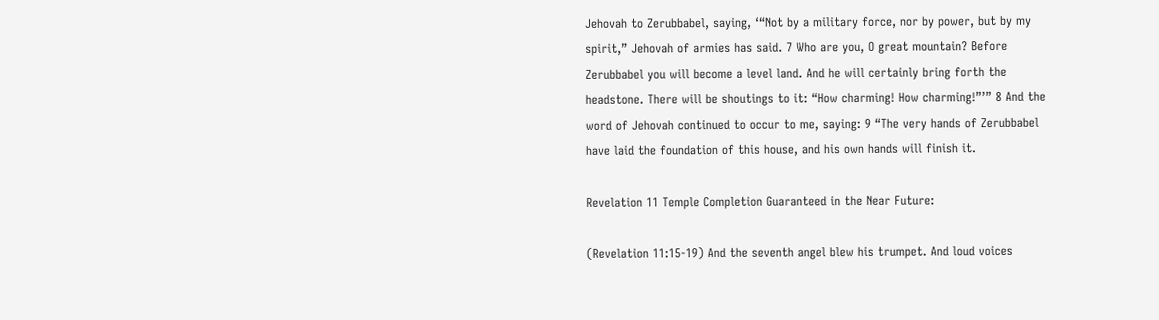Jehovah to Zerubbabel, saying, ‘“Not by a military force, nor by power, but by my spirit,” Jehovah of armies has said. 7 Who are you, O great mountain? Before Zerubbabel you will become a level land. And he will certainly bring forth the headstone. There will be shoutings to it: “How charming! How charming!”’” 8 And the word of Jehovah continued to occur to me, saying: 9 “The very hands of Zerubbabel have laid the foundation of this house, and his own hands will finish it.

Revelation 11 Temple Completion Guaranteed in the Near Future:

(Revelation 11:15-19) And the seventh angel blew his trumpet. And loud voices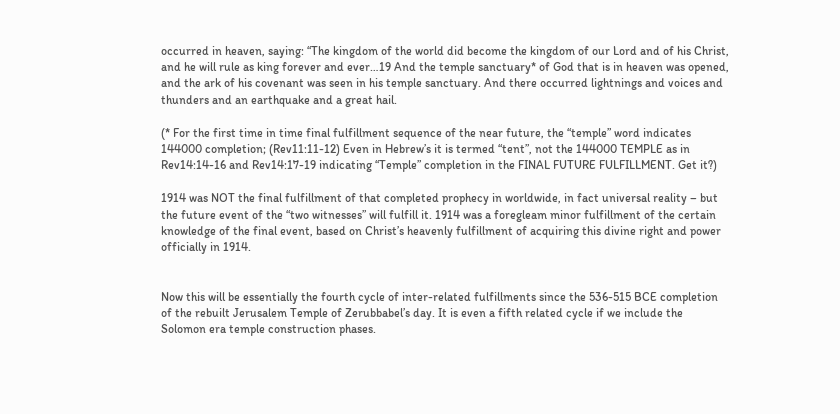occurred in heaven, saying: “The kingdom of the world did become the kingdom of our Lord and of his Christ, and he will rule as king forever and ever…19 And the temple sanctuary* of God that is in heaven was opened, and the ark of his covenant was seen in his temple sanctuary. And there occurred lightnings and voices and thunders and an earthquake and a great hail.

(* For the first time in time final fulfillment sequence of the near future, the “temple” word indicates 144000 completion; (Rev11:11-12) Even in Hebrew’s it is termed “tent”, not the 144000 TEMPLE as in Rev14:14-16 and Rev14:17-19 indicating “Temple” completion in the FINAL FUTURE FULFILLMENT. Get it?)

1914 was NOT the final fulfillment of that completed prophecy in worldwide, in fact universal reality – but the future event of the “two witnesses” will fulfill it. 1914 was a foregleam minor fulfillment of the certain knowledge of the final event, based on Christ’s heavenly fulfillment of acquiring this divine right and power officially in 1914.


Now this will be essentially the fourth cycle of inter-related fulfillments since the 536-515 BCE completion of the rebuilt Jerusalem Temple of Zerubbabel’s day. It is even a fifth related cycle if we include the Solomon era temple construction phases.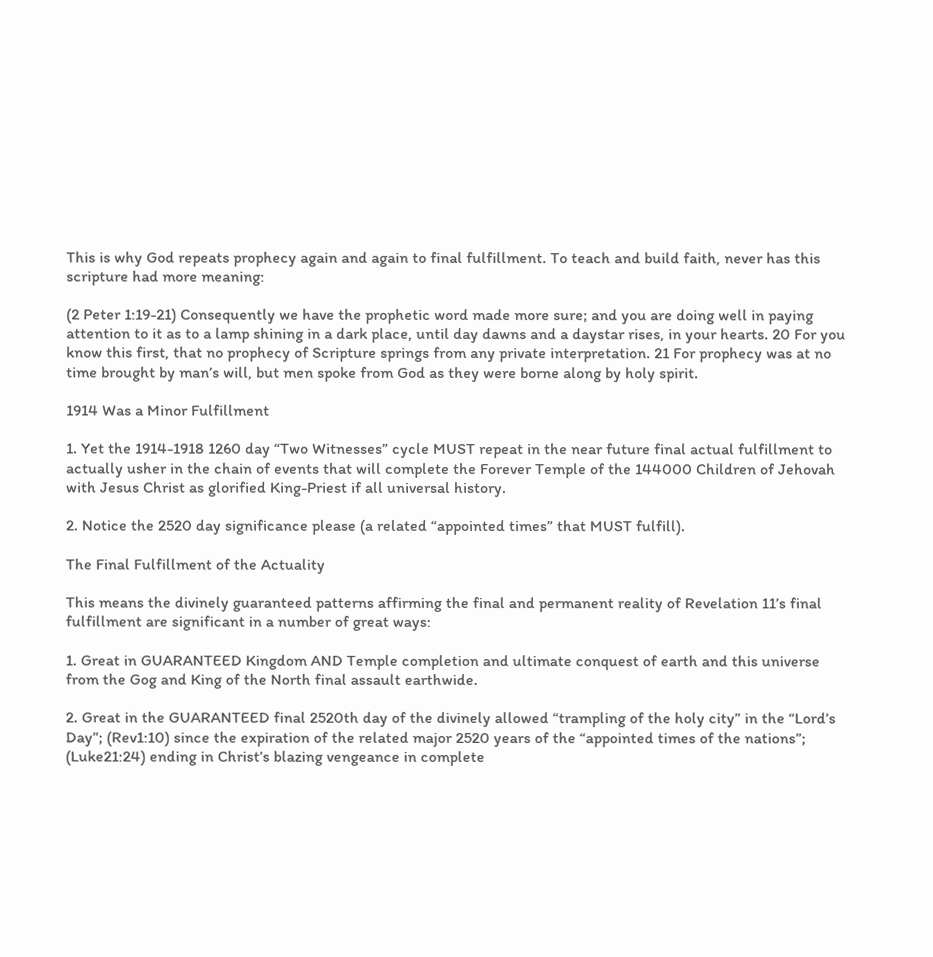This is why God repeats prophecy again and again to final fulfillment. To teach and build faith, never has this scripture had more meaning:

(2 Peter 1:19-21) Consequently we have the prophetic word made more sure; and you are doing well in paying attention to it as to a lamp shining in a dark place, until day dawns and a daystar rises, in your hearts. 20 For you know this first, that no prophecy of Scripture springs from any private interpretation. 21 For prophecy was at no time brought by man’s will, but men spoke from God as they were borne along by holy spirit.

1914 Was a Minor Fulfillment

1. Yet the 1914-1918 1260 day “Two Witnesses” cycle MUST repeat in the near future final actual fulfillment to actually usher in the chain of events that will complete the Forever Temple of the 144000 Children of Jehovah with Jesus Christ as glorified King-Priest if all universal history.

2. Notice the 2520 day significance please (a related “appointed times” that MUST fulfill).

The Final Fulfillment of the Actuality

This means the divinely guaranteed patterns affirming the final and permanent reality of Revelation 11’s final fulfillment are significant in a number of great ways:

1. Great in GUARANTEED Kingdom AND Temple completion and ultimate conquest of earth and this universe from the Gog and King of the North final assault earthwide.

2. Great in the GUARANTEED final 2520th day of the divinely allowed “trampling of the holy city” in the “Lord’s Day”; (Rev1:10) since the expiration of the related major 2520 years of the “appointed times of the nations”; (Luke21:24) ending in Christ’s blazing vengeance in complete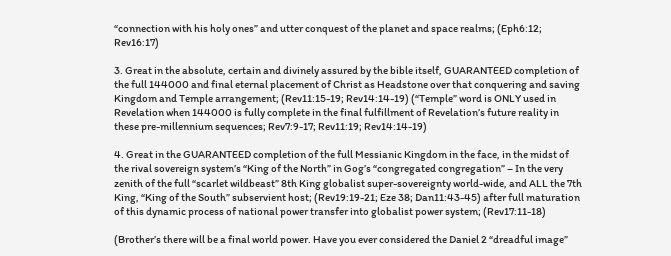“connection with his holy ones” and utter conquest of the planet and space realms; (Eph6:12; Rev16:17)

3. Great in the absolute, certain and divinely assured by the bible itself, GUARANTEED completion of the full 144000 and final eternal placement of Christ as Headstone over that conquering and saving Kingdom and Temple arrangement; (Rev11:15-19; Rev14:14-19) (“Temple” word is ONLY used in Revelation when 144000 is fully complete in the final fulfillment of Revelation’s future reality in these pre-millennium sequences; Rev7:9-17; Rev11:19; Rev14:14-19)

4. Great in the GUARANTEED completion of the full Messianic Kingdom in the face, in the midst of the rival sovereign system’s “King of the North” in Gog’s “congregated congregation” – In the very zenith of the full “scarlet wildbeast” 8th King globalist super-sovereignty world-wide, and ALL the 7th King, “King of the South” subservient host; (Rev19:19-21; Eze 38; Dan11:43-45) after full maturation of this dynamic process of national power transfer into globalist power system; (Rev17:11-18)

(Brother’s there will be a final world power. Have you ever considered the Daniel 2 “dreadful image”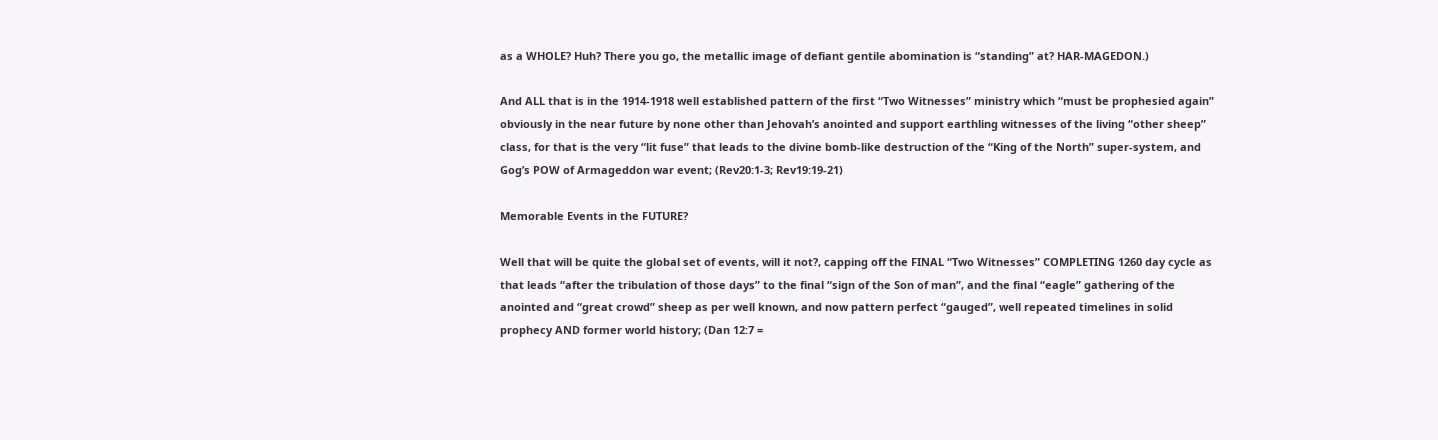as a WHOLE? Huh? There you go, the metallic image of defiant gentile abomination is “standing” at? HAR-MAGEDON.)

And ALL that is in the 1914-1918 well established pattern of the first “Two Witnesses” ministry which “must be prophesied again” obviously in the near future by none other than Jehovah’s anointed and support earthling witnesses of the living “other sheep” class, for that is the very “lit fuse” that leads to the divine bomb-like destruction of the “King of the North” super-system, and Gog’s POW of Armageddon war event; (Rev20:1-3; Rev19:19-21)

Memorable Events in the FUTURE?

Well that will be quite the global set of events, will it not?, capping off the FINAL “Two Witnesses” COMPLETING 1260 day cycle as that leads “after the tribulation of those days” to the final “sign of the Son of man”, and the final “eagle” gathering of the anointed and “great crowd” sheep as per well known, and now pattern perfect “gauged”, well repeated timelines in solid prophecy AND former world history; (Dan 12:7 =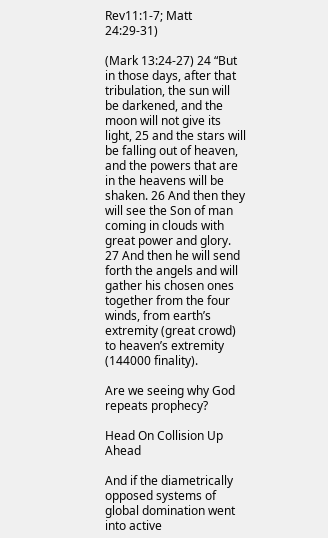Rev11:1-7; Matt 24:29-31)

(Mark 13:24-27) 24 “But in those days, after that tribulation, the sun will be darkened, and the moon will not give its light, 25 and the stars will be falling out of heaven, and the powers that are in the heavens will be shaken. 26 And then they will see the Son of man coming in clouds with great power and glory. 27 And then he will send forth the angels and will gather his chosen ones together from the four winds, from earth’s extremity (great crowd) to heaven’s extremity (144000 finality).

Are we seeing why God repeats prophecy?

Head On Collision Up Ahead

And if the diametrically opposed systems of global domination went into active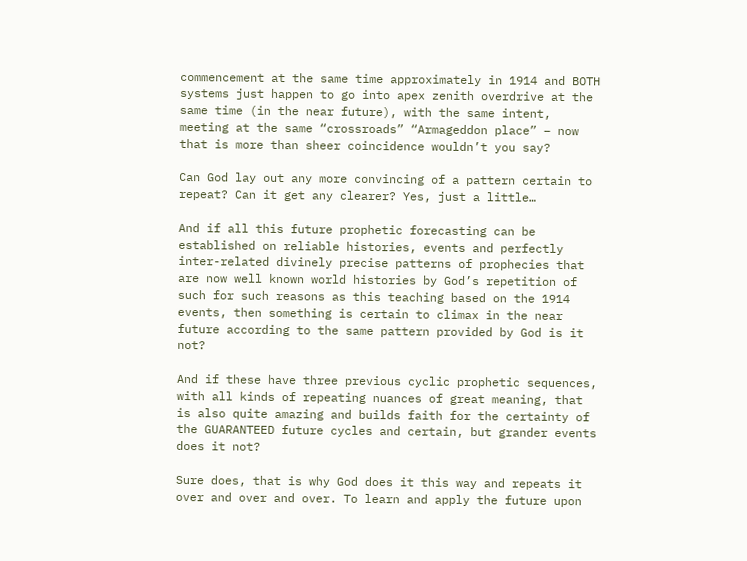commencement at the same time approximately in 1914 and BOTH systems just happen to go into apex zenith overdrive at the same time (in the near future), with the same intent, meeting at the same “crossroads” “Armageddon place” – now that is more than sheer coincidence wouldn’t you say?

Can God lay out any more convincing of a pattern certain to repeat? Can it get any clearer? Yes, just a little…

And if all this future prophetic forecasting can be established on reliable histories, events and perfectly inter-related divinely precise patterns of prophecies that are now well known world histories by God’s repetition of such for such reasons as this teaching based on the 1914 events, then something is certain to climax in the near future according to the same pattern provided by God is it not?

And if these have three previous cyclic prophetic sequences, with all kinds of repeating nuances of great meaning, that is also quite amazing and builds faith for the certainty of the GUARANTEED future cycles and certain, but grander events does it not?

Sure does, that is why God does it this way and repeats it over and over and over. To learn and apply the future upon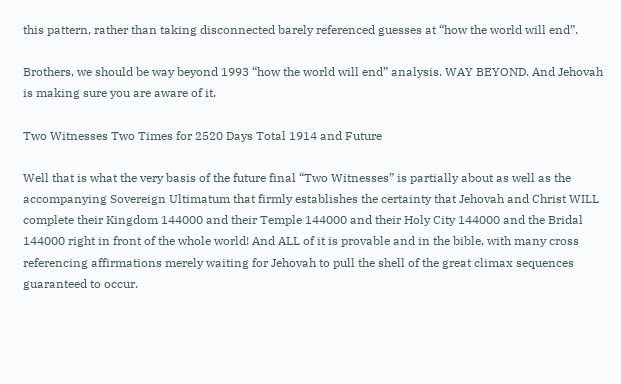this pattern, rather than taking disconnected barely referenced guesses at “how the world will end”.

Brothers, we should be way beyond 1993 “how the world will end” analysis. WAY BEYOND. And Jehovah is making sure you are aware of it.

Two Witnesses Two Times for 2520 Days Total 1914 and Future

Well that is what the very basis of the future final “Two Witnesses” is partially about as well as the accompanying Sovereign Ultimatum that firmly establishes the certainty that Jehovah and Christ WILL complete their Kingdom 144000 and their Temple 144000 and their Holy City 144000 and the Bridal 144000 right in front of the whole world! And ALL of it is provable and in the bible, with many cross referencing affirmations merely waiting for Jehovah to pull the shell of the great climax sequences guaranteed to occur.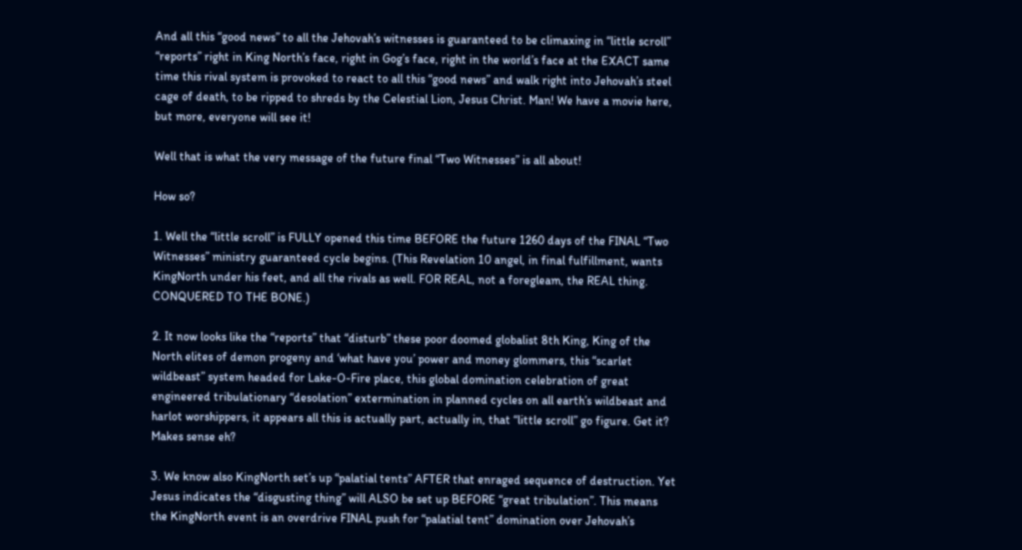And all this “good news” to all the Jehovah’s witnesses is guaranteed to be climaxing in “little scroll” “reports” right in King North’s face, right in Gog’s face, right in the world’s face at the EXACT same time this rival system is provoked to react to all this “good news” and walk right into Jehovah’s steel cage of death, to be ripped to shreds by the Celestial Lion, Jesus Christ. Man! We have a movie here, but more, everyone will see it!

Well that is what the very message of the future final “Two Witnesses” is all about!

How so?

1. Well the “little scroll” is FULLY opened this time BEFORE the future 1260 days of the FINAL “Two Witnesses” ministry guaranteed cycle begins. (This Revelation 10 angel, in final fulfillment, wants KingNorth under his feet, and all the rivals as well. FOR REAL, not a foregleam, the REAL thing. CONQUERED TO THE BONE.)

2. It now looks like the “reports” that “disturb” these poor doomed globalist 8th King, King of the North elites of demon progeny and ‘what have you’ power and money glommers, this “scarlet wildbeast” system headed for Lake-O-Fire place, this global domination celebration of great engineered tribulationary “desolation” extermination in planned cycles on all earth’s wildbeast and harlot worshippers, it appears all this is actually part, actually in, that “little scroll” go figure. Get it? Makes sense eh?

3. We know also KingNorth set’s up “palatial tents” AFTER that enraged sequence of destruction. Yet Jesus indicates the “disgusting thing” will ALSO be set up BEFORE “great tribulation”. This means the KingNorth event is an overdrive FINAL push for “palatial tent” domination over Jehovah’s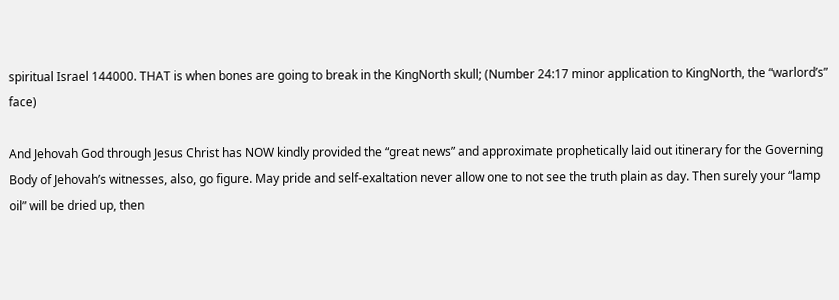spiritual Israel 144000. THAT is when bones are going to break in the KingNorth skull; (Number 24:17 minor application to KingNorth, the “warlord’s” face)

And Jehovah God through Jesus Christ has NOW kindly provided the “great news” and approximate prophetically laid out itinerary for the Governing Body of Jehovah’s witnesses, also, go figure. May pride and self-exaltation never allow one to not see the truth plain as day. Then surely your “lamp oil” will be dried up, then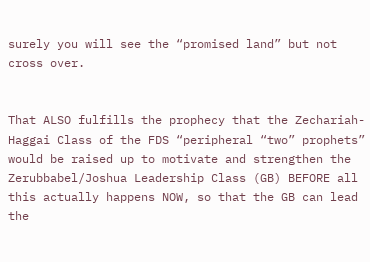surely you will see the “promised land” but not cross over.


That ALSO fulfills the prophecy that the Zechariah-Haggai Class of the FDS “peripheral “two” prophets” would be raised up to motivate and strengthen the Zerubbabel/Joshua Leadership Class (GB) BEFORE all this actually happens NOW, so that the GB can lead the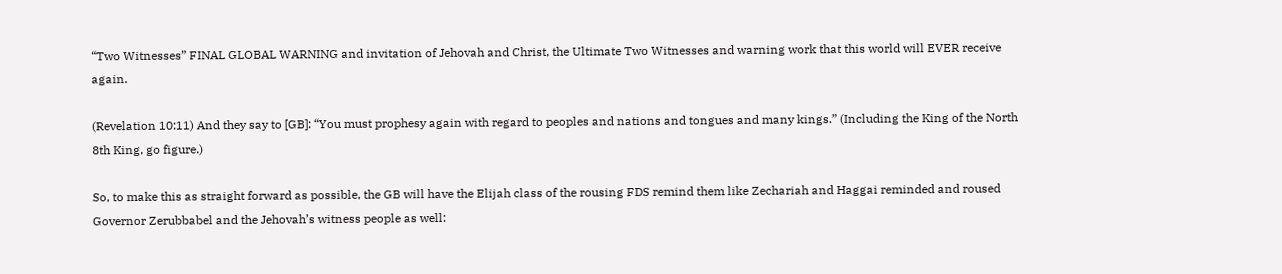“Two Witnesses” FINAL GLOBAL WARNING and invitation of Jehovah and Christ, the Ultimate Two Witnesses and warning work that this world will EVER receive again.

(Revelation 10:11) And they say to [GB]: “You must prophesy again with regard to peoples and nations and tongues and many kings.” (Including the King of the North 8th King, go figure.)

So, to make this as straight forward as possible, the GB will have the Elijah class of the rousing FDS remind them like Zechariah and Haggai reminded and roused Governor Zerubbabel and the Jehovah’s witness people as well: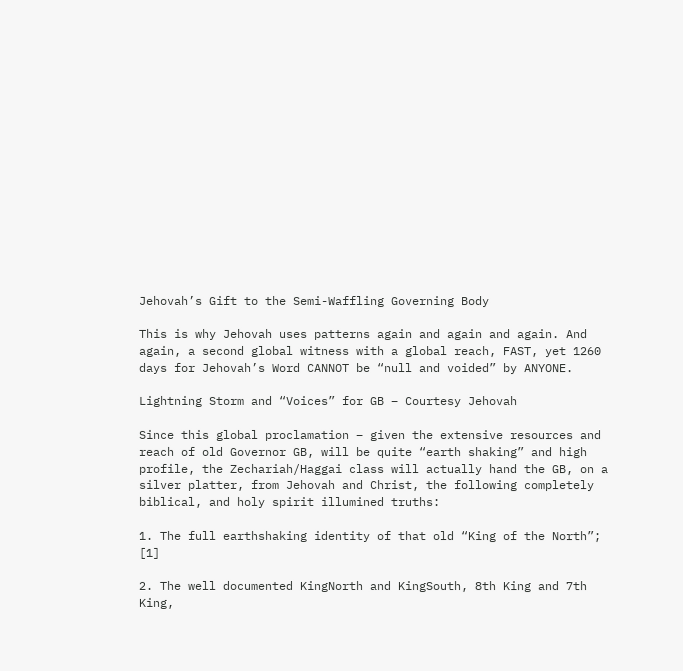Jehovah’s Gift to the Semi-Waffling Governing Body

This is why Jehovah uses patterns again and again and again. And again, a second global witness with a global reach, FAST, yet 1260 days for Jehovah’s Word CANNOT be “null and voided” by ANYONE.

Lightning Storm and “Voices” for GB – Courtesy Jehovah

Since this global proclamation – given the extensive resources and reach of old Governor GB, will be quite “earth shaking” and high profile, the Zechariah/Haggai class will actually hand the GB, on a silver platter, from Jehovah and Christ, the following completely biblical, and holy spirit illumined truths:

1. The full earthshaking identity of that old “King of the North”; [1]

2. The well documented KingNorth and KingSouth, 8th King and 7th King,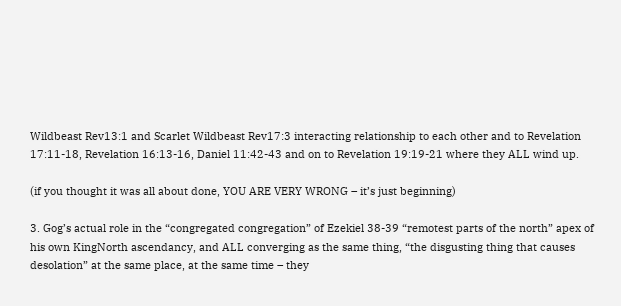Wildbeast Rev13:1 and Scarlet Wildbeast Rev17:3 interacting relationship to each other and to Revelation 17:11-18, Revelation 16:13-16, Daniel 11:42-43 and on to Revelation 19:19-21 where they ALL wind up.

(if you thought it was all about done, YOU ARE VERY WRONG – it’s just beginning)

3. Gog’s actual role in the “congregated congregation” of Ezekiel 38-39 “remotest parts of the north” apex of his own KingNorth ascendancy, and ALL converging as the same thing, “the disgusting thing that causes desolation” at the same place, at the same time – they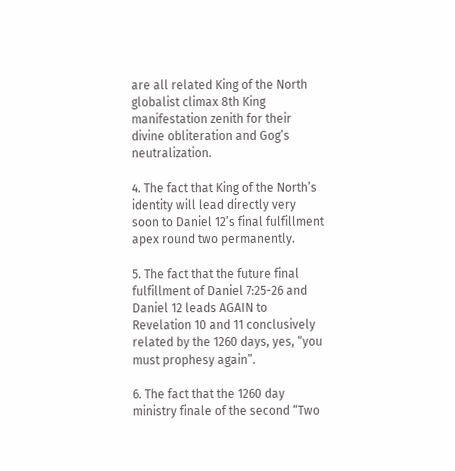are all related King of the North globalist climax 8th King manifestation zenith for their divine obliteration and Gog’s neutralization.

4. The fact that King of the North’s identity will lead directly very soon to Daniel 12’s final fulfillment apex round two permanently.

5. The fact that the future final fulfillment of Daniel 7:25-26 and Daniel 12 leads AGAIN to Revelation 10 and 11 conclusively related by the 1260 days, yes, “you must prophesy again”.

6. The fact that the 1260 day ministry finale of the second “Two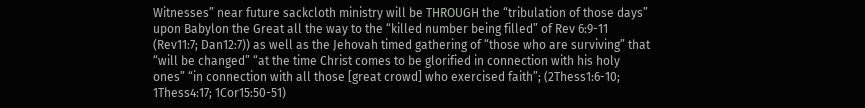Witnesses” near future sackcloth ministry will be THROUGH the “tribulation of those days” upon Babylon the Great all the way to the “killed number being filled” of Rev 6:9-11 (Rev11:7; Dan12:7)) as well as the Jehovah timed gathering of “those who are surviving” that “will be changed” “at the time Christ comes to be glorified in connection with his holy ones” “in connection with all those [great crowd] who exercised faith”; (2Thess1:6-10; 1Thess4:17; 1Cor15:50-51)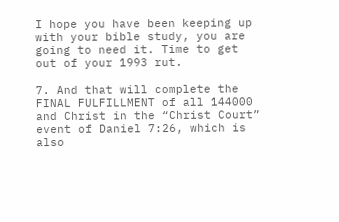I hope you have been keeping up with your bible study, you are going to need it. Time to get out of your 1993 rut.

7. And that will complete the FINAL FULFILLMENT of all 144000 and Christ in the “Christ Court” event of Daniel 7:26, which is also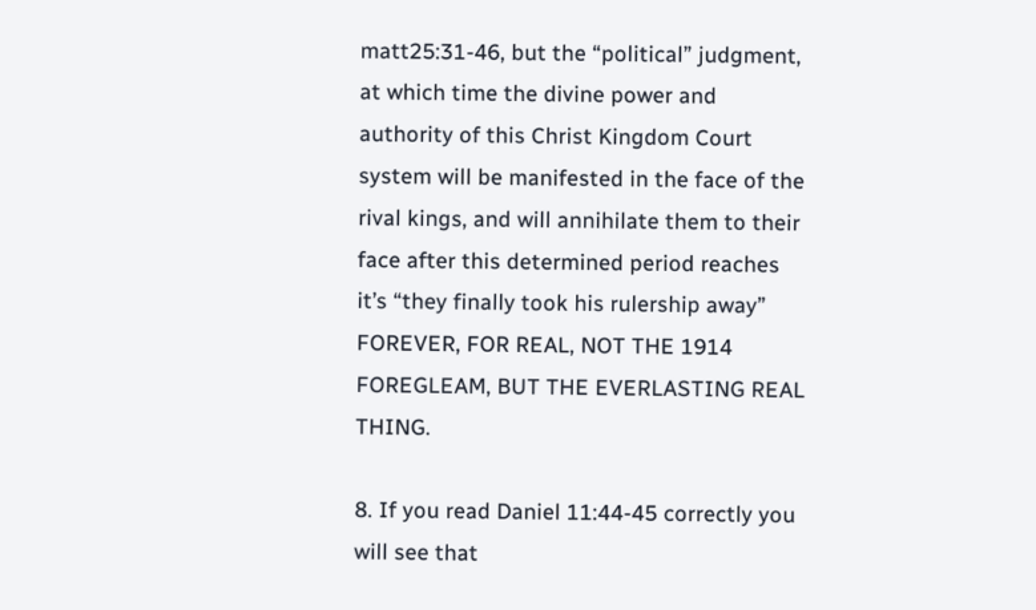matt25:31-46, but the “political” judgment, at which time the divine power and authority of this Christ Kingdom Court system will be manifested in the face of the rival kings, and will annihilate them to their face after this determined period reaches it’s “they finally took his rulership away” FOREVER, FOR REAL, NOT THE 1914 FOREGLEAM, BUT THE EVERLASTING REAL THING.

8. If you read Daniel 11:44-45 correctly you will see that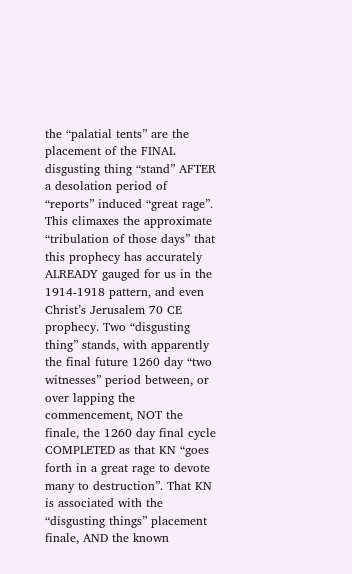the “palatial tents” are the placement of the FINAL disgusting thing “stand” AFTER a desolation period of “reports” induced “great rage”. This climaxes the approximate “tribulation of those days” that this prophecy has accurately ALREADY gauged for us in the 1914-1918 pattern, and even Christ’s Jerusalem 70 CE prophecy. Two “disgusting thing” stands, with apparently the final future 1260 day “two witnesses” period between, or over lapping the commencement, NOT the finale, the 1260 day final cycle COMPLETED as that KN “goes forth in a great rage to devote many to destruction”. That KN is associated with the “disgusting things” placement finale, AND the known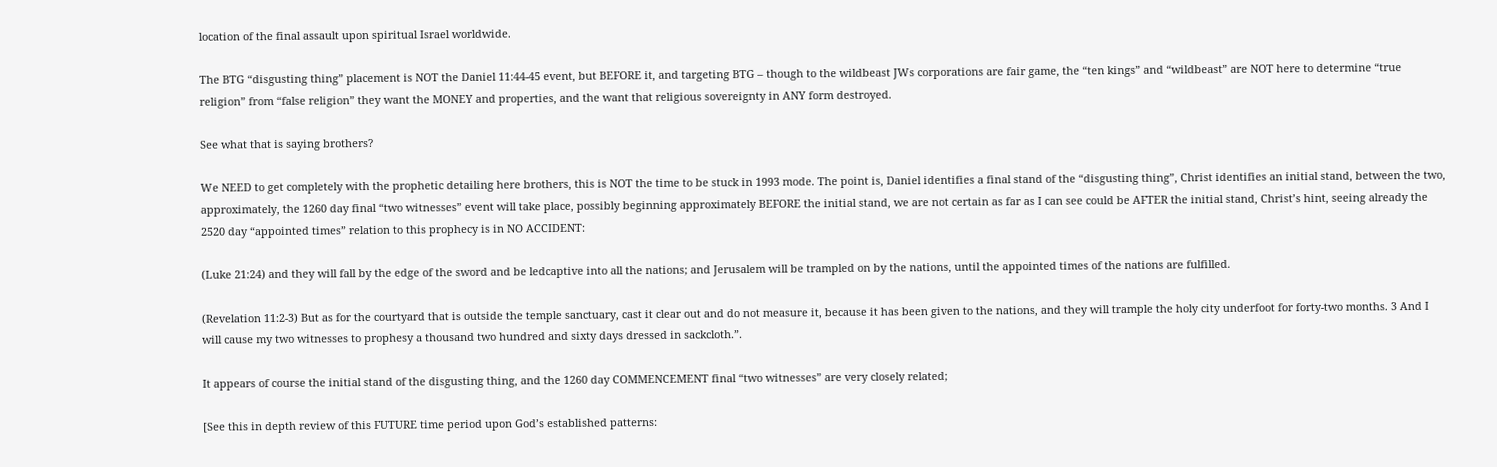location of the final assault upon spiritual Israel worldwide.

The BTG “disgusting thing” placement is NOT the Daniel 11:44-45 event, but BEFORE it, and targeting BTG – though to the wildbeast JWs corporations are fair game, the “ten kings” and “wildbeast” are NOT here to determine “true religion” from “false religion” they want the MONEY and properties, and the want that religious sovereignty in ANY form destroyed.

See what that is saying brothers?

We NEED to get completely with the prophetic detailing here brothers, this is NOT the time to be stuck in 1993 mode. The point is, Daniel identifies a final stand of the “disgusting thing”, Christ identifies an initial stand, between the two, approximately, the 1260 day final “two witnesses” event will take place, possibly beginning approximately BEFORE the initial stand, we are not certain as far as I can see could be AFTER the initial stand, Christ’s hint, seeing already the 2520 day “appointed times” relation to this prophecy is in NO ACCIDENT:

(Luke 21:24) and they will fall by the edge of the sword and be ledcaptive into all the nations; and Jerusalem will be trampled on by the nations, until the appointed times of the nations are fulfilled.

(Revelation 11:2-3) But as for the courtyard that is outside the temple sanctuary, cast it clear out and do not measure it, because it has been given to the nations, and they will trample the holy city underfoot for forty-two months. 3 And I will cause my two witnesses to prophesy a thousand two hundred and sixty days dressed in sackcloth.”.

It appears of course the initial stand of the disgusting thing, and the 1260 day COMMENCEMENT final “two witnesses” are very closely related;

[See this in depth review of this FUTURE time period upon God’s established patterns: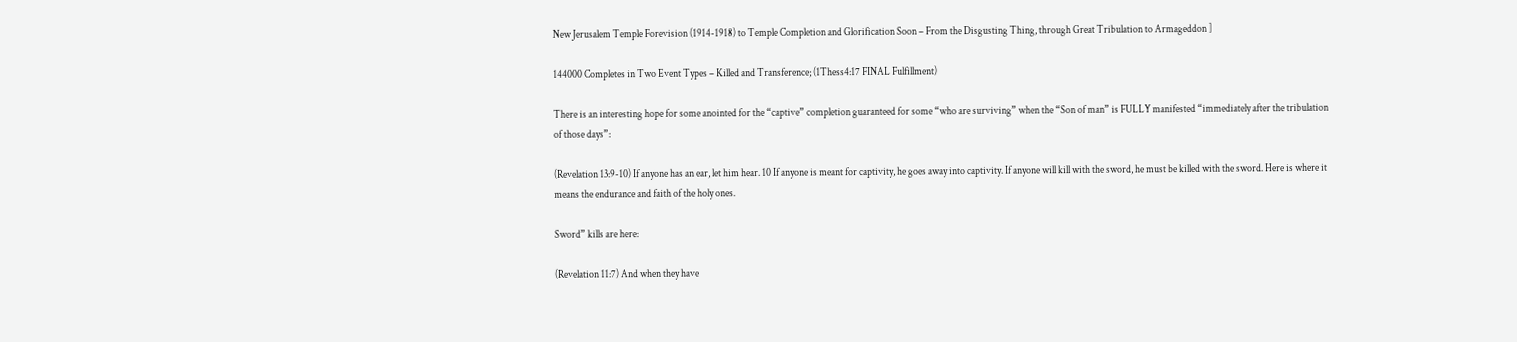New Jerusalem Temple Forevision (1914-1918) to Temple Completion and Glorification Soon – From the Disgusting Thing, through Great Tribulation to Armageddon ]

144000 Completes in Two Event Types – Killed and Transference; (1Thess4:17 FINAL Fulfillment)

There is an interesting hope for some anointed for the “captive” completion guaranteed for some “who are surviving” when the “Son of man” is FULLY manifested “immediately after the tribulation of those days”:

(Revelation 13:9-10) If anyone has an ear, let him hear. 10 If anyone is meant for captivity, he goes away into captivity. If anyone will kill with the sword, he must be killed with the sword. Here is where it means the endurance and faith of the holy ones.

Sword” kills are here:

(Revelation 11:7) And when they have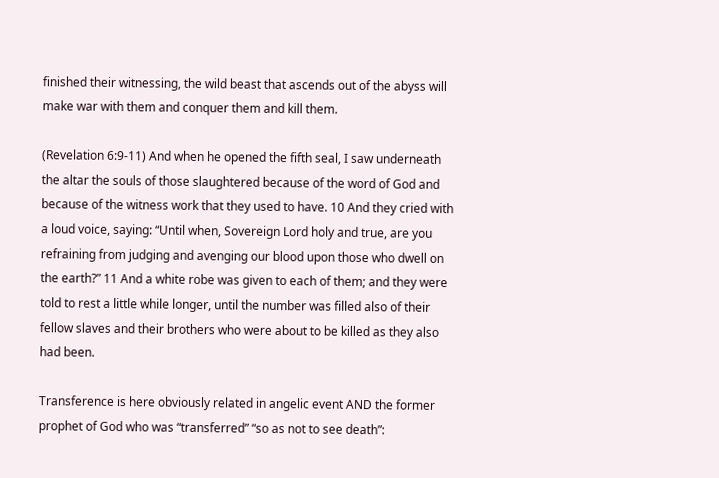finished their witnessing, the wild beast that ascends out of the abyss will make war with them and conquer them and kill them.

(Revelation 6:9-11) And when he opened the fifth seal, I saw underneath the altar the souls of those slaughtered because of the word of God and because of the witness work that they used to have. 10 And they cried with a loud voice, saying: “Until when, Sovereign Lord holy and true, are you refraining from judging and avenging our blood upon those who dwell on the earth?” 11 And a white robe was given to each of them; and they were told to rest a little while longer, until the number was filled also of their fellow slaves and their brothers who were about to be killed as they also had been.

Transference is here obviously related in angelic event AND the former prophet of God who was “transferred” “so as not to see death”: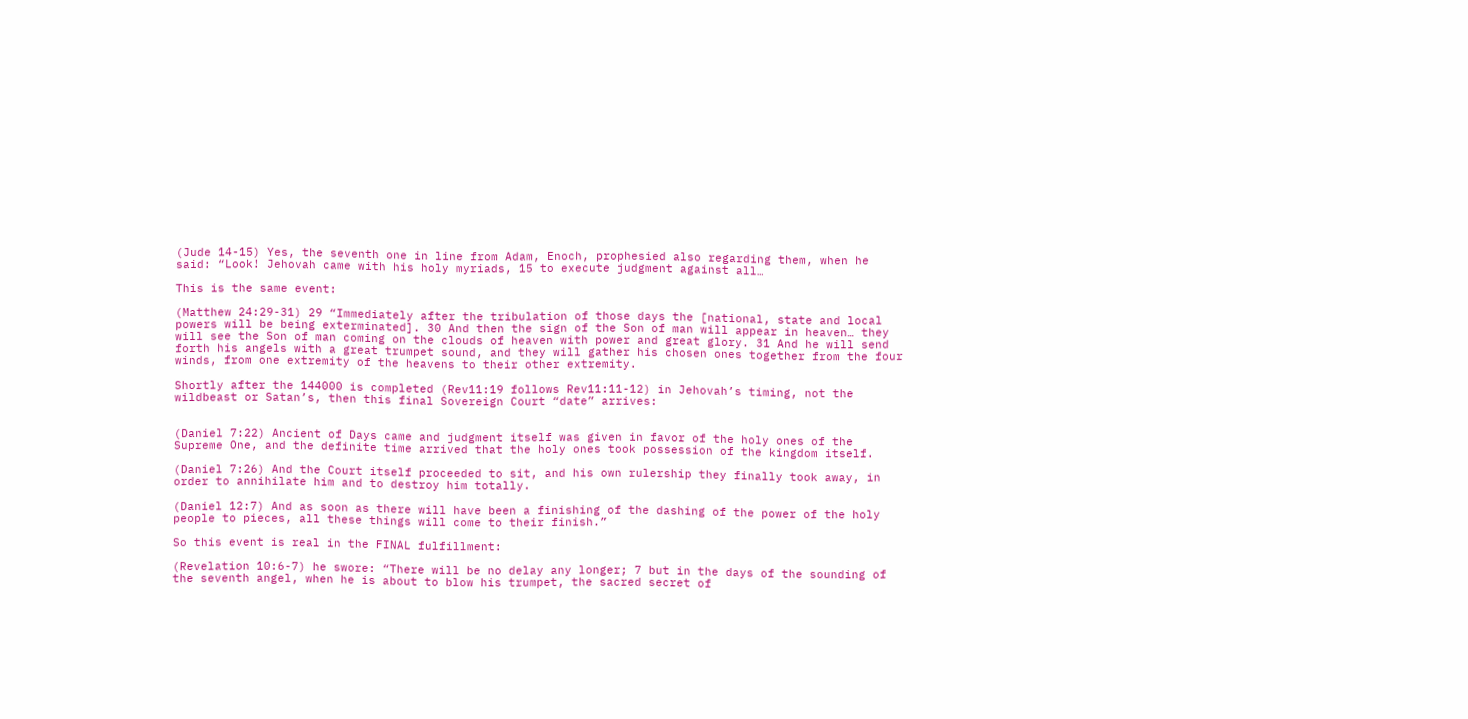(Jude 14-15) Yes, the seventh one in line from Adam, Enoch, prophesied also regarding them, when he said: “Look! Jehovah came with his holy myriads, 15 to execute judgment against all…

This is the same event:

(Matthew 24:29-31) 29 “Immediately after the tribulation of those days the [national, state and local powers will be being exterminated]. 30 And then the sign of the Son of man will appear in heaven… they will see the Son of man coming on the clouds of heaven with power and great glory. 31 And he will send forth his angels with a great trumpet sound, and they will gather his chosen ones together from the four winds, from one extremity of the heavens to their other extremity.

Shortly after the 144000 is completed (Rev11:19 follows Rev11:11-12) in Jehovah’s timing, not the wildbeast or Satan’s, then this final Sovereign Court “date” arrives:


(Daniel 7:22) Ancient of Days came and judgment itself was given in favor of the holy ones of the Supreme One, and the definite time arrived that the holy ones took possession of the kingdom itself.

(Daniel 7:26) And the Court itself proceeded to sit, and his own rulership they finally took away, in order to annihilate him and to destroy him totally.

(Daniel 12:7) And as soon as there will have been a finishing of the dashing of the power of the holy people to pieces, all these things will come to their finish.”

So this event is real in the FINAL fulfillment:

(Revelation 10:6-7) he swore: “There will be no delay any longer; 7 but in the days of the sounding of the seventh angel, when he is about to blow his trumpet, the sacred secret of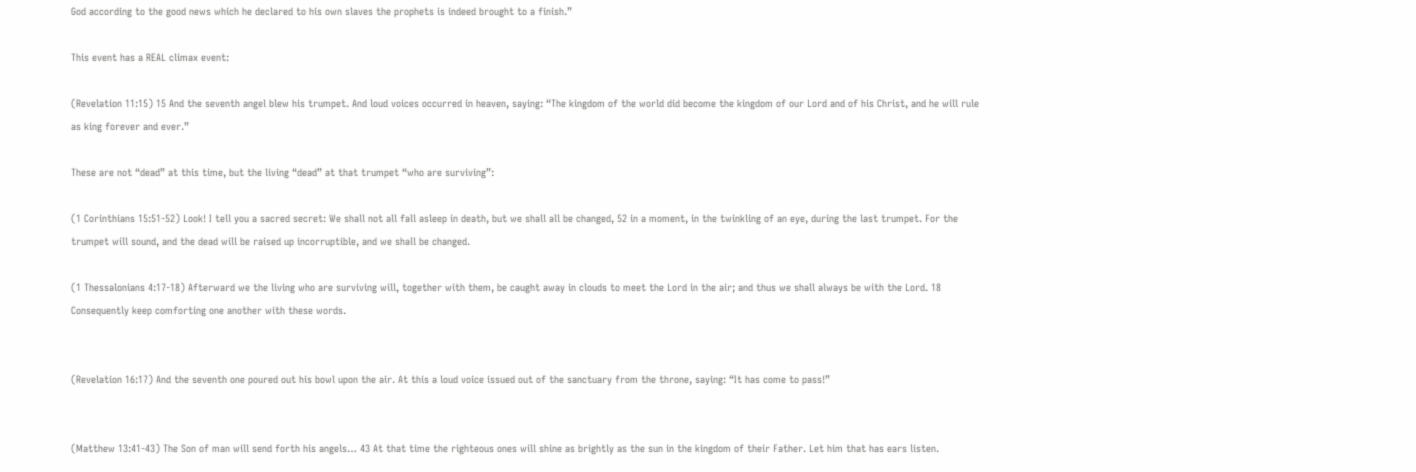God according to the good news which he declared to his own slaves the prophets is indeed brought to a finish.”

This event has a REAL climax event:

(Revelation 11:15) 15 And the seventh angel blew his trumpet. And loud voices occurred in heaven, saying: “The kingdom of the world did become the kingdom of our Lord and of his Christ, and he will rule as king forever and ever.”

These are not “dead” at this time, but the living “dead” at that trumpet “who are surviving”:

(1 Corinthians 15:51-52) Look! I tell you a sacred secret: We shall not all fall asleep in death, but we shall all be changed, 52 in a moment, in the twinkling of an eye, during the last trumpet. For the trumpet will sound, and the dead will be raised up incorruptible, and we shall be changed.

(1 Thessalonians 4:17-18) Afterward we the living who are surviving will, together with them, be caught away in clouds to meet the Lord in the air; and thus we shall always be with the Lord. 18 Consequently keep comforting one another with these words.


(Revelation 16:17) And the seventh one poured out his bowl upon the air. At this a loud voice issued out of the sanctuary from the throne, saying: “It has come to pass!”


(Matthew 13:41-43) The Son of man will send forth his angels… 43 At that time the righteous ones will shine as brightly as the sun in the kingdom of their Father. Let him that has ears listen.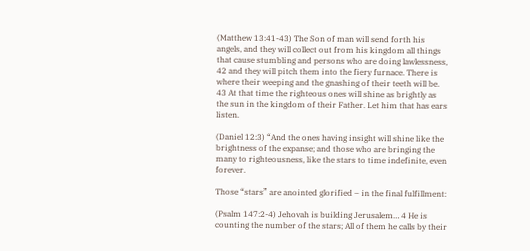(Matthew 13:41-43) The Son of man will send forth his angels, and they will collect out from his kingdom all things that cause stumbling and persons who are doing lawlessness, 42 and they will pitch them into the fiery furnace. There is where their weeping and the gnashing of their teeth will be. 43 At that time the righteous ones will shine as brightly as the sun in the kingdom of their Father. Let him that has ears listen.

(Daniel 12:3) “And the ones having insight will shine like the brightness of the expanse; and those who are bringing the many to righteousness, like the stars to time indefinite, even forever.

Those “stars” are anointed glorified – in the final fulfillment:

(Psalm 147:2-4) Jehovah is building Jerusalem… 4 He is counting the number of the stars; All of them he calls by their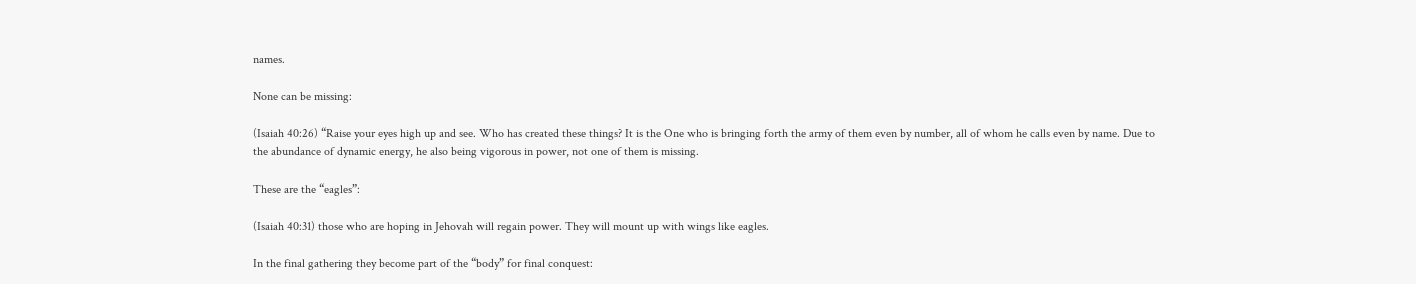names.

None can be missing:

(Isaiah 40:26) “Raise your eyes high up and see. Who has created these things? It is the One who is bringing forth the army of them even by number, all of whom he calls even by name. Due to the abundance of dynamic energy, he also being vigorous in power, not one of them is missing.

These are the “eagles”:

(Isaiah 40:31) those who are hoping in Jehovah will regain power. They will mount up with wings like eagles.

In the final gathering they become part of the “body” for final conquest: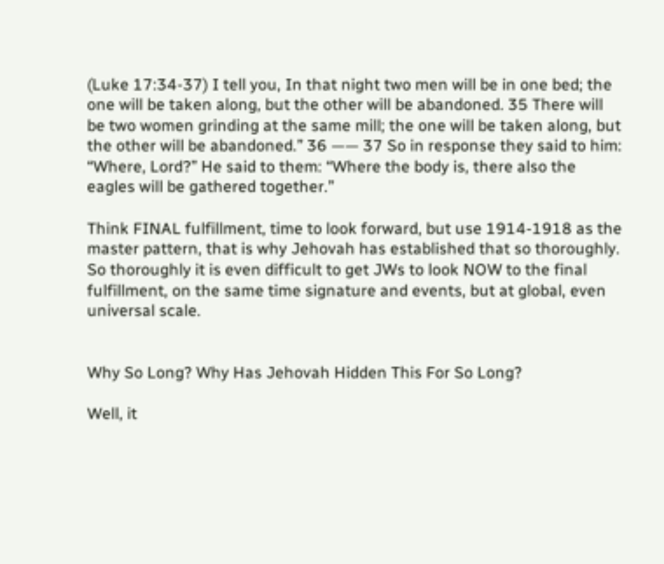(Luke 17:34-37) I tell you, In that night two men will be in one bed; the one will be taken along, but the other will be abandoned. 35 There will be two women grinding at the same mill; the one will be taken along, but the other will be abandoned.” 36 —— 37 So in response they said to him: “Where, Lord?” He said to them: “Where the body is, there also the eagles will be gathered together.”

Think FINAL fulfillment, time to look forward, but use 1914-1918 as the master pattern, that is why Jehovah has established that so thoroughly. So thoroughly it is even difficult to get JWs to look NOW to the final fulfillment, on the same time signature and events, but at global, even universal scale.


Why So Long? Why Has Jehovah Hidden This For So Long?

Well, it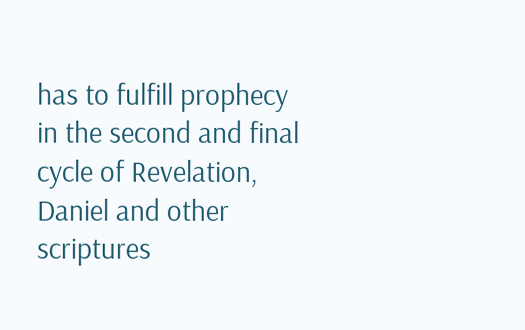has to fulfill prophecy in the second and final cycle of Revelation, Daniel and other scriptures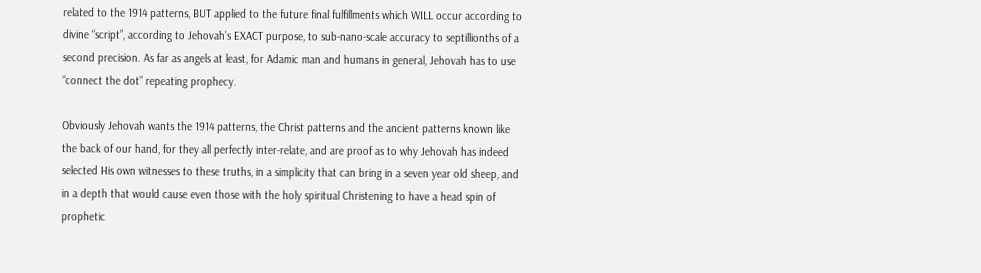related to the 1914 patterns, BUT applied to the future final fulfillments which WILL occur according to divine “script”, according to Jehovah’s EXACT purpose, to sub-nano-scale accuracy to septillionths of a second precision. As far as angels at least, for Adamic man and humans in general, Jehovah has to use “connect the dot” repeating prophecy.

Obviously Jehovah wants the 1914 patterns, the Christ patterns and the ancient patterns known like the back of our hand, for they all perfectly inter-relate, and are proof as to why Jehovah has indeed selected His own witnesses to these truths, in a simplicity that can bring in a seven year old sheep, and in a depth that would cause even those with the holy spiritual Christening to have a head spin of prophetic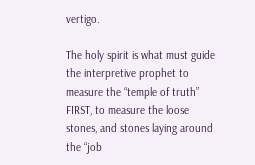vertigo.

The holy spirit is what must guide the interpretive prophet to measure the “temple of truth” FIRST, to measure the loose stones, and stones laying around the “job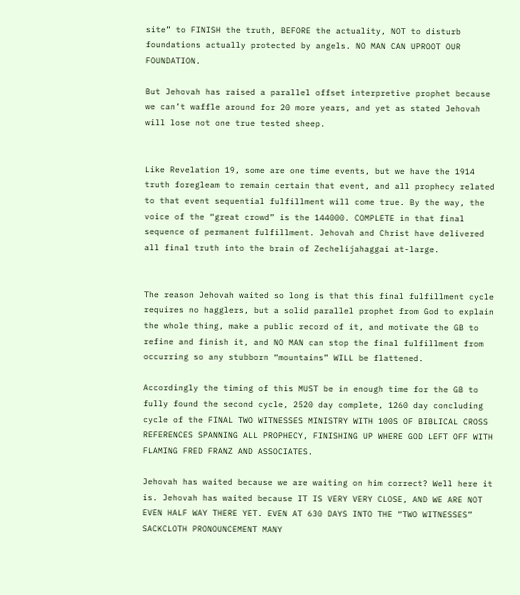site” to FINISH the truth, BEFORE the actuality, NOT to disturb foundations actually protected by angels. NO MAN CAN UPROOT OUR FOUNDATION.

But Jehovah has raised a parallel offset interpretive prophet because we can’t waffle around for 20 more years, and yet as stated Jehovah will lose not one true tested sheep.


Like Revelation 19, some are one time events, but we have the 1914 truth foregleam to remain certain that event, and all prophecy related to that event sequential fulfillment will come true. By the way, the voice of the “great crowd” is the 144000. COMPLETE in that final sequence of permanent fulfillment. Jehovah and Christ have delivered all final truth into the brain of Zechelijahaggai at-large.


The reason Jehovah waited so long is that this final fulfillment cycle requires no hagglers, but a solid parallel prophet from God to explain the whole thing, make a public record of it, and motivate the GB to refine and finish it, and NO MAN can stop the final fulfillment from occurring so any stubborn “mountains” WILL be flattened.

Accordingly the timing of this MUST be in enough time for the GB to fully found the second cycle, 2520 day complete, 1260 day concluding cycle of the FINAL TWO WITNESSES MINISTRY WITH 100S OF BIBLICAL CROSS REFERENCES SPANNING ALL PROPHECY, FINISHING UP WHERE GOD LEFT OFF WITH FLAMING FRED FRANZ AND ASSOCIATES.

Jehovah has waited because we are waiting on him correct? Well here it is. Jehovah has waited because IT IS VERY VERY CLOSE, AND WE ARE NOT EVEN HALF WAY THERE YET. EVEN AT 630 DAYS INTO THE “TWO WITNESSES” SACKCLOTH PRONOUNCEMENT MANY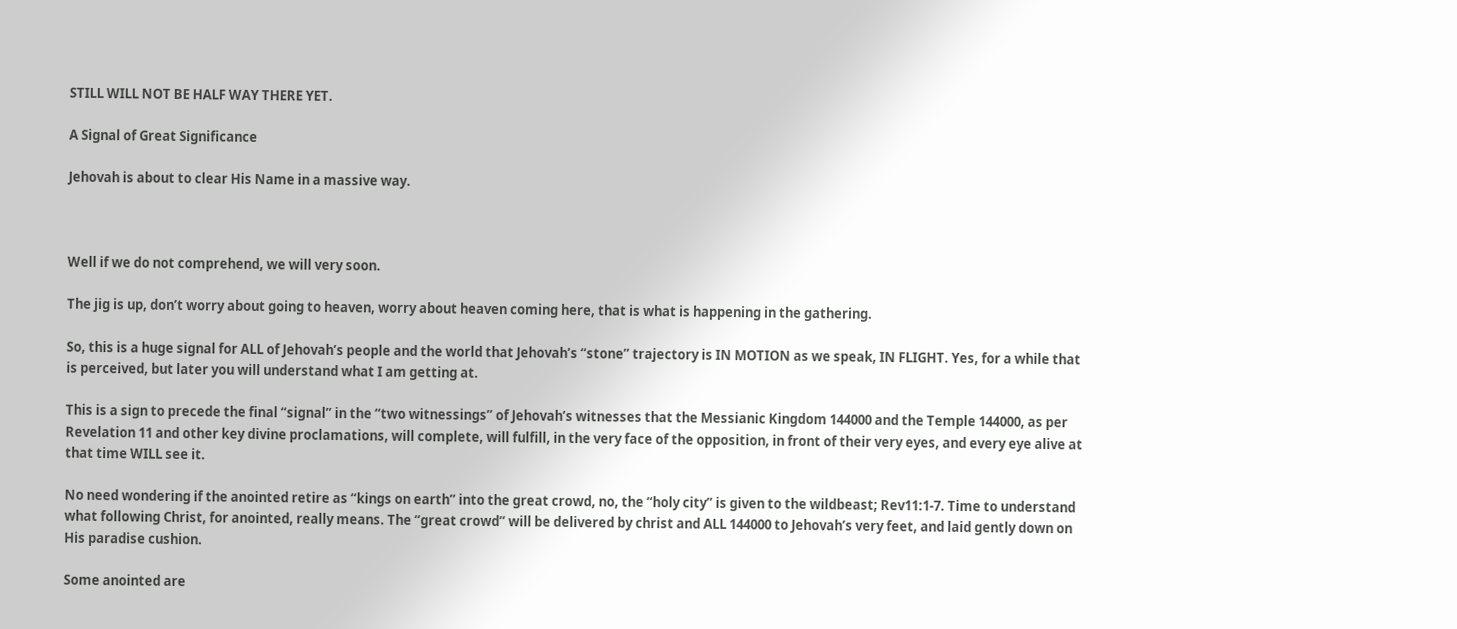STILL WILL NOT BE HALF WAY THERE YET.

A Signal of Great Significance

Jehovah is about to clear His Name in a massive way.



Well if we do not comprehend, we will very soon.

The jig is up, don’t worry about going to heaven, worry about heaven coming here, that is what is happening in the gathering.

So, this is a huge signal for ALL of Jehovah’s people and the world that Jehovah’s “stone” trajectory is IN MOTION as we speak, IN FLIGHT. Yes, for a while that is perceived, but later you will understand what I am getting at.

This is a sign to precede the final “signal” in the “two witnessings” of Jehovah’s witnesses that the Messianic Kingdom 144000 and the Temple 144000, as per Revelation 11 and other key divine proclamations, will complete, will fulfill, in the very face of the opposition, in front of their very eyes, and every eye alive at that time WILL see it.

No need wondering if the anointed retire as “kings on earth” into the great crowd, no, the “holy city” is given to the wildbeast; Rev11:1-7. Time to understand what following Christ, for anointed, really means. The “great crowd” will be delivered by christ and ALL 144000 to Jehovah’s very feet, and laid gently down on His paradise cushion.

Some anointed are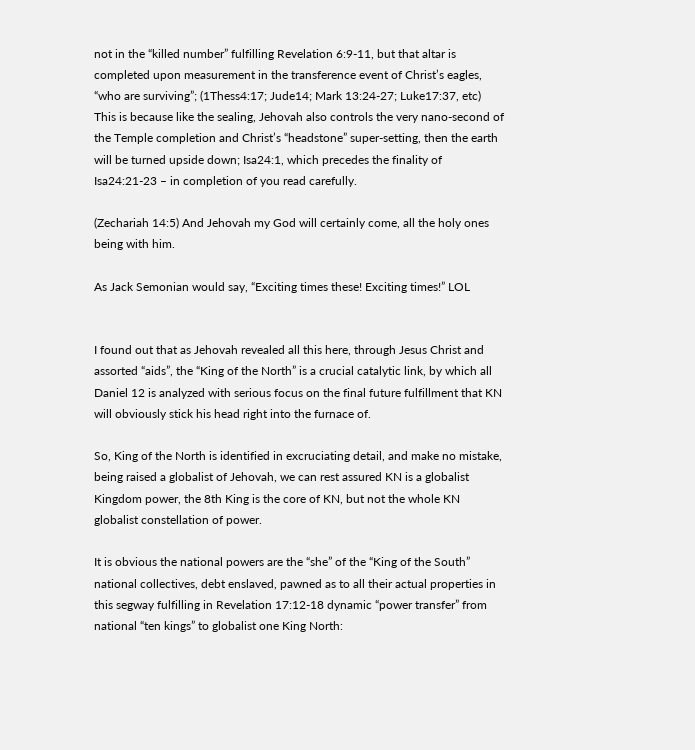not in the “killed number” fulfilling Revelation 6:9-11, but that altar is completed upon measurement in the transference event of Christ’s eagles, “who are surviving”; (1Thess4:17; Jude14; Mark 13:24-27; Luke17:37, etc) This is because like the sealing, Jehovah also controls the very nano-second of the Temple completion and Christ’s “headstone” super-setting, then the earth will be turned upside down; Isa24:1, which precedes the finality of Isa24:21-23 – in completion of you read carefully.

(Zechariah 14:5) And Jehovah my God will certainly come, all the holy ones being with him.

As Jack Semonian would say, “Exciting times these! Exciting times!” LOL


I found out that as Jehovah revealed all this here, through Jesus Christ and assorted “aids”, the “King of the North” is a crucial catalytic link, by which all Daniel 12 is analyzed with serious focus on the final future fulfillment that KN will obviously stick his head right into the furnace of.

So, King of the North is identified in excruciating detail, and make no mistake, being raised a globalist of Jehovah, we can rest assured KN is a globalist Kingdom power, the 8th King is the core of KN, but not the whole KN globalist constellation of power.

It is obvious the national powers are the “she” of the “King of the South” national collectives, debt enslaved, pawned as to all their actual properties in this segway fulfilling in Revelation 17:12-18 dynamic “power transfer” from national “ten kings” to globalist one King North: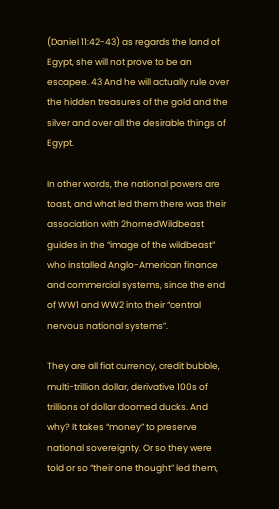(Daniel 11:42-43) as regards the land of Egypt, she will not prove to be an escapee. 43 And he will actually rule over the hidden treasures of the gold and the silver and over all the desirable things of Egypt.

In other words, the national powers are toast, and what led them there was their association with 2hornedWildbeast guides in the “image of the wildbeast” who installed Anglo-American finance and commercial systems, since the end of WW1 and WW2 into their “central nervous national systems”.

They are all fiat currency, credit bubble, multi-trillion dollar, derivative 100s of trillions of dollar doomed ducks. And why? It takes “money” to preserve national sovereignty. Or so they were told or so “their one thought” led them,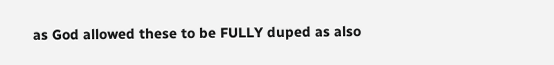as God allowed these to be FULLY duped as also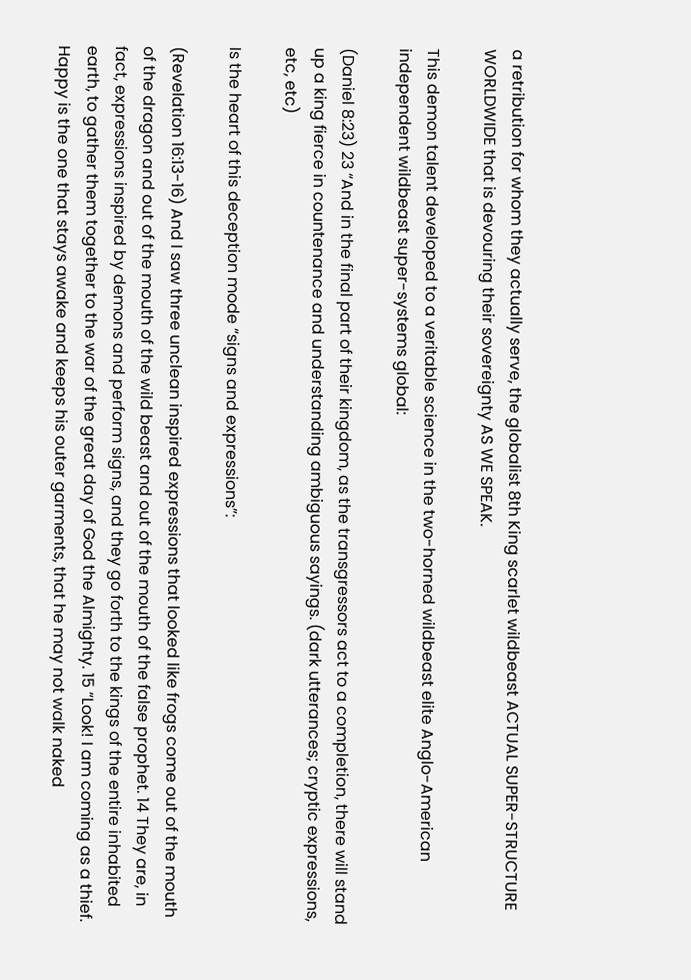a retribution for whom they actually serve, the globalist 8th King scarlet wildbeast ACTUAL SUPER-STRUCTURE WORLDWIDE that is devouring their sovereignty AS WE SPEAK.

This demon talent developed to a veritable science in the two-horned wildbeast elite Anglo-American independent wildbeast super-systems global:

(Daniel 8:23) 23 “And in the final part of their kingdom, as the transgressors act to a completion, there will stand up a king fierce in countenance and understanding ambiguous sayings. (dark utterances; cryptic expressions, etc, etc)

Is the heart of this deception mode “signs and expressions”:

(Revelation 16:13-16) And I saw three unclean inspired expressions that looked like frogs come out of the mouth of the dragon and out of the mouth of the wild beast and out of the mouth of the false prophet. 14 They are, in fact, expressions inspired by demons and perform signs, and they go forth to the kings of the entire inhabited earth, to gather them together to the war of the great day of God the Almighty. 15 “Look! I am coming as a thief. Happy is the one that stays awake and keeps his outer garments, that he may not walk naked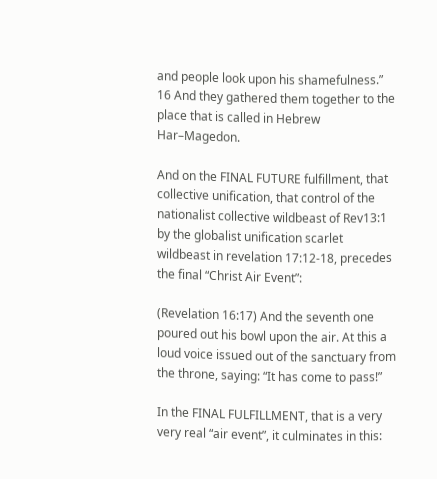and people look upon his shamefulness.” 16 And they gathered them together to the place that is called in Hebrew Har–Magedon.

And on the FINAL FUTURE fulfillment, that collective unification, that control of the nationalist collective wildbeast of Rev13:1 by the globalist unification scarlet wildbeast in revelation 17:12-18, precedes the final “Christ Air Event”:

(Revelation 16:17) And the seventh one poured out his bowl upon the air. At this a loud voice issued out of the sanctuary from the throne, saying: “It has come to pass!”

In the FINAL FULFILLMENT, that is a very very real “air event”, it culminates in this: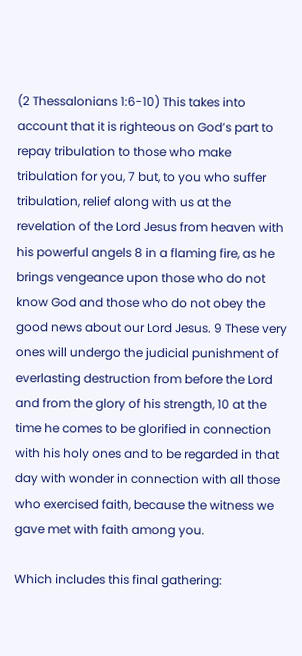(2 Thessalonians 1:6-10) This takes into account that it is righteous on God’s part to repay tribulation to those who make tribulation for you, 7 but, to you who suffer tribulation, relief along with us at the revelation of the Lord Jesus from heaven with his powerful angels 8 in a flaming fire, as he brings vengeance upon those who do not know God and those who do not obey the good news about our Lord Jesus. 9 These very ones will undergo the judicial punishment of everlasting destruction from before the Lord and from the glory of his strength, 10 at the time he comes to be glorified in connection with his holy ones and to be regarded in that day with wonder in connection with all those who exercised faith, because the witness we gave met with faith among you.

Which includes this final gathering: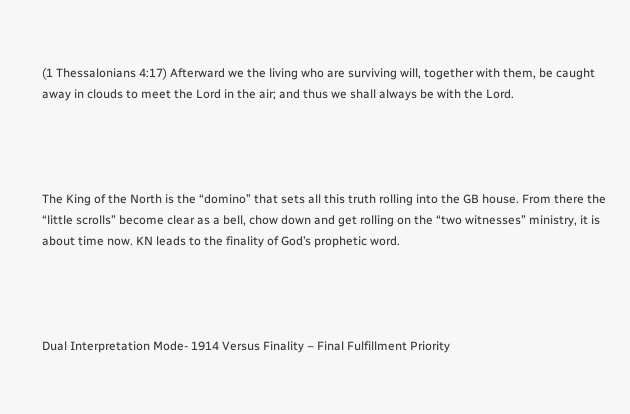(1 Thessalonians 4:17) Afterward we the living who are surviving will, together with them, be caught away in clouds to meet the Lord in the air; and thus we shall always be with the Lord.




The King of the North is the “domino” that sets all this truth rolling into the GB house. From there the “little scrolls” become clear as a bell, chow down and get rolling on the “two witnesses” ministry, it is about time now. KN leads to the finality of God’s prophetic word.




Dual Interpretation Mode- 1914 Versus Finality – Final Fulfillment Priority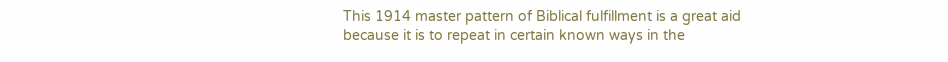This 1914 master pattern of Biblical fulfillment is a great aid because it is to repeat in certain known ways in the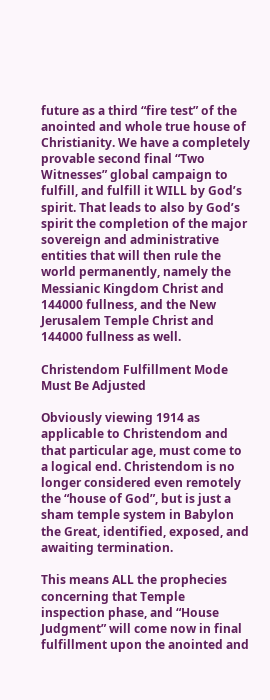future as a third “fire test” of the anointed and whole true house of Christianity. We have a completely provable second final “Two Witnesses” global campaign to fulfill, and fulfill it WILL by God’s spirit. That leads to also by God’s spirit the completion of the major sovereign and administrative entities that will then rule the world permanently, namely the Messianic Kingdom Christ and 144000 fullness, and the New Jerusalem Temple Christ and 144000 fullness as well.

Christendom Fulfillment Mode Must Be Adjusted

Obviously viewing 1914 as applicable to Christendom and that particular age, must come to a logical end. Christendom is no longer considered even remotely the “house of God”, but is just a sham temple system in Babylon the Great, identified, exposed, and awaiting termination.

This means ALL the prophecies concerning that Temple inspection phase, and “House Judgment” will come now in final fulfillment upon the anointed and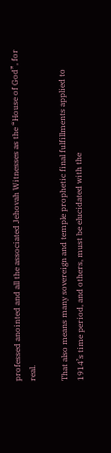professed anointed and all the associated Jehovah Witnesses as the “House of God”, for real.

That also means many sovereign and temple prophetic final fulfillments applied to 1914’s time period, and others, must be elucidated with the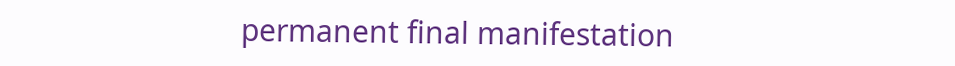permanent final manifestation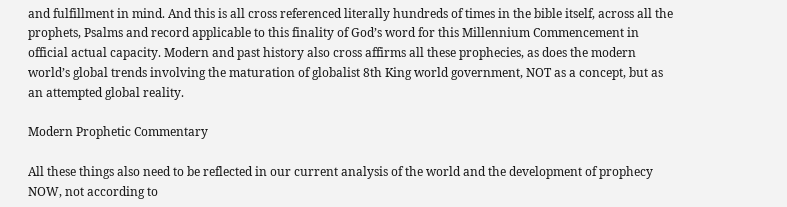and fulfillment in mind. And this is all cross referenced literally hundreds of times in the bible itself, across all the prophets, Psalms and record applicable to this finality of God’s word for this Millennium Commencement in official actual capacity. Modern and past history also cross affirms all these prophecies, as does the modern world’s global trends involving the maturation of globalist 8th King world government, NOT as a concept, but as an attempted global reality.

Modern Prophetic Commentary

All these things also need to be reflected in our current analysis of the world and the development of prophecy NOW, not according to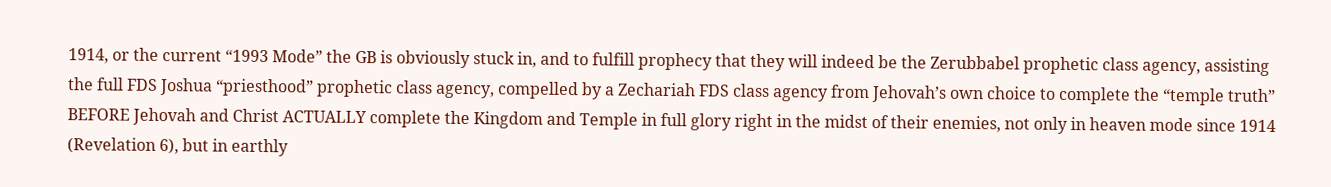1914, or the current “1993 Mode” the GB is obviously stuck in, and to fulfill prophecy that they will indeed be the Zerubbabel prophetic class agency, assisting the full FDS Joshua “priesthood” prophetic class agency, compelled by a Zechariah FDS class agency from Jehovah’s own choice to complete the “temple truth” BEFORE Jehovah and Christ ACTUALLY complete the Kingdom and Temple in full glory right in the midst of their enemies, not only in heaven mode since 1914 (Revelation 6), but in earthly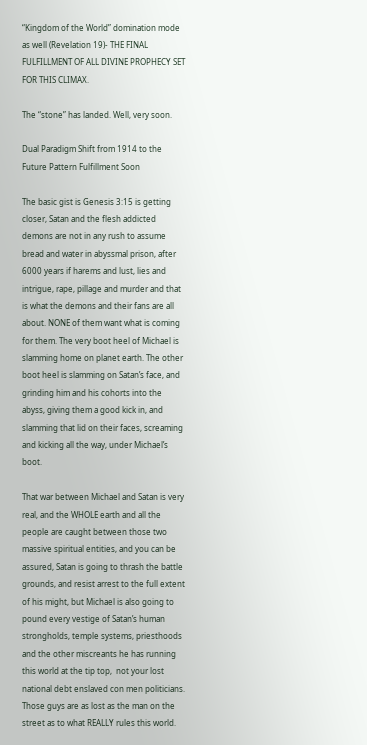“Kingdom of the World” domination mode as well (Revelation 19)- THE FINAL FULFILLMENT OF ALL DIVINE PROPHECY SET FOR THIS CLIMAX.

The “stone” has landed. Well, very soon.

Dual Paradigm Shift from 1914 to the Future Pattern Fulfillment Soon

The basic gist is Genesis 3:15 is getting closer, Satan and the flesh addicted demons are not in any rush to assume bread and water in abyssmal prison, after 6000 years if harems and lust, lies and intrigue, rape, pillage and murder and that is what the demons and their fans are all about. NONE of them want what is coming for them. The very boot heel of Michael is slamming home on planet earth. The other boot heel is slamming on Satan’s face, and grinding him and his cohorts into the abyss, giving them a good kick in, and slamming that lid on their faces, screaming and kicking all the way, under Michael’s boot.

That war between Michael and Satan is very real, and the WHOLE earth and all the people are caught between those two massive spiritual entities, and you can be assured, Satan is going to thrash the battle grounds, and resist arrest to the full extent of his might, but Michael is also going to pound every vestige of Satan’s human strongholds, temple systems, priesthoods and the other miscreants he has running this world at the tip top,  not your lost national debt enslaved con men politicians. Those guys are as lost as the man on the street as to what REALLY rules this world.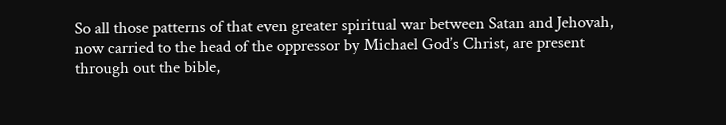So all those patterns of that even greater spiritual war between Satan and Jehovah, now carried to the head of the oppressor by Michael God’s Christ, are present through out the bible,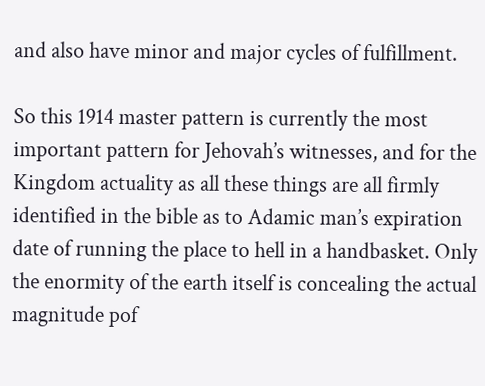and also have minor and major cycles of fulfillment.

So this 1914 master pattern is currently the most important pattern for Jehovah’s witnesses, and for the Kingdom actuality as all these things are all firmly identified in the bible as to Adamic man’s expiration date of running the place to hell in a handbasket. Only the enormity of the earth itself is concealing the actual magnitude pof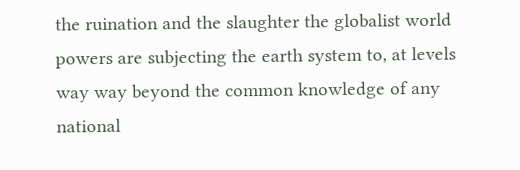the ruination and the slaughter the globalist world powers are subjecting the earth system to, at levels way way beyond the common knowledge of any national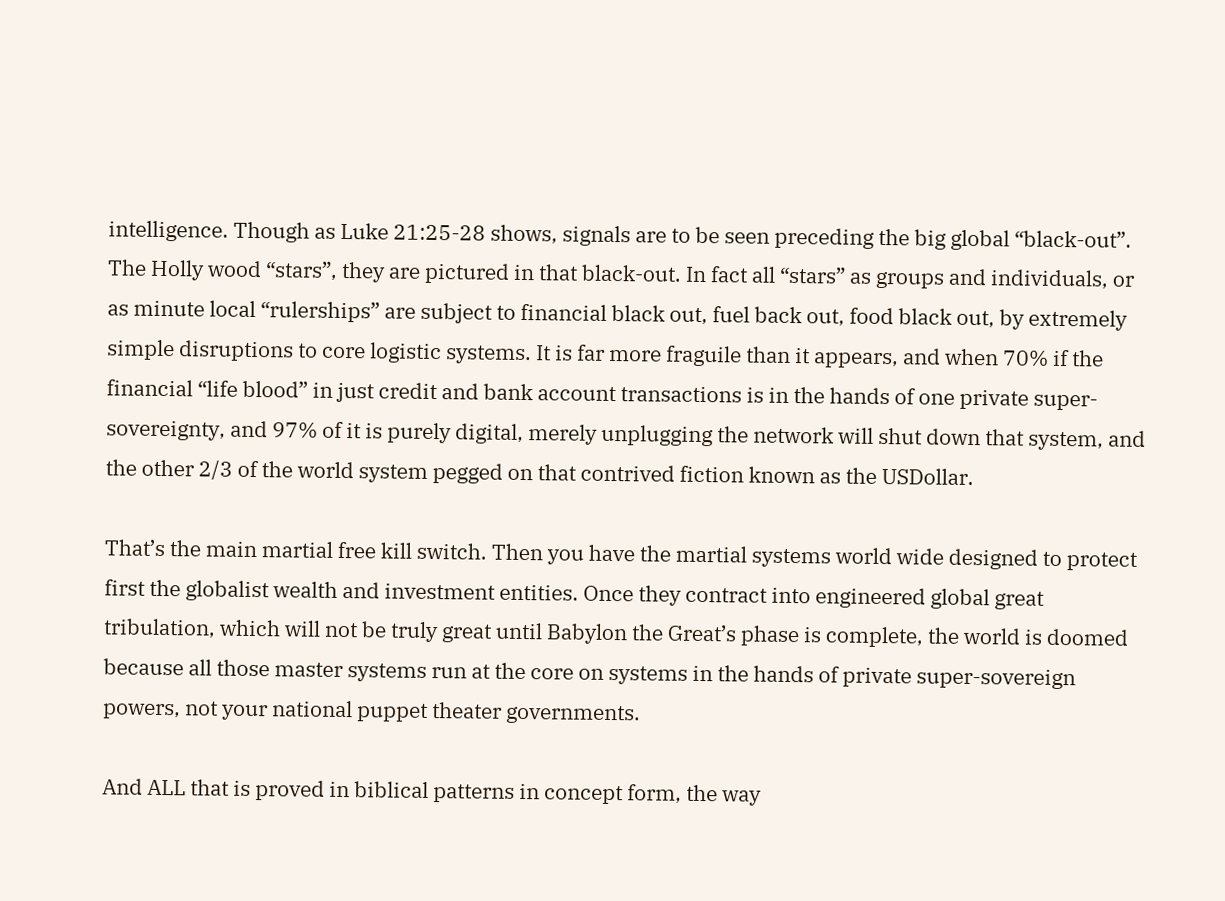intelligence. Though as Luke 21:25-28 shows, signals are to be seen preceding the big global “black-out”. The Holly wood “stars”, they are pictured in that black-out. In fact all “stars” as groups and individuals, or as minute local “rulerships” are subject to financial black out, fuel back out, food black out, by extremely simple disruptions to core logistic systems. It is far more fraguile than it appears, and when 70% if the financial “life blood” in just credit and bank account transactions is in the hands of one private super-sovereignty, and 97% of it is purely digital, merely unplugging the network will shut down that system, and the other 2/3 of the world system pegged on that contrived fiction known as the USDollar.

That’s the main martial free kill switch. Then you have the martial systems world wide designed to protect first the globalist wealth and investment entities. Once they contract into engineered global great tribulation, which will not be truly great until Babylon the Great’s phase is complete, the world is doomed because all those master systems run at the core on systems in the hands of private super-sovereign powers, not your national puppet theater governments.

And ALL that is proved in biblical patterns in concept form, the way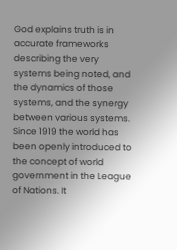God explains truth is in accurate frameworks describing the very systems being noted, and the dynamics of those systems, and the synergy between various systems. Since 1919 the world has been openly introduced to the concept of world government in the League of Nations. It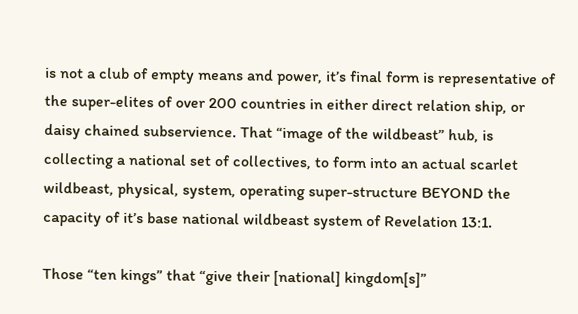is not a club of empty means and power, it’s final form is representative of the super-elites of over 200 countries in either direct relation ship, or daisy chained subservience. That “image of the wildbeast” hub, is collecting a national set of collectives, to form into an actual scarlet wildbeast, physical, system, operating super-structure BEYOND the capacity of it’s base national wildbeast system of Revelation 13:1.

Those “ten kings” that “give their [national] kingdom[s]”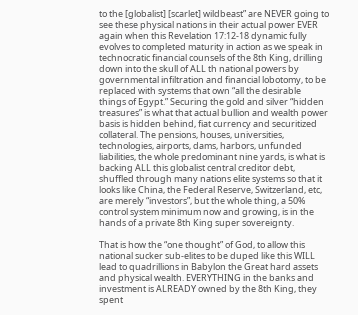to the [globalist] [scarlet] wildbeast” are NEVER going to see these physical nations in their actual power EVER again when this Revelation 17:12-18 dynamic fully evolves to completed maturity in action as we speak in technocratic financial counsels of the 8th King, drilling down into the skull of ALL th national powers by governmental infiltration and financial lobotomy, to be replaced with systems that own “all the desirable things of Egypt.” Securing the gold and silver “hidden treasures” is what that actual bullion and wealth power basis is hidden behind, fiat currency and securitized collateral. The pensions, houses, universities, technologies, airports, dams, harbors, unfunded liabilities, the whole predominant nine yards, is what is backing ALL this globalist central creditor debt, shuffled through many nations elite systems so that it looks like China, the Federal Reserve, Switzerland, etc, are merely “investors”, but the whole thing, a 50% control system minimum now and growing, is in the hands of a private 8th King super sovereignty.

That is how the “one thought” of God, to allow this national sucker sub-elites to be duped like this WILL lead to quadrillions in Babylon the Great hard assets and physical wealth. EVERYTHING in the banks and investment is ALREADY owned by the 8th King, they spent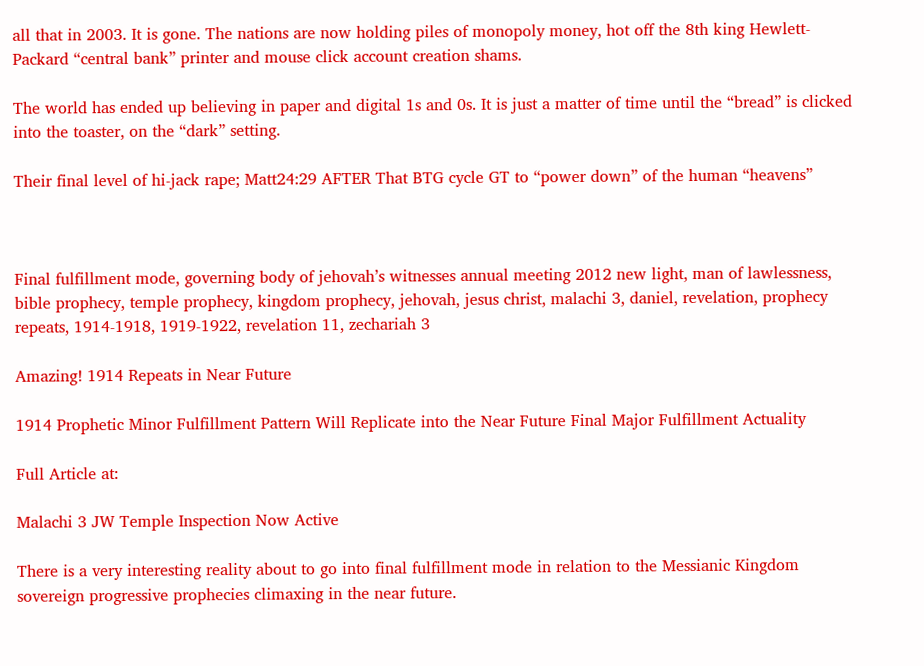all that in 2003. It is gone. The nations are now holding piles of monopoly money, hot off the 8th king Hewlett-Packard “central bank” printer and mouse click account creation shams.

The world has ended up believing in paper and digital 1s and 0s. It is just a matter of time until the “bread” is clicked into the toaster, on the “dark” setting.

Their final level of hi-jack rape; Matt24:29 AFTER That BTG cycle GT to “power down” of the human “heavens”



Final fulfillment mode, governing body of jehovah’s witnesses annual meeting 2012 new light, man of lawlessness, bible prophecy, temple prophecy, kingdom prophecy, jehovah, jesus christ, malachi 3, daniel, revelation, prophecy repeats, 1914-1918, 1919-1922, revelation 11, zechariah 3

Amazing! 1914 Repeats in Near Future

1914 Prophetic Minor Fulfillment Pattern Will Replicate into the Near Future Final Major Fulfillment Actuality

Full Article at:

Malachi 3 JW Temple Inspection Now Active

There is a very interesting reality about to go into final fulfillment mode in relation to the Messianic Kingdom sovereign progressive prophecies climaxing in the near future.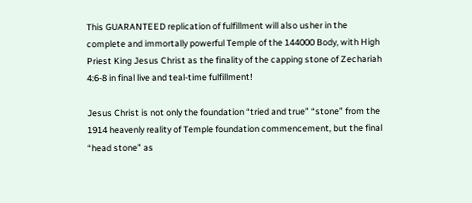This GUARANTEED replication of fulfillment will also usher in the complete and immortally powerful Temple of the 144000 Body, with High Priest King Jesus Christ as the finality of the capping stone of Zechariah 4:6-8 in final live and teal-time fulfillment!

Jesus Christ is not only the foundation “tried and true” “stone” from the 1914 heavenly reality of Temple foundation commencement, but the final “head stone” as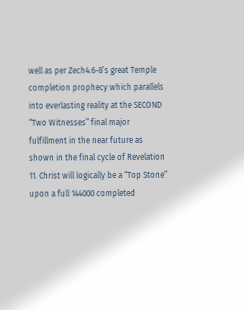well as per Zech4:6-8’s great Temple completion prophecy which parallels into everlasting reality at the SECOND “Two Witnesses” final major fulfillment in the near future as shown in the final cycle of Revelation 11. Christ will logically be a “Top Stone” upon a full 144000 completed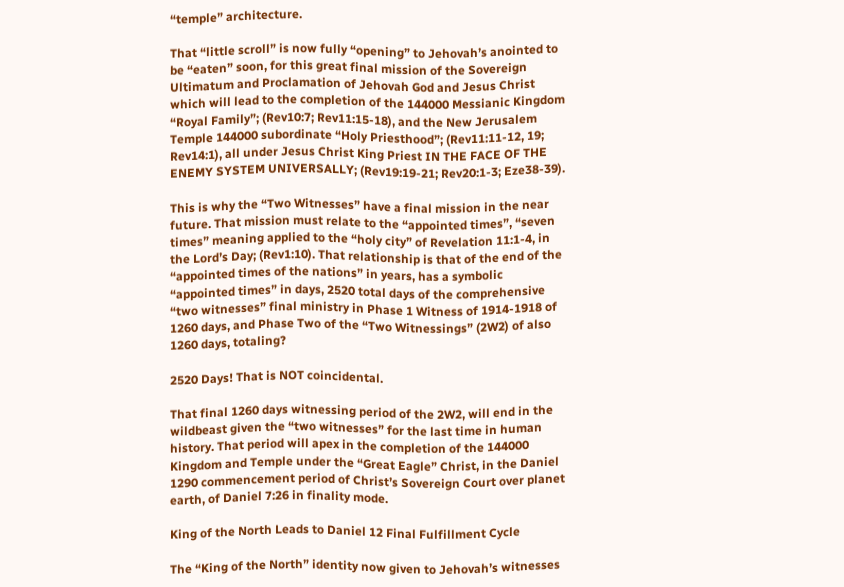“temple” architecture.

That “little scroll” is now fully “opening” to Jehovah’s anointed to be “eaten” soon, for this great final mission of the Sovereign Ultimatum and Proclamation of Jehovah God and Jesus Christ which will lead to the completion of the 144000 Messianic Kingdom “Royal Family”; (Rev10:7; Rev11:15-18), and the New Jerusalem Temple 144000 subordinate “Holy Priesthood”; (Rev11:11-12, 19; Rev14:1), all under Jesus Christ King Priest IN THE FACE OF THE ENEMY SYSTEM UNIVERSALLY; (Rev19:19-21; Rev20:1-3; Eze38-39).

This is why the “Two Witnesses” have a final mission in the near future. That mission must relate to the “appointed times”, “seven times” meaning applied to the “holy city” of Revelation 11:1-4, in the Lord’s Day; (Rev1:10). That relationship is that of the end of the “appointed times of the nations” in years, has a symbolic “appointed times” in days, 2520 total days of the comprehensive “two witnesses” final ministry in Phase 1 Witness of 1914-1918 of 1260 days, and Phase Two of the “Two Witnessings” (2W2) of also 1260 days, totaling?

2520 Days! That is NOT coincidental.

That final 1260 days witnessing period of the 2W2, will end in the wildbeast given the “two witnesses” for the last time in human history. That period will apex in the completion of the 144000 Kingdom and Temple under the “Great Eagle” Christ, in the Daniel 1290 commencement period of Christ’s Sovereign Court over planet earth, of Daniel 7:26 in finality mode.

King of the North Leads to Daniel 12 Final Fulfillment Cycle

The “King of the North” identity now given to Jehovah’s witnesses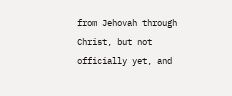from Jehovah through Christ, but not officially yet, and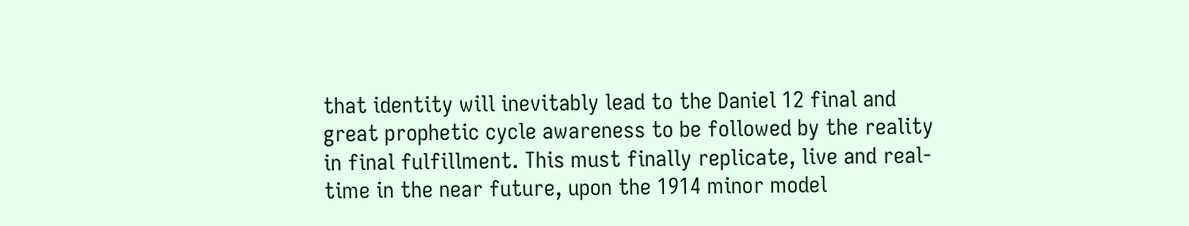that identity will inevitably lead to the Daniel 12 final and great prophetic cycle awareness to be followed by the reality in final fulfillment. This must finally replicate, live and real-time in the near future, upon the 1914 minor model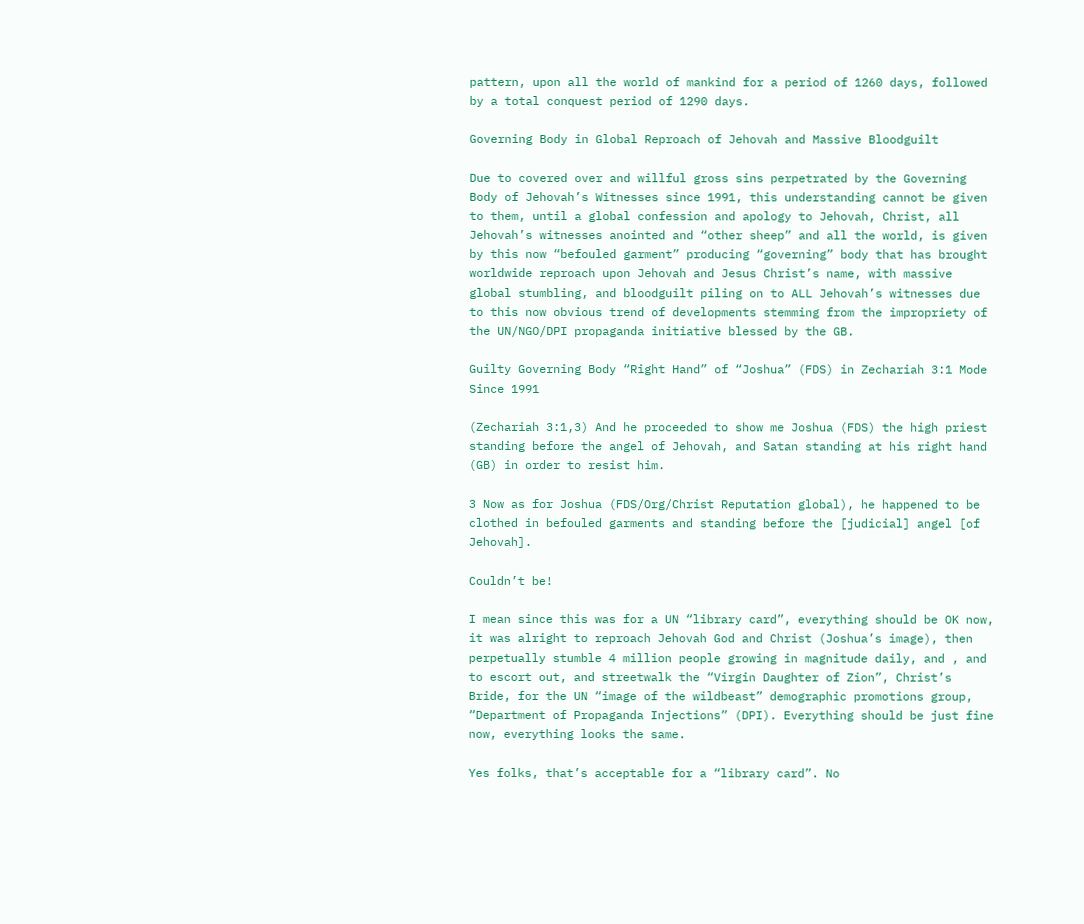pattern, upon all the world of mankind for a period of 1260 days, followed by a total conquest period of 1290 days.

Governing Body in Global Reproach of Jehovah and Massive Bloodguilt

Due to covered over and willful gross sins perpetrated by the Governing Body of Jehovah’s Witnesses since 1991, this understanding cannot be given to them, until a global confession and apology to Jehovah, Christ, all Jehovah’s witnesses anointed and “other sheep” and all the world, is given by this now “befouled garment” producing “governing” body that has brought worldwide reproach upon Jehovah and Jesus Christ’s name, with massive global stumbling, and bloodguilt piling on to ALL Jehovah’s witnesses due to this now obvious trend of developments stemming from the impropriety of the UN/NGO/DPI propaganda initiative blessed by the GB.

Guilty Governing Body “Right Hand” of “Joshua” (FDS) in Zechariah 3:1 Mode Since 1991

(Zechariah 3:1,3) And he proceeded to show me Joshua (FDS) the high priest standing before the angel of Jehovah, and Satan standing at his right hand (GB) in order to resist him.

3 Now as for Joshua (FDS/Org/Christ Reputation global), he happened to be clothed in befouled garments and standing before the [judicial] angel [of Jehovah].

Couldn’t be!

I mean since this was for a UN “library card”, everything should be OK now, it was alright to reproach Jehovah God and Christ (Joshua’s image), then perpetually stumble 4 million people growing in magnitude daily, and , and to escort out, and streetwalk the “Virgin Daughter of Zion”, Christ’s Bride, for the UN “image of the wildbeast” demographic promotions group, “Department of Propaganda Injections” (DPI). Everything should be just fine now, everything looks the same.

Yes folks, that’s acceptable for a “library card”. No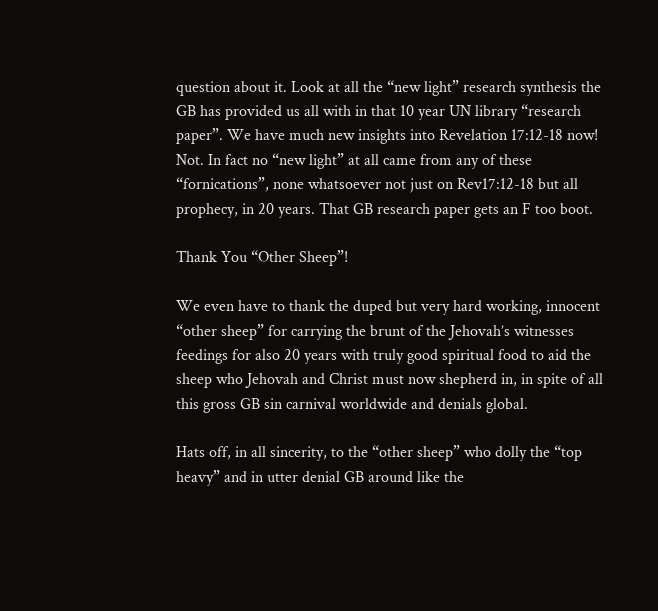question about it. Look at all the “new light” research synthesis the GB has provided us all with in that 10 year UN library “research paper”. We have much new insights into Revelation 17:12-18 now! Not. In fact no “new light” at all came from any of these “fornications”, none whatsoever not just on Rev17:12-18 but all prophecy, in 20 years. That GB research paper gets an F too boot.

Thank You “Other Sheep”!

We even have to thank the duped but very hard working, innocent “other sheep” for carrying the brunt of the Jehovah’s witnesses feedings for also 20 years with truly good spiritual food to aid the sheep who Jehovah and Christ must now shepherd in, in spite of all this gross GB sin carnival worldwide and denials global.

Hats off, in all sincerity, to the “other sheep” who dolly the “top heavy” and in utter denial GB around like the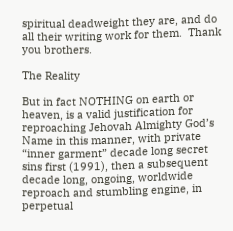spiritual deadweight they are, and do all their writing work for them.  Thank you brothers.

The Reality

But in fact NOTHING on earth or heaven, is a valid justification for reproaching Jehovah Almighty God’s Name in this manner, with private “inner garment” decade long secret sins first (1991), then a subsequent decade long, ongoing, worldwide reproach and stumbling engine, in perpetual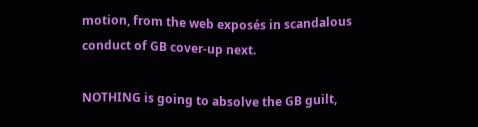motion, from the web exposés in scandalous conduct of GB cover-up next.

NOTHING is going to absolve the GB guilt,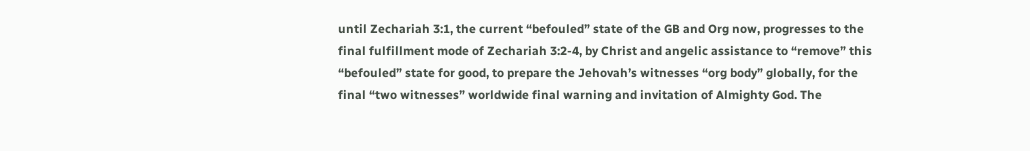until Zechariah 3:1, the current “befouled” state of the GB and Org now, progresses to the final fulfillment mode of Zechariah 3:2-4, by Christ and angelic assistance to “remove” this “befouled” state for good, to prepare the Jehovah’s witnesses “org body” globally, for the final “two witnesses” worldwide final warning and invitation of Almighty God. The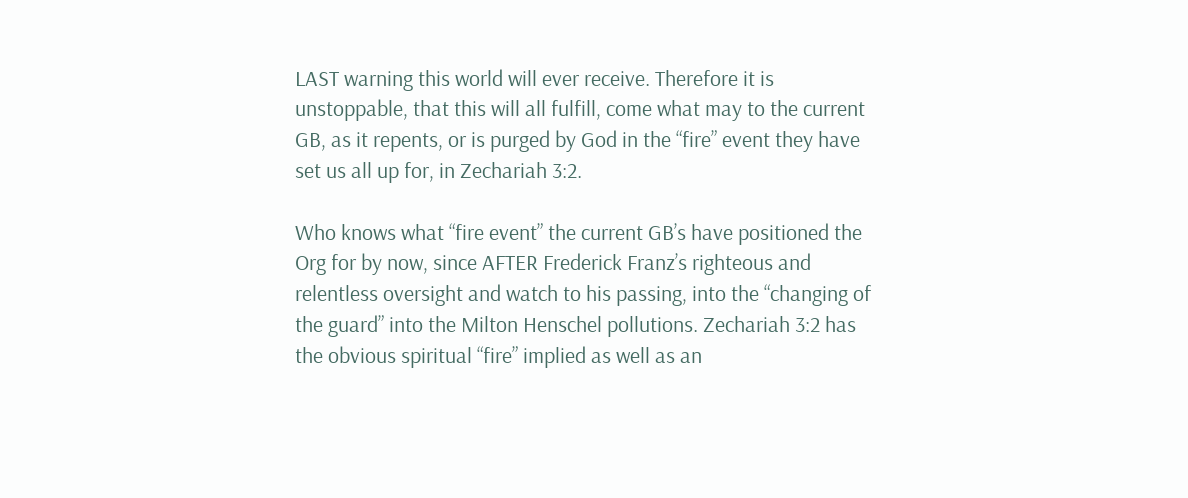LAST warning this world will ever receive. Therefore it is unstoppable, that this will all fulfill, come what may to the current GB, as it repents, or is purged by God in the “fire” event they have set us all up for, in Zechariah 3:2.

Who knows what “fire event” the current GB’s have positioned the Org for by now, since AFTER Frederick Franz’s righteous and relentless oversight and watch to his passing, into the “changing of the guard” into the Milton Henschel pollutions. Zechariah 3:2 has the obvious spiritual “fire” implied as well as an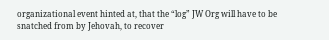organizational event hinted at, that the “log” JW Org will have to be snatched from by Jehovah, to recover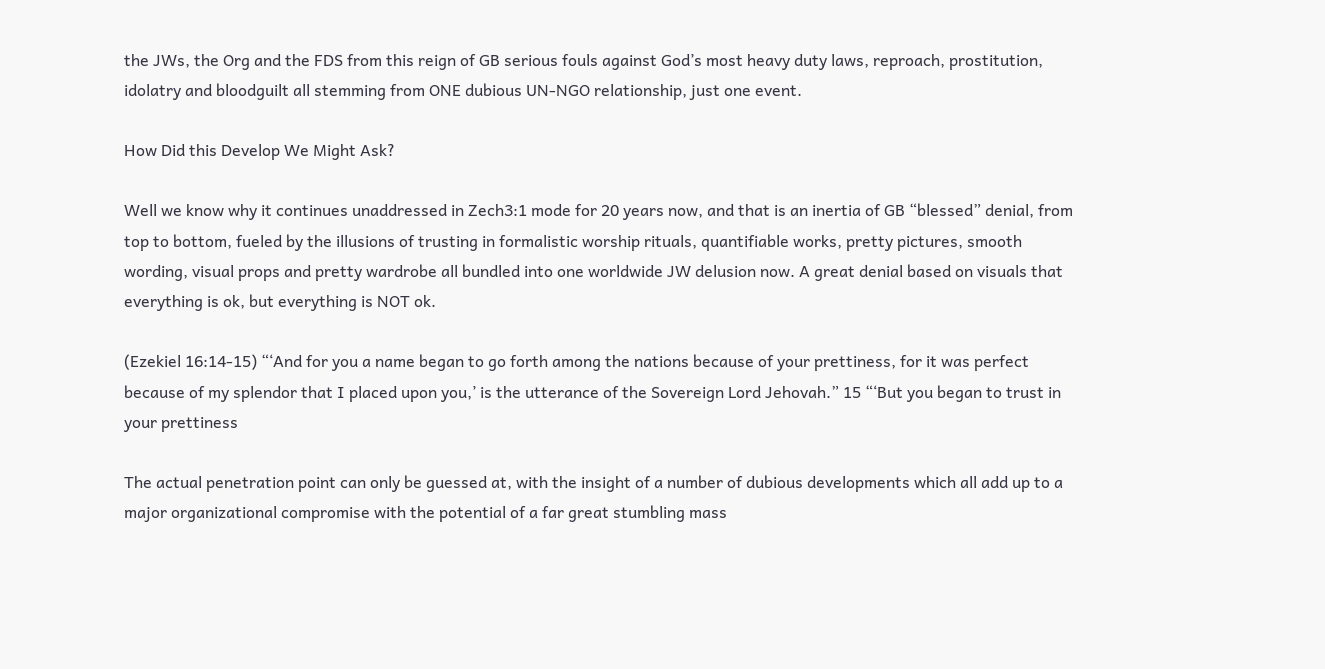the JWs, the Org and the FDS from this reign of GB serious fouls against God’s most heavy duty laws, reproach, prostitution, idolatry and bloodguilt all stemming from ONE dubious UN-NGO relationship, just one event.

How Did this Develop We Might Ask?

Well we know why it continues unaddressed in Zech3:1 mode for 20 years now, and that is an inertia of GB “blessed” denial, from top to bottom, fueled by the illusions of trusting in formalistic worship rituals, quantifiable works, pretty pictures, smooth wording, visual props and pretty wardrobe all bundled into one worldwide JW delusion now. A great denial based on visuals that everything is ok, but everything is NOT ok.

(Ezekiel 16:14-15) “‘And for you a name began to go forth among the nations because of your prettiness, for it was perfect because of my splendor that I placed upon you,’ is the utterance of the Sovereign Lord Jehovah.” 15 “‘But you began to trust in your prettiness

The actual penetration point can only be guessed at, with the insight of a number of dubious developments which all add up to a major organizational compromise with the potential of a far great stumbling mass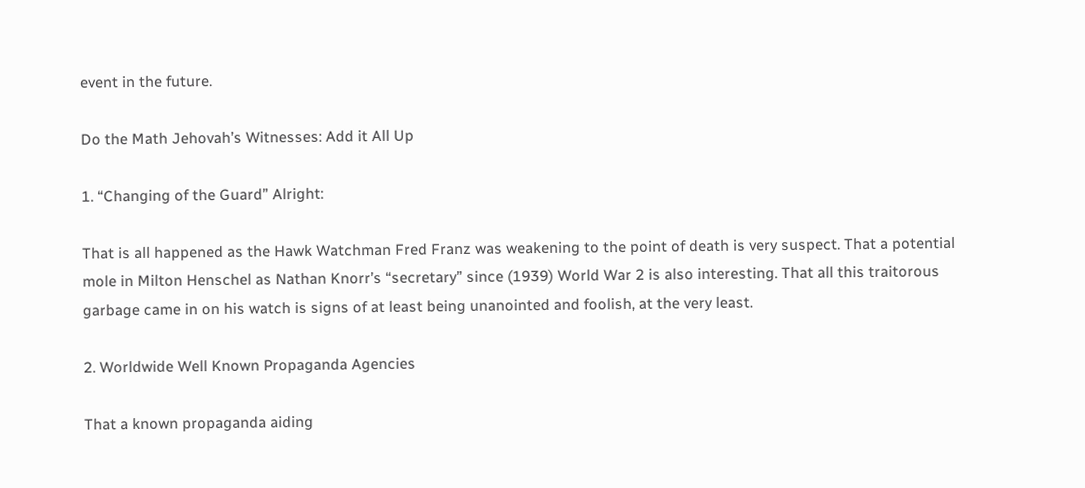event in the future.

Do the Math Jehovah’s Witnesses: Add it All Up

1. “Changing of the Guard” Alright:

That is all happened as the Hawk Watchman Fred Franz was weakening to the point of death is very suspect. That a potential mole in Milton Henschel as Nathan Knorr’s “secretary” since (1939) World War 2 is also interesting. That all this traitorous garbage came in on his watch is signs of at least being unanointed and foolish, at the very least.

2. Worldwide Well Known Propaganda Agencies

That a known propaganda aiding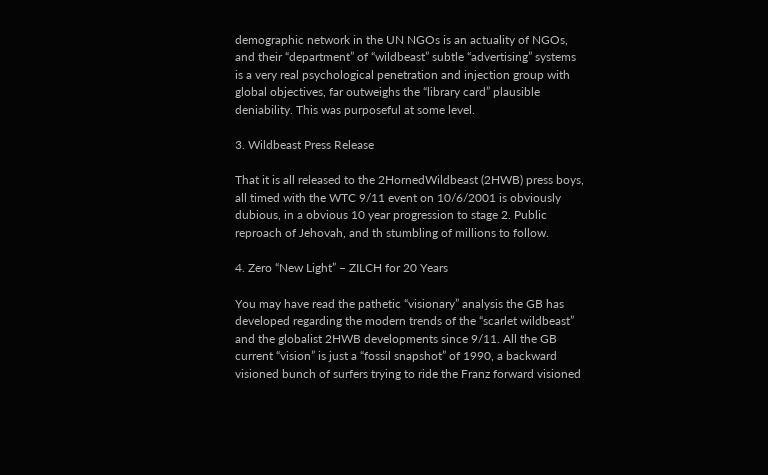demographic network in the UN NGOs is an actuality of NGOs, and their “department” of “wildbeast” subtle “advertising” systems is a very real psychological penetration and injection group with global objectives, far outweighs the “library card” plausible deniability. This was purposeful at some level.

3. Wildbeast Press Release

That it is all released to the 2HornedWildbeast (2HWB) press boys, all timed with the WTC 9/11 event on 10/6/2001 is obviously dubious, in a obvious 10 year progression to stage 2. Public reproach of Jehovah, and th stumbling of millions to follow.

4. Zero “New Light” – ZILCH for 20 Years

You may have read the pathetic “visionary” analysis the GB has developed regarding the modern trends of the “scarlet wildbeast” and the globalist 2HWB developments since 9/11. All the GB current “vision” is just a “fossil snapshot” of 1990, a backward visioned bunch of surfers trying to ride the Franz forward visioned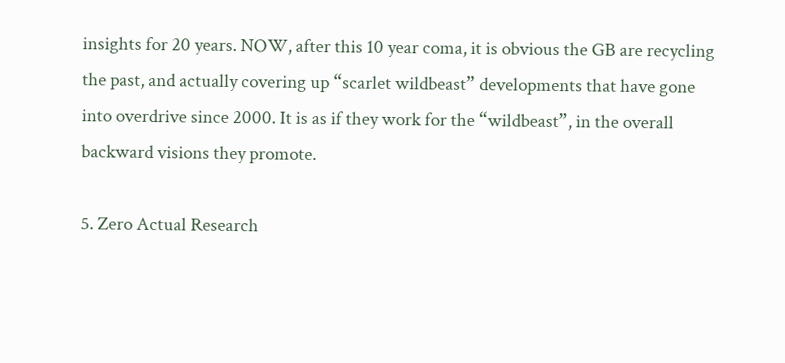insights for 20 years. NOW, after this 10 year coma, it is obvious the GB are recycling the past, and actually covering up “scarlet wildbeast” developments that have gone into overdrive since 2000. It is as if they work for the “wildbeast”, in the overall backward visions they promote.

5. Zero Actual Research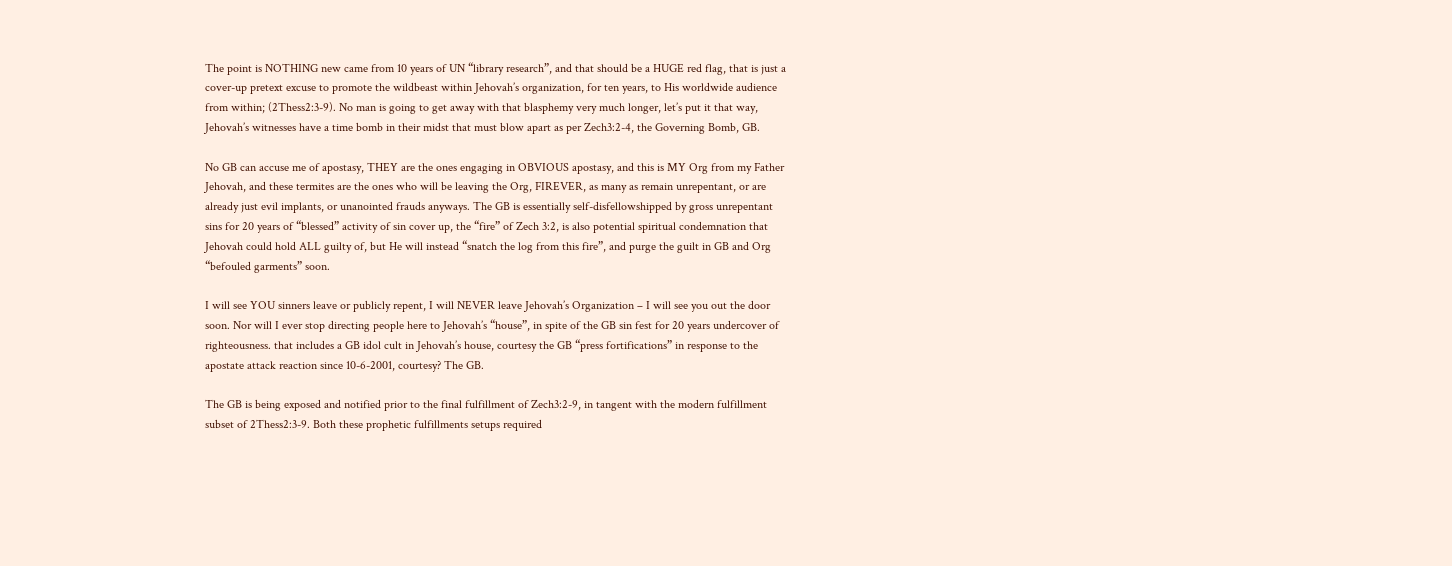The point is NOTHING new came from 10 years of UN “library research”, and that should be a HUGE red flag, that is just a cover-up pretext excuse to promote the wildbeast within Jehovah’s organization, for ten years, to His worldwide audience from within; (2Thess2:3-9). No man is going to get away with that blasphemy very much longer, let’s put it that way, Jehovah’s witnesses have a time bomb in their midst that must blow apart as per Zech3:2-4, the Governing Bomb, GB.

No GB can accuse me of apostasy, THEY are the ones engaging in OBVIOUS apostasy, and this is MY Org from my Father Jehovah, and these termites are the ones who will be leaving the Org, FIREVER, as many as remain unrepentant, or are already just evil implants, or unanointed frauds anyways. The GB is essentially self-disfellowshipped by gross unrepentant sins for 20 years of “blessed” activity of sin cover up, the “fire” of Zech 3:2, is also potential spiritual condemnation that Jehovah could hold ALL guilty of, but He will instead “snatch the log from this fire”, and purge the guilt in GB and Org “befouled garments” soon.

I will see YOU sinners leave or publicly repent, I will NEVER leave Jehovah’s Organization – I will see you out the door soon. Nor will I ever stop directing people here to Jehovah’s “house”, in spite of the GB sin fest for 20 years undercover of righteousness. that includes a GB idol cult in Jehovah’s house, courtesy the GB “press fortifications” in response to the apostate attack reaction since 10-6-2001, courtesy? The GB.

The GB is being exposed and notified prior to the final fulfillment of Zech3:2-9, in tangent with the modern fulfillment subset of 2Thess2:3-9. Both these prophetic fulfillments setups required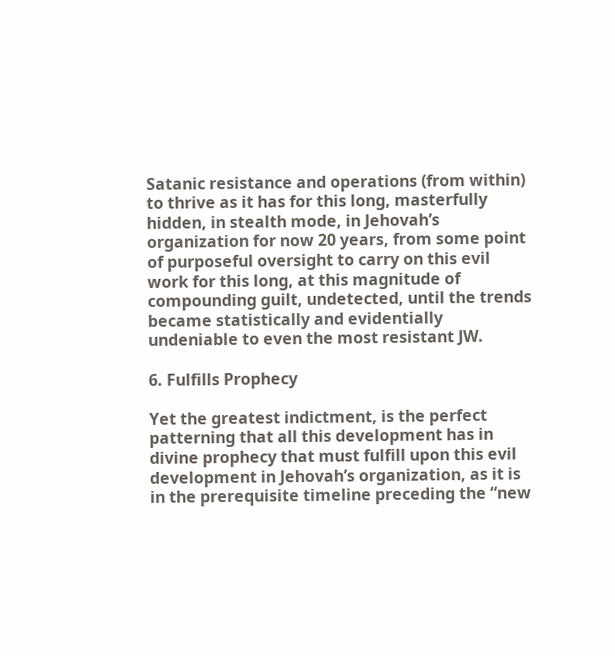Satanic resistance and operations (from within) to thrive as it has for this long, masterfully hidden, in stealth mode, in Jehovah’s organization for now 20 years, from some point of purposeful oversight to carry on this evil work for this long, at this magnitude of compounding guilt, undetected, until the trends became statistically and evidentially undeniable to even the most resistant JW.

6. Fulfills Prophecy

Yet the greatest indictment, is the perfect patterning that all this development has in divine prophecy that must fulfill upon this evil development in Jehovah’s organization, as it is in the prerequisite timeline preceding the “new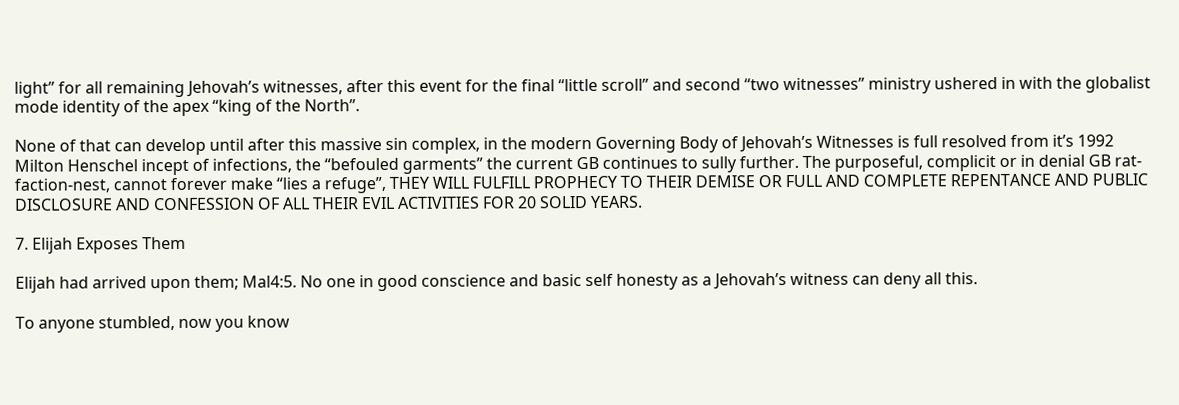light” for all remaining Jehovah’s witnesses, after this event for the final “little scroll” and second “two witnesses” ministry ushered in with the globalist mode identity of the apex “king of the North”.

None of that can develop until after this massive sin complex, in the modern Governing Body of Jehovah’s Witnesses is full resolved from it’s 1992 Milton Henschel incept of infections, the “befouled garments” the current GB continues to sully further. The purposeful, complicit or in denial GB rat-faction-nest, cannot forever make “lies a refuge”, THEY WILL FULFILL PROPHECY TO THEIR DEMISE OR FULL AND COMPLETE REPENTANCE AND PUBLIC DISCLOSURE AND CONFESSION OF ALL THEIR EVIL ACTIVITIES FOR 20 SOLID YEARS.

7. Elijah Exposes Them

Elijah had arrived upon them; Mal4:5. No one in good conscience and basic self honesty as a Jehovah’s witness can deny all this.

To anyone stumbled, now you know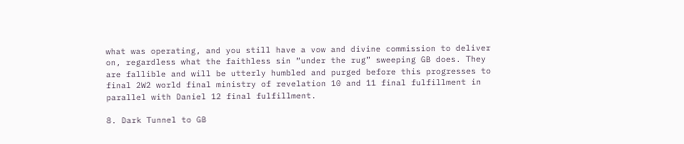what was operating, and you still have a vow and divine commission to deliver on, regardless what the faithless sin “under the rug” sweeping GB does. They are fallible and will be utterly humbled and purged before this progresses to final 2W2 world final ministry of revelation 10 and 11 final fulfillment in parallel with Daniel 12 final fulfillment.

8. Dark Tunnel to GB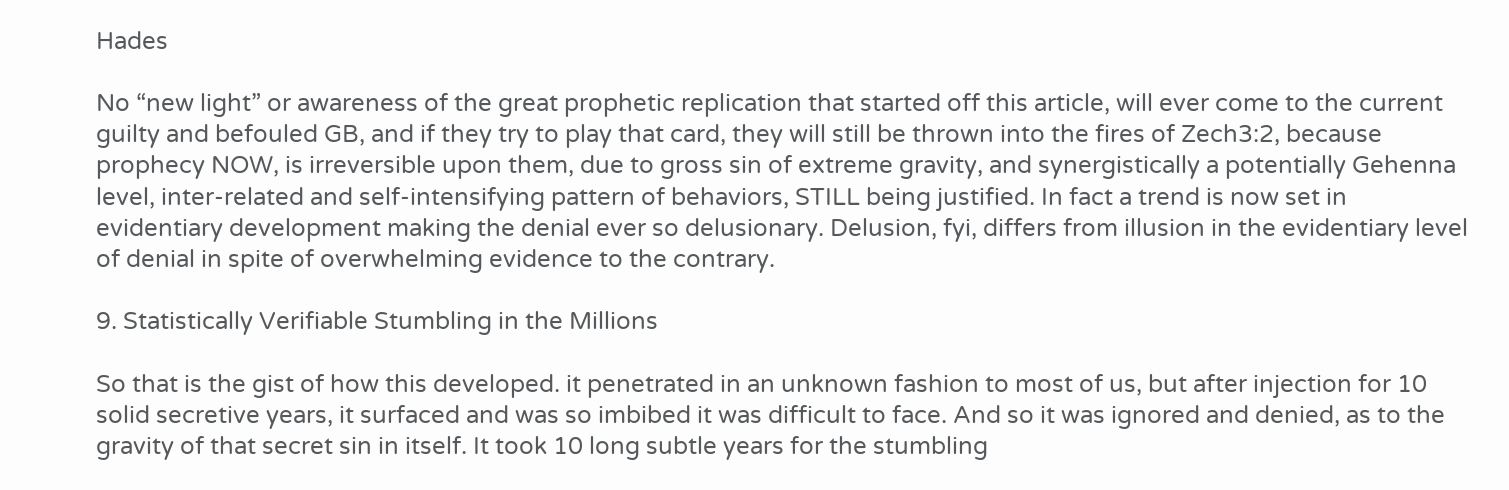Hades

No “new light” or awareness of the great prophetic replication that started off this article, will ever come to the current guilty and befouled GB, and if they try to play that card, they will still be thrown into the fires of Zech3:2, because prophecy NOW, is irreversible upon them, due to gross sin of extreme gravity, and synergistically a potentially Gehenna level, inter-related and self-intensifying pattern of behaviors, STILL being justified. In fact a trend is now set in evidentiary development making the denial ever so delusionary. Delusion, fyi, differs from illusion in the evidentiary level of denial in spite of overwhelming evidence to the contrary.

9. Statistically Verifiable Stumbling in the Millions

So that is the gist of how this developed. it penetrated in an unknown fashion to most of us, but after injection for 10 solid secretive years, it surfaced and was so imbibed it was difficult to face. And so it was ignored and denied, as to the gravity of that secret sin in itself. It took 10 long subtle years for the stumbling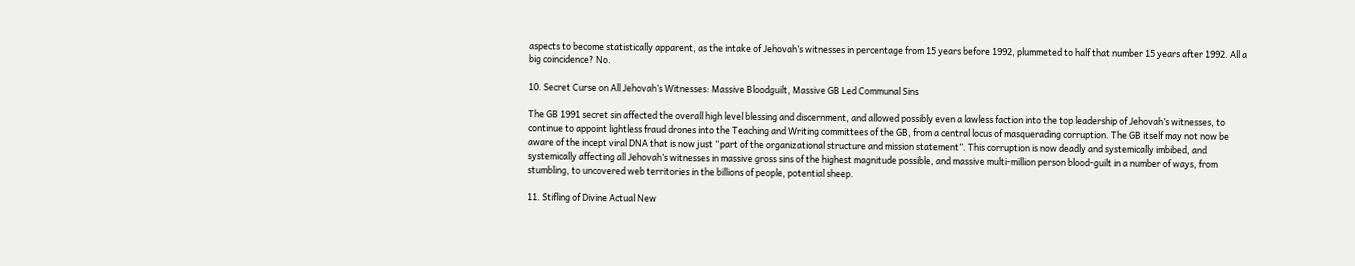aspects to become statistically apparent, as the intake of Jehovah’s witnesses in percentage from 15 years before 1992, plummeted to half that number 15 years after 1992. All a big coincidence? No.

10. Secret Curse on All Jehovah’s Witnesses: Massive Bloodguilt, Massive GB Led Communal Sins

The GB 1991 secret sin affected the overall high level blessing and discernment, and allowed possibly even a lawless faction into the top leadership of Jehovah’s witnesses, to continue to appoint lightless fraud drones into the Teaching and Writing committees of the GB, from a central locus of masquerading corruption. The GB itself may not now be aware of the incept viral DNA that is now just “part of the organizational structure and mission statement”. This corruption is now deadly and systemically imbibed, and systemically affecting all Jehovah’s witnesses in massive gross sins of the highest magnitude possible, and massive multi-million person blood-guilt in a number of ways, from stumbling, to uncovered web territories in the billions of people, potential sheep.

11. Stifling of Divine Actual New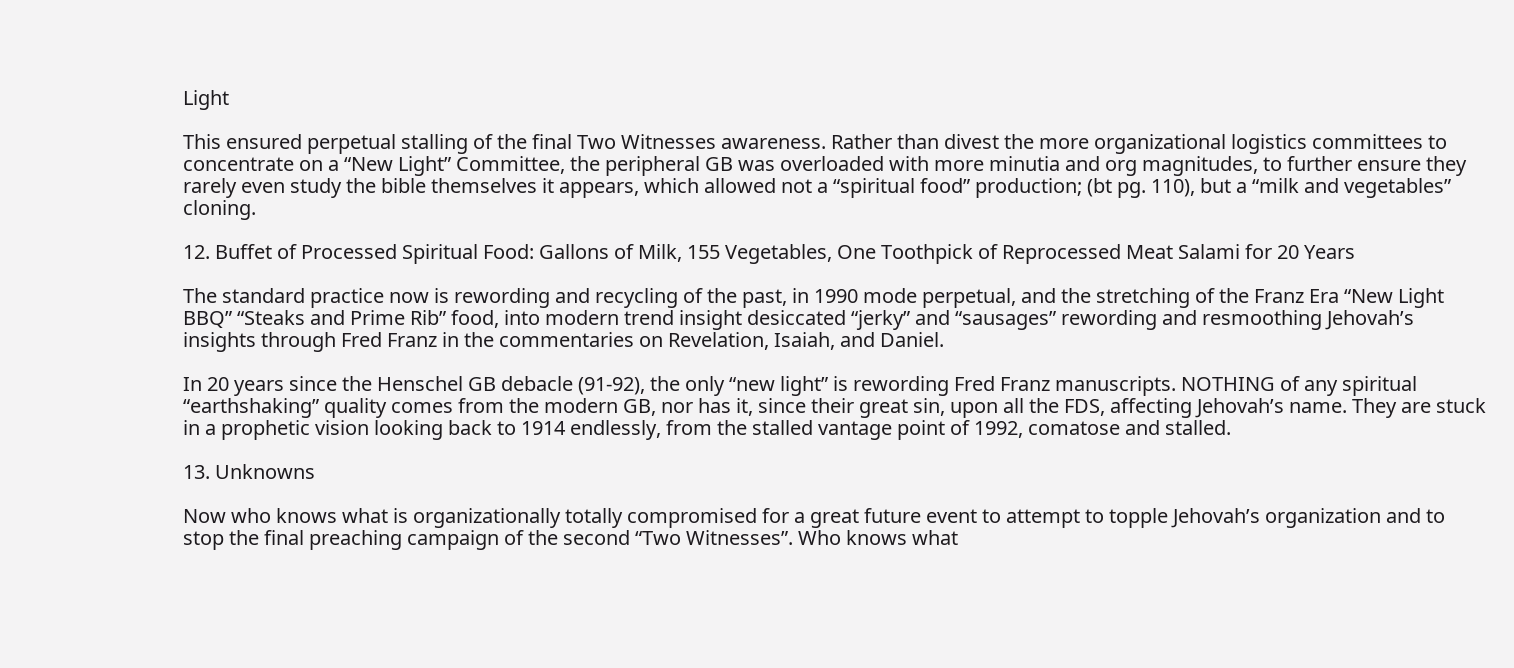Light

This ensured perpetual stalling of the final Two Witnesses awareness. Rather than divest the more organizational logistics committees to concentrate on a “New Light” Committee, the peripheral GB was overloaded with more minutia and org magnitudes, to further ensure they rarely even study the bible themselves it appears, which allowed not a “spiritual food” production; (bt pg. 110), but a “milk and vegetables” cloning.

12. Buffet of Processed Spiritual Food: Gallons of Milk, 155 Vegetables, One Toothpick of Reprocessed Meat Salami for 20 Years

The standard practice now is rewording and recycling of the past, in 1990 mode perpetual, and the stretching of the Franz Era “New Light BBQ” “Steaks and Prime Rib” food, into modern trend insight desiccated “jerky” and “sausages” rewording and resmoothing Jehovah’s insights through Fred Franz in the commentaries on Revelation, Isaiah, and Daniel.

In 20 years since the Henschel GB debacle (91-92), the only “new light” is rewording Fred Franz manuscripts. NOTHING of any spiritual “earthshaking” quality comes from the modern GB, nor has it, since their great sin, upon all the FDS, affecting Jehovah’s name. They are stuck in a prophetic vision looking back to 1914 endlessly, from the stalled vantage point of 1992, comatose and stalled.

13. Unknowns

Now who knows what is organizationally totally compromised for a great future event to attempt to topple Jehovah’s organization and to stop the final preaching campaign of the second “Two Witnesses”. Who knows what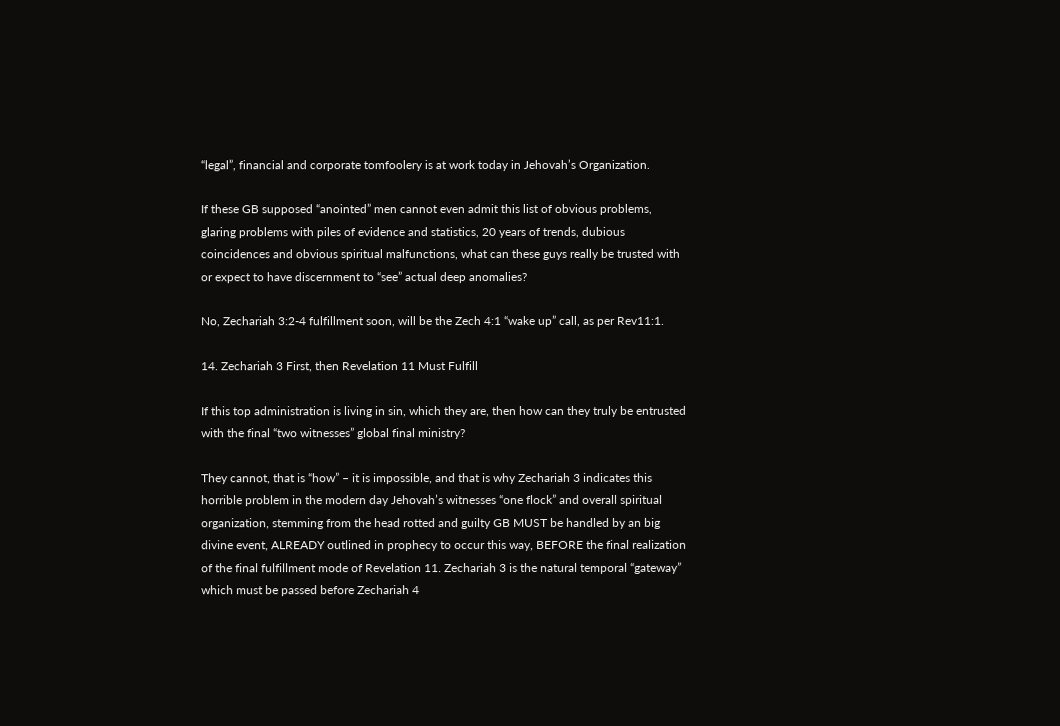“legal”, financial and corporate tomfoolery is at work today in Jehovah’s Organization.

If these GB supposed “anointed” men cannot even admit this list of obvious problems, glaring problems with piles of evidence and statistics, 20 years of trends, dubious coincidences and obvious spiritual malfunctions, what can these guys really be trusted with or expect to have discernment to “see” actual deep anomalies?

No, Zechariah 3:2-4 fulfillment soon, will be the Zech 4:1 “wake up” call, as per Rev11:1.

14. Zechariah 3 First, then Revelation 11 Must Fulfill

If this top administration is living in sin, which they are, then how can they truly be entrusted with the final “two witnesses” global final ministry?

They cannot, that is “how” – it is impossible, and that is why Zechariah 3 indicates this horrible problem in the modern day Jehovah’s witnesses “one flock” and overall spiritual organization, stemming from the head rotted and guilty GB MUST be handled by an big divine event, ALREADY outlined in prophecy to occur this way, BEFORE the final realization of the final fulfillment mode of Revelation 11. Zechariah 3 is the natural temporal “gateway” which must be passed before Zechariah 4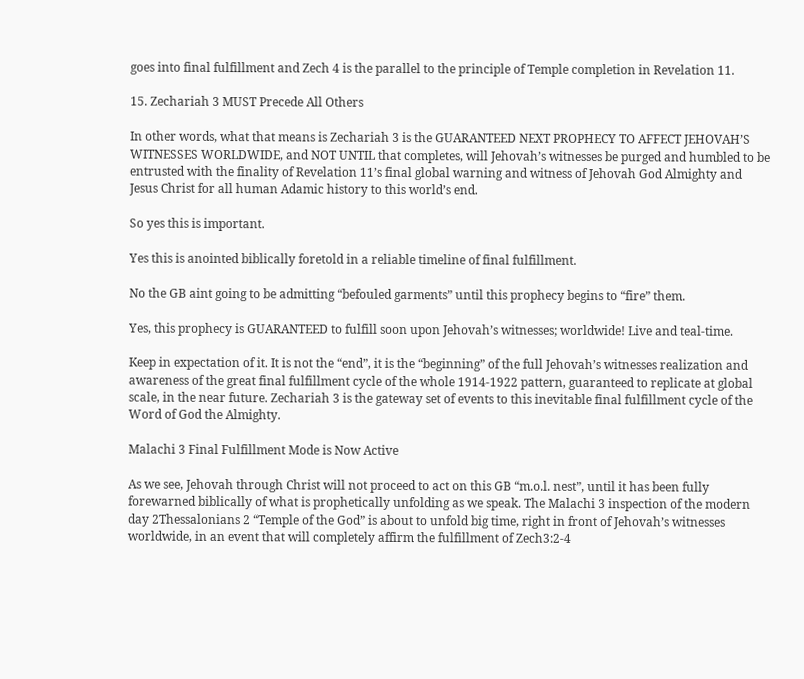goes into final fulfillment and Zech 4 is the parallel to the principle of Temple completion in Revelation 11.

15. Zechariah 3 MUST Precede All Others

In other words, what that means is Zechariah 3 is the GUARANTEED NEXT PROPHECY TO AFFECT JEHOVAH’S WITNESSES WORLDWIDE, and NOT UNTIL that completes, will Jehovah’s witnesses be purged and humbled to be entrusted with the finality of Revelation 11’s final global warning and witness of Jehovah God Almighty and Jesus Christ for all human Adamic history to this world’s end.

So yes this is important.

Yes this is anointed biblically foretold in a reliable timeline of final fulfillment.

No the GB aint going to be admitting “befouled garments” until this prophecy begins to “fire” them.

Yes, this prophecy is GUARANTEED to fulfill soon upon Jehovah’s witnesses; worldwide! Live and teal-time.

Keep in expectation of it. It is not the “end”, it is the “beginning” of the full Jehovah’s witnesses realization and awareness of the great final fulfillment cycle of the whole 1914-1922 pattern, guaranteed to replicate at global scale, in the near future. Zechariah 3 is the gateway set of events to this inevitable final fulfillment cycle of the Word of God the Almighty.

Malachi 3 Final Fulfillment Mode is Now Active

As we see, Jehovah through Christ will not proceed to act on this GB “m.o.l. nest”, until it has been fully forewarned biblically of what is prophetically unfolding as we speak. The Malachi 3 inspection of the modern day 2Thessalonians 2 “Temple of the God” is about to unfold big time, right in front of Jehovah’s witnesses worldwide, in an event that will completely affirm the fulfillment of Zech3:2-4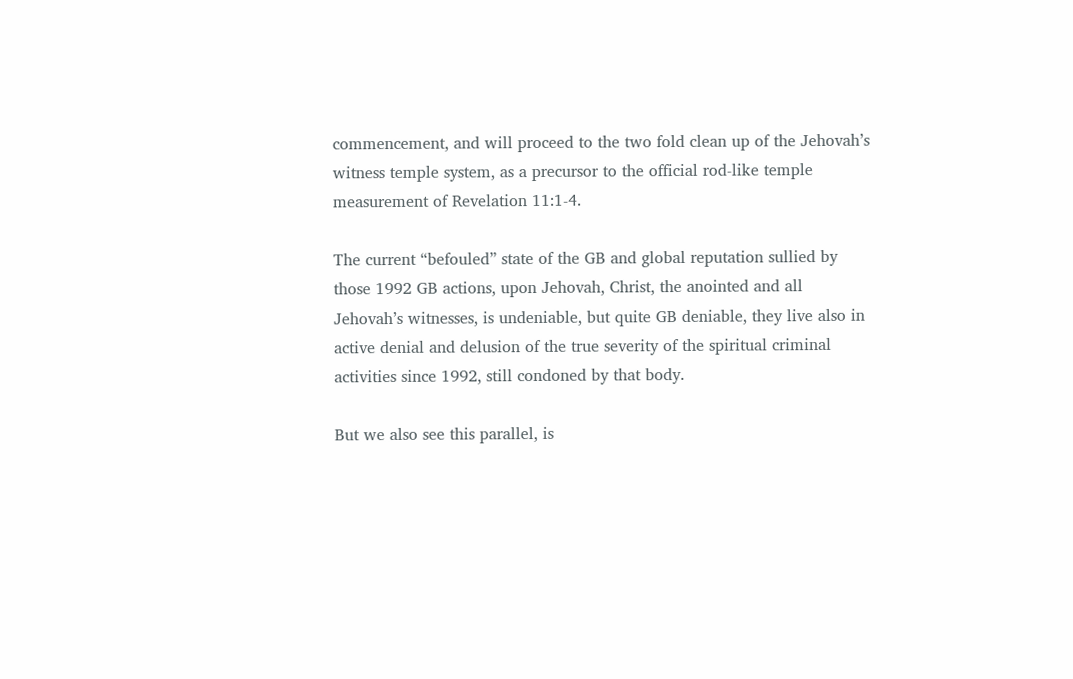commencement, and will proceed to the two fold clean up of the Jehovah’s witness temple system, as a precursor to the official rod-like temple measurement of Revelation 11:1-4.

The current “befouled” state of the GB and global reputation sullied by those 1992 GB actions, upon Jehovah, Christ, the anointed and all Jehovah’s witnesses, is undeniable, but quite GB deniable, they live also in active denial and delusion of the true severity of the spiritual criminal activities since 1992, still condoned by that body.

But we also see this parallel, is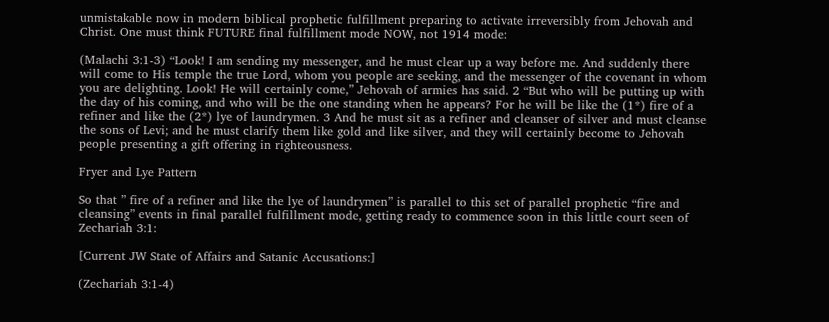unmistakable now in modern biblical prophetic fulfillment preparing to activate irreversibly from Jehovah and Christ. One must think FUTURE final fulfillment mode NOW, not 1914 mode:

(Malachi 3:1-3) “Look! I am sending my messenger, and he must clear up a way before me. And suddenly there will come to His temple the true Lord, whom you people are seeking, and the messenger of the covenant in whom you are delighting. Look! He will certainly come,” Jehovah of armies has said. 2 “But who will be putting up with the day of his coming, and who will be the one standing when he appears? For he will be like the (1*) fire of a refiner and like the (2*) lye of laundrymen. 3 And he must sit as a refiner and cleanser of silver and must cleanse the sons of Levi; and he must clarify them like gold and like silver, and they will certainly become to Jehovah people presenting a gift offering in righteousness.

Fryer and Lye Pattern

So that ” fire of a refiner and like the lye of laundrymen” is parallel to this set of parallel prophetic “fire and cleansing” events in final parallel fulfillment mode, getting ready to commence soon in this little court seen of Zechariah 3:1:

[Current JW State of Affairs and Satanic Accusations:]

(Zechariah 3:1-4)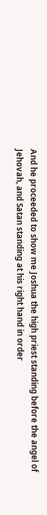And he proceeded to show me Joshua the high priest standing before the angel of Jehovah, and Satan standing at his right hand in order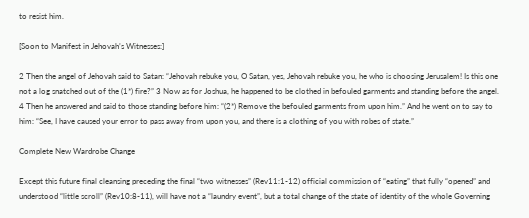to resist him.

[Soon to Manifest in Jehovah’s Witnesses:]

2 Then the angel of Jehovah said to Satan: “Jehovah rebuke you, O Satan, yes, Jehovah rebuke you, he who is choosing Jerusalem! Is this one not a log snatched out of the (1*) fire?” 3 Now as for Joshua, he happened to be clothed in befouled garments and standing before the angel. 4 Then he answered and said to those standing before him: “(2*) Remove the befouled garments from upon him.” And he went on to say to him: “See, I have caused your error to pass away from upon you, and there is a clothing of you with robes of state.”

Complete New Wardrobe Change

Except this future final cleansing preceding the final “two witnesses” (Rev11:1-12) official commission of “eating” that fully “opened” and understood “little scroll” (Rev10:8-11), will have not a “laundry event”, but a total change of the state of identity of the whole Governing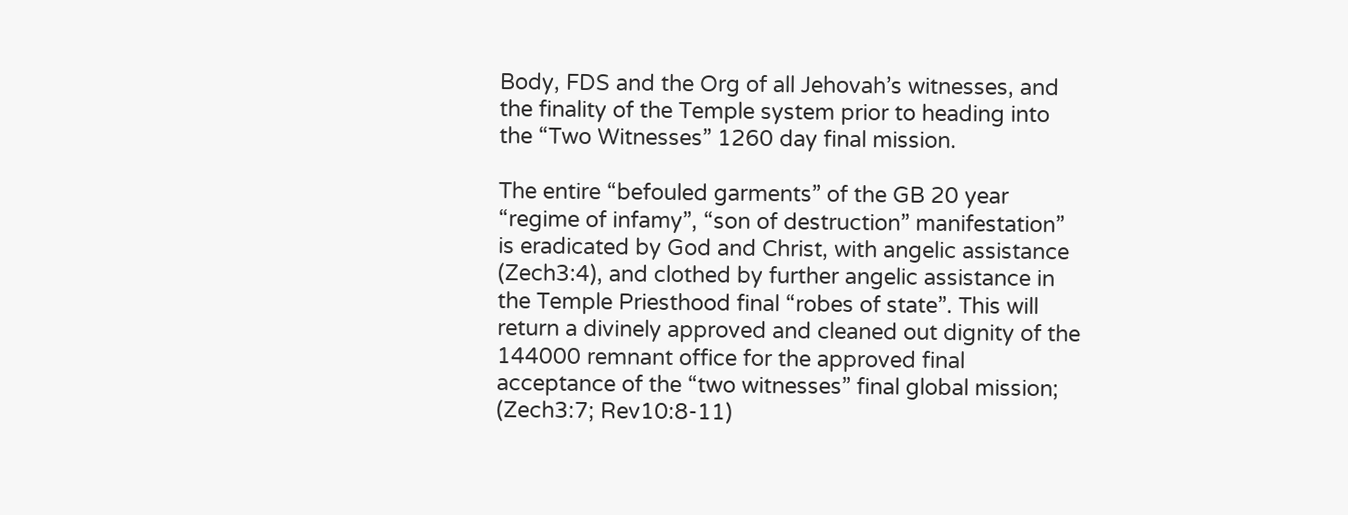Body, FDS and the Org of all Jehovah’s witnesses, and the finality of the Temple system prior to heading into the “Two Witnesses” 1260 day final mission.

The entire “befouled garments” of the GB 20 year “regime of infamy”, “son of destruction” manifestation” is eradicated by God and Christ, with angelic assistance (Zech3:4), and clothed by further angelic assistance in the Temple Priesthood final “robes of state”. This will return a divinely approved and cleaned out dignity of the 144000 remnant office for the approved final acceptance of the “two witnesses” final global mission; (Zech3:7; Rev10:8-11)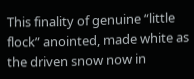This finality of genuine “little flock” anointed, made white as the driven snow now in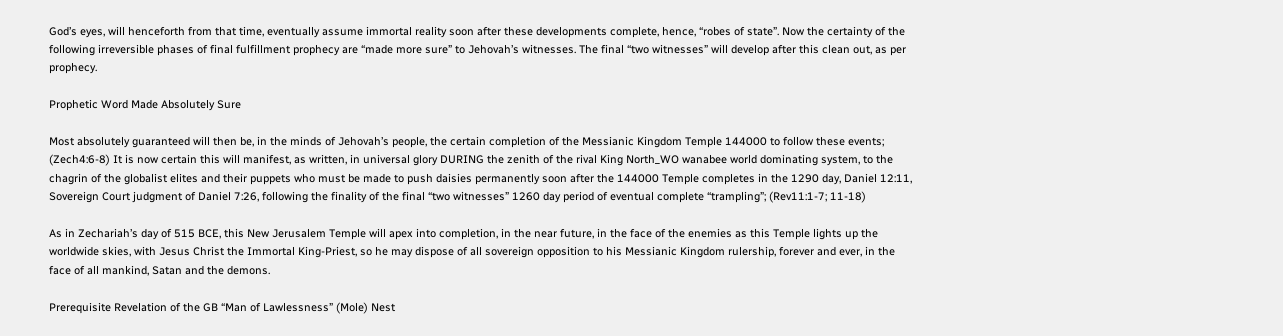God’s eyes, will henceforth from that time, eventually assume immortal reality soon after these developments complete, hence, “robes of state”. Now the certainty of the following irreversible phases of final fulfillment prophecy are “made more sure” to Jehovah’s witnesses. The final “two witnesses” will develop after this clean out, as per prophecy.

Prophetic Word Made Absolutely Sure

Most absolutely guaranteed will then be, in the minds of Jehovah’s people, the certain completion of the Messianic Kingdom Temple 144000 to follow these events; (Zech4:6-8) It is now certain this will manifest, as written, in universal glory DURING the zenith of the rival King North_WO wanabee world dominating system, to the chagrin of the globalist elites and their puppets who must be made to push daisies permanently soon after the 144000 Temple completes in the 1290 day, Daniel 12:11, Sovereign Court judgment of Daniel 7:26, following the finality of the final “two witnesses” 1260 day period of eventual complete “trampling”; (Rev11:1-7; 11-18)

As in Zechariah’s day of 515 BCE, this New Jerusalem Temple will apex into completion, in the near future, in the face of the enemies as this Temple lights up the worldwide skies, with Jesus Christ the Immortal King-Priest, so he may dispose of all sovereign opposition to his Messianic Kingdom rulership, forever and ever, in the face of all mankind, Satan and the demons.

Prerequisite Revelation of the GB “Man of Lawlessness” (Mole) Nest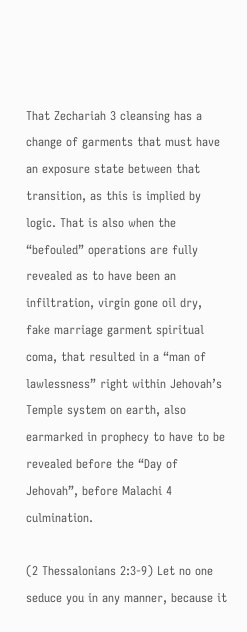That Zechariah 3 cleansing has a change of garments that must have an exposure state between that transition, as this is implied by logic. That is also when the “befouled” operations are fully revealed as to have been an infiltration, virgin gone oil dry, fake marriage garment spiritual coma, that resulted in a “man of lawlessness” right within Jehovah’s Temple system on earth, also earmarked in prophecy to have to be revealed before the “Day of Jehovah”, before Malachi 4 culmination.

(2 Thessalonians 2:3-9) Let no one seduce you in any manner, because it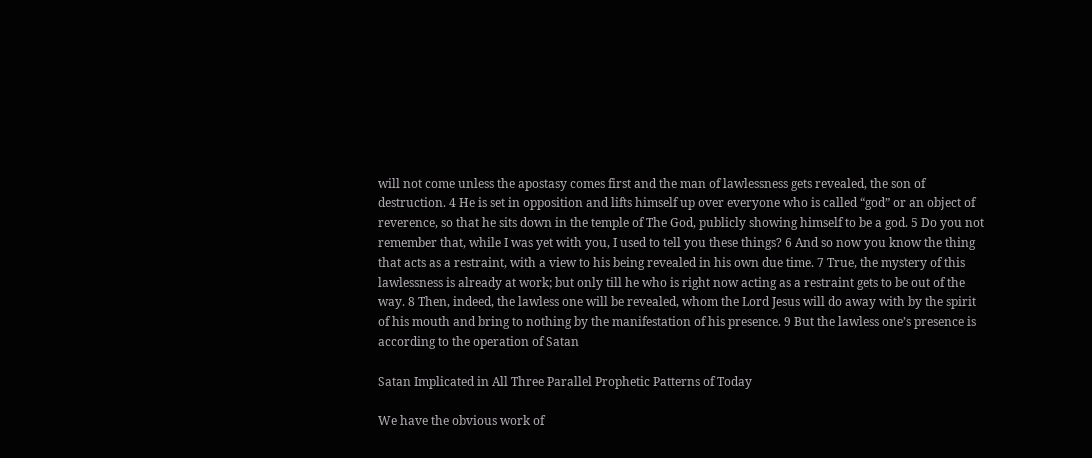will not come unless the apostasy comes first and the man of lawlessness gets revealed, the son of destruction. 4 He is set in opposition and lifts himself up over everyone who is called “god” or an object of reverence, so that he sits down in the temple of The God, publicly showing himself to be a god. 5 Do you not remember that, while I was yet with you, I used to tell you these things? 6 And so now you know the thing that acts as a restraint, with a view to his being revealed in his own due time. 7 True, the mystery of this lawlessness is already at work; but only till he who is right now acting as a restraint gets to be out of the way. 8 Then, indeed, the lawless one will be revealed, whom the Lord Jesus will do away with by the spirit of his mouth and bring to nothing by the manifestation of his presence. 9 But the lawless one’s presence is according to the operation of Satan

Satan Implicated in All Three Parallel Prophetic Patterns of Today

We have the obvious work of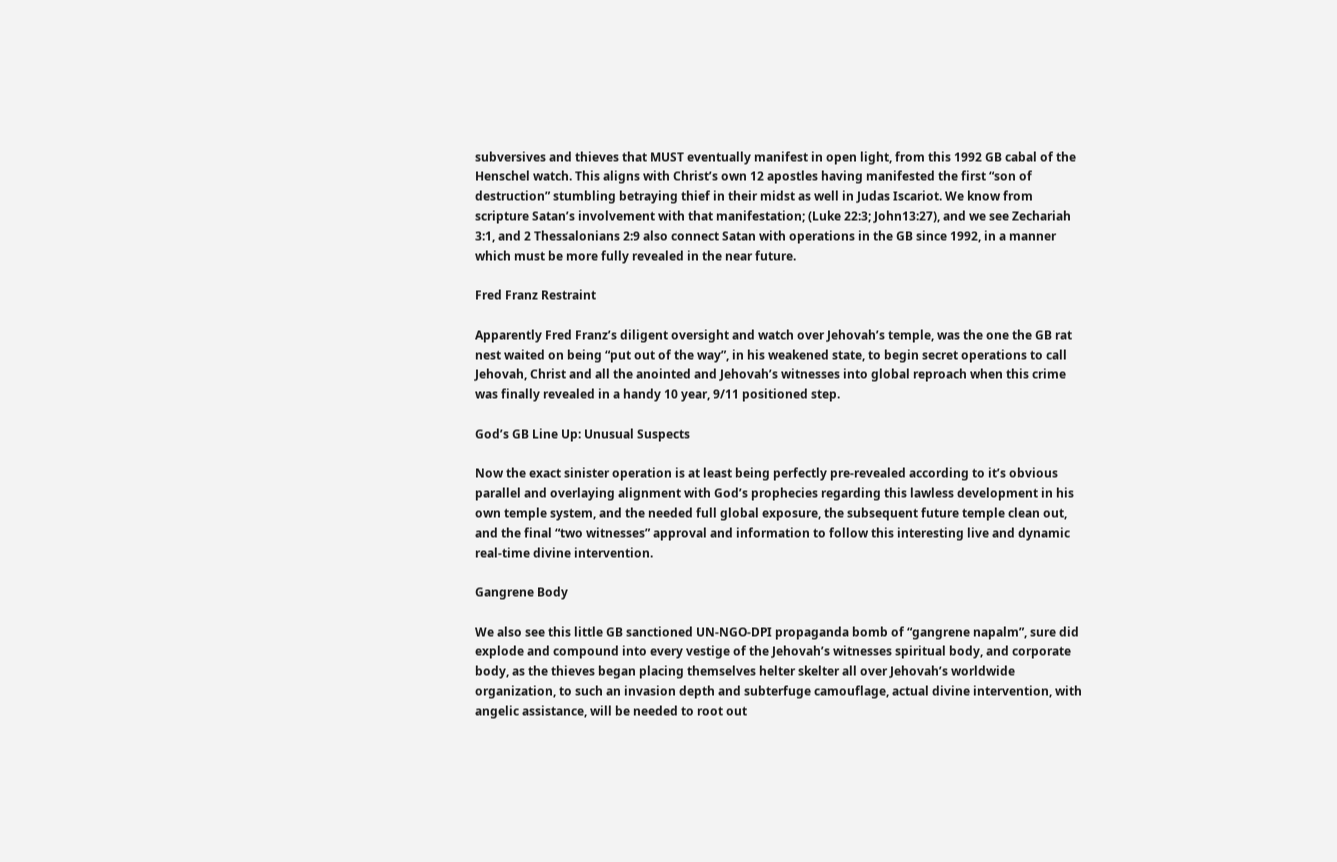subversives and thieves that MUST eventually manifest in open light, from this 1992 GB cabal of the Henschel watch. This aligns with Christ’s own 12 apostles having manifested the first “son of destruction” stumbling betraying thief in their midst as well in Judas Iscariot. We know from scripture Satan’s involvement with that manifestation; (Luke 22:3; John13:27), and we see Zechariah 3:1, and 2 Thessalonians 2:9 also connect Satan with operations in the GB since 1992, in a manner which must be more fully revealed in the near future.

Fred Franz Restraint

Apparently Fred Franz’s diligent oversight and watch over Jehovah’s temple, was the one the GB rat nest waited on being “put out of the way”, in his weakened state, to begin secret operations to call Jehovah, Christ and all the anointed and Jehovah’s witnesses into global reproach when this crime was finally revealed in a handy 10 year, 9/11 positioned step.

God’s GB Line Up: Unusual Suspects

Now the exact sinister operation is at least being perfectly pre-revealed according to it’s obvious parallel and overlaying alignment with God’s prophecies regarding this lawless development in his own temple system, and the needed full global exposure, the subsequent future temple clean out, and the final “two witnesses” approval and information to follow this interesting live and dynamic real-time divine intervention.

Gangrene Body

We also see this little GB sanctioned UN-NGO-DPI propaganda bomb of “gangrene napalm”, sure did explode and compound into every vestige of the Jehovah’s witnesses spiritual body, and corporate body, as the thieves began placing themselves helter skelter all over Jehovah’s worldwide organization, to such an invasion depth and subterfuge camouflage, actual divine intervention, with angelic assistance, will be needed to root out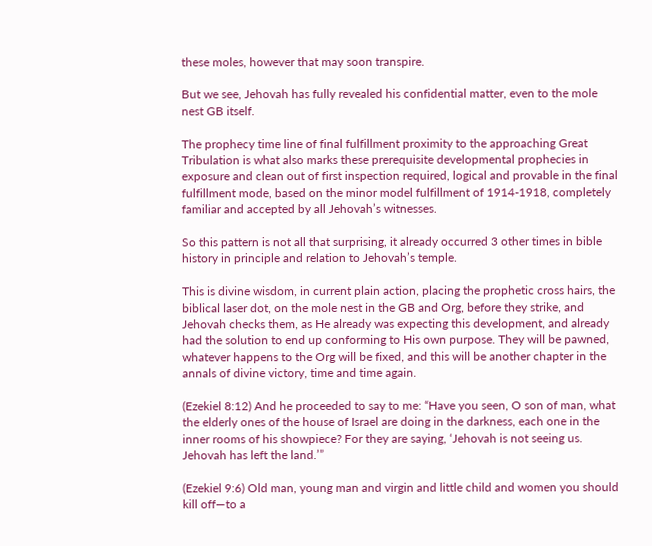these moles, however that may soon transpire.

But we see, Jehovah has fully revealed his confidential matter, even to the mole nest GB itself.

The prophecy time line of final fulfillment proximity to the approaching Great Tribulation is what also marks these prerequisite developmental prophecies in exposure and clean out of first inspection required, logical and provable in the final fulfillment mode, based on the minor model fulfillment of 1914-1918, completely familiar and accepted by all Jehovah’s witnesses.

So this pattern is not all that surprising, it already occurred 3 other times in bible history in principle and relation to Jehovah’s temple.

This is divine wisdom, in current plain action, placing the prophetic cross hairs, the biblical laser dot, on the mole nest in the GB and Org, before they strike, and Jehovah checks them, as He already was expecting this development, and already had the solution to end up conforming to His own purpose. They will be pawned, whatever happens to the Org will be fixed, and this will be another chapter in the annals of divine victory, time and time again.

(Ezekiel 8:12) And he proceeded to say to me: “Have you seen, O son of man, what the elderly ones of the house of Israel are doing in the darkness, each one in the inner rooms of his showpiece? For they are saying, ‘Jehovah is not seeing us. Jehovah has left the land.’”

(Ezekiel 9:6) Old man, young man and virgin and little child and women you should kill off—to a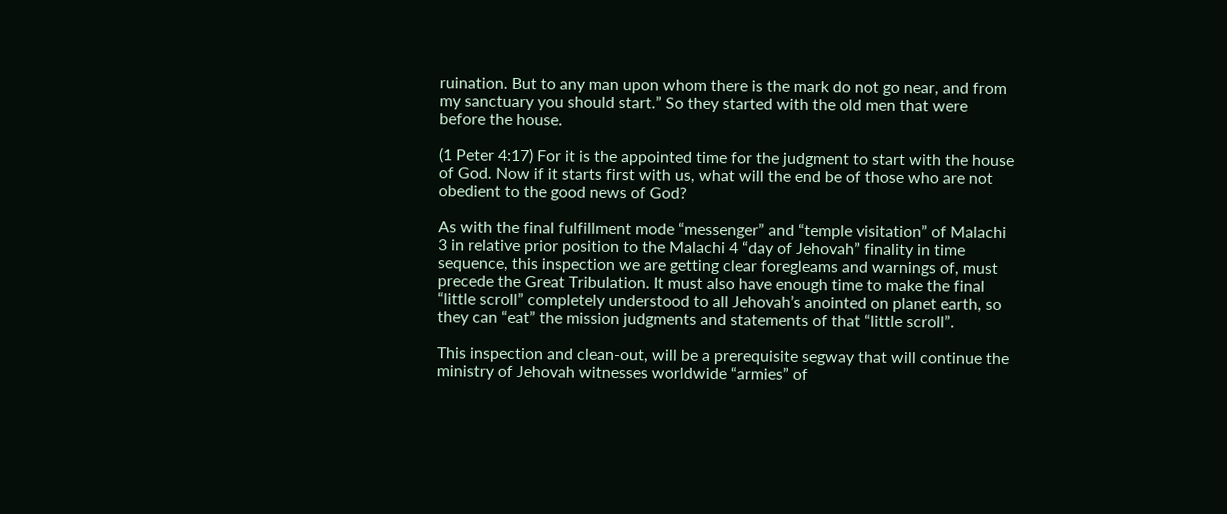ruination. But to any man upon whom there is the mark do not go near, and from my sanctuary you should start.” So they started with the old men that were before the house.

(1 Peter 4:17) For it is the appointed time for the judgment to start with the house of God. Now if it starts first with us, what will the end be of those who are not obedient to the good news of God?

As with the final fulfillment mode “messenger” and “temple visitation” of Malachi 3 in relative prior position to the Malachi 4 “day of Jehovah” finality in time sequence, this inspection we are getting clear foregleams and warnings of, must precede the Great Tribulation. It must also have enough time to make the final “little scroll” completely understood to all Jehovah’s anointed on planet earth, so they can “eat” the mission judgments and statements of that “little scroll”.

This inspection and clean-out, will be a prerequisite segway that will continue the ministry of Jehovah witnesses worldwide “armies” of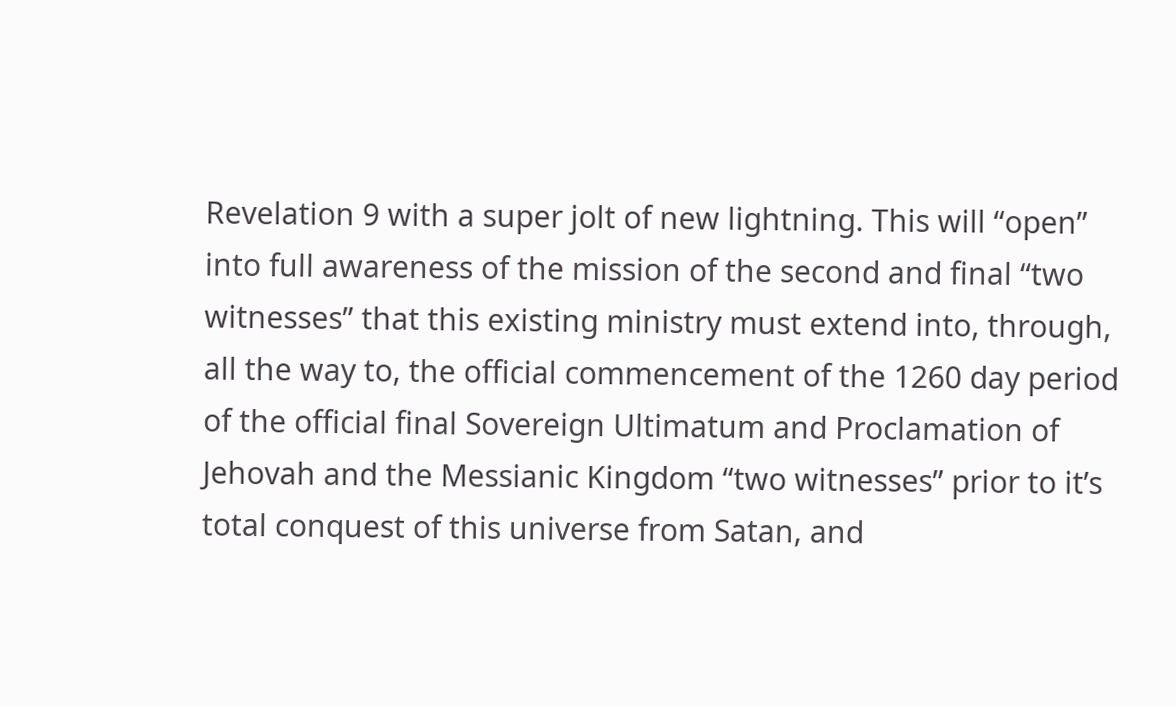Revelation 9 with a super jolt of new lightning. This will “open” into full awareness of the mission of the second and final “two witnesses” that this existing ministry must extend into, through, all the way to, the official commencement of the 1260 day period of the official final Sovereign Ultimatum and Proclamation of Jehovah and the Messianic Kingdom “two witnesses” prior to it’s total conquest of this universe from Satan, and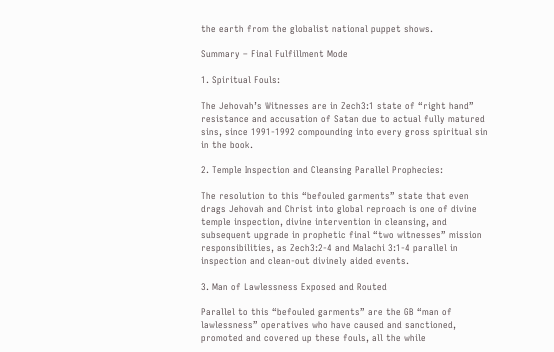the earth from the globalist national puppet shows.

Summary – Final Fulfillment Mode

1. Spiritual Fouls:

The Jehovah’s Witnesses are in Zech3:1 state of “right hand” resistance and accusation of Satan due to actual fully matured sins, since 1991-1992 compounding into every gross spiritual sin in the book.

2. Temple Inspection and Cleansing Parallel Prophecies:

The resolution to this “befouled garments” state that even drags Jehovah and Christ into global reproach is one of divine temple inspection, divine intervention in cleansing, and subsequent upgrade in prophetic final “two witnesses” mission responsibilities, as Zech3:2-4 and Malachi 3:1-4 parallel in inspection and clean-out divinely aided events.

3. Man of Lawlessness Exposed and Routed

Parallel to this “befouled garments” are the GB “man of lawlessness” operatives who have caused and sanctioned, promoted and covered up these fouls, all the while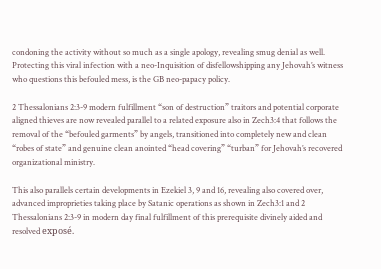condoning the activity without so much as a single apology, revealing smug denial as well. Protecting this viral infection with a neo-Inquisition of disfellowshipping any Jehovah’s witness who questions this befouled mess, is the GB neo-papacy policy.

2 Thessalonians 2:3-9 modern fulfillment “son of destruction” traitors and potential corporate aligned thieves are now revealed parallel to a related exposure also in Zech3:4 that follows the removal of the “befouled garments” by angels, transitioned into completely new and clean “robes of state” and genuine clean anointed “head covering” “turban” for Jehovah’s recovered organizational ministry.

This also parallels certain developments in Ezekiel 3, 9 and 16, revealing also covered over, advanced improprieties taking place by Satanic operations as shown in Zech3:1 and 2 Thessalonians 2:3-9 in modern day final fulfillment of this prerequisite divinely aided and resolved exposé.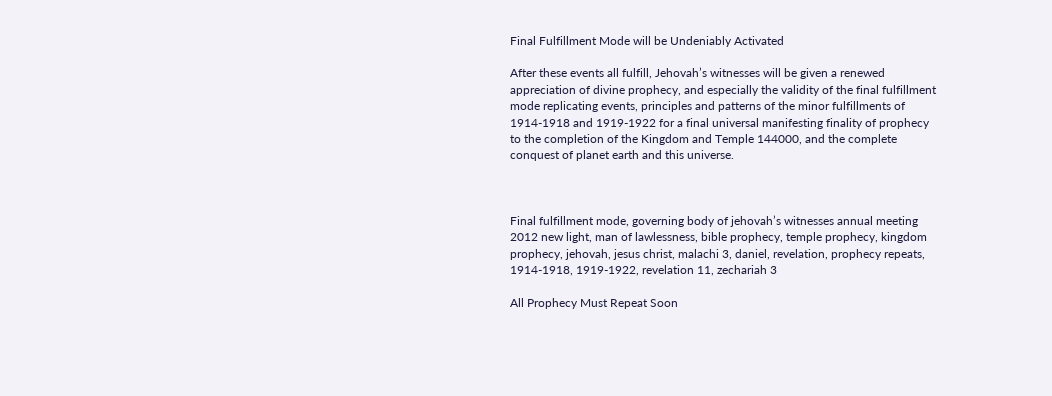Final Fulfillment Mode will be Undeniably Activated

After these events all fulfill, Jehovah’s witnesses will be given a renewed appreciation of divine prophecy, and especially the validity of the final fulfillment mode replicating events, principles and patterns of the minor fulfillments of 1914-1918 and 1919-1922 for a final universal manifesting finality of prophecy to the completion of the Kingdom and Temple 144000, and the complete conquest of planet earth and this universe.



Final fulfillment mode, governing body of jehovah’s witnesses annual meeting 2012 new light, man of lawlessness, bible prophecy, temple prophecy, kingdom prophecy, jehovah, jesus christ, malachi 3, daniel, revelation, prophecy repeats, 1914-1918, 1919-1922, revelation 11, zechariah 3

All Prophecy Must Repeat Soon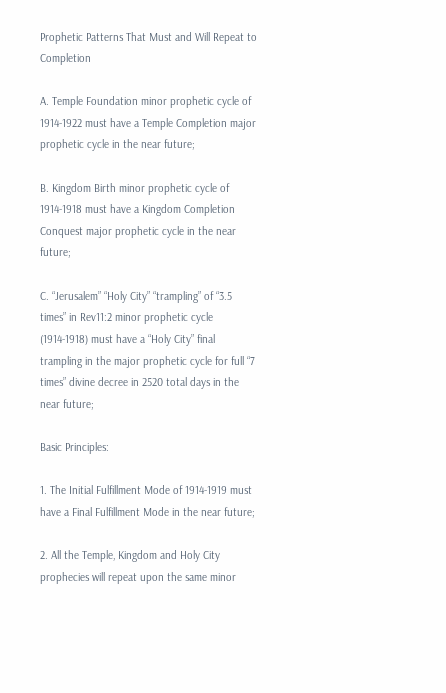Prophetic Patterns That Must and Will Repeat to Completion

A. Temple Foundation minor prophetic cycle of 1914-1922 must have a Temple Completion major prophetic cycle in the near future;

B. Kingdom Birth minor prophetic cycle of 1914-1918 must have a Kingdom Completion Conquest major prophetic cycle in the near future;

C. “Jerusalem” “Holy City” “trampling” of “3.5 times” in Rev11:2 minor prophetic cycle (1914-1918) must have a “Holy City” final trampling in the major prophetic cycle for full “7 times” divine decree in 2520 total days in the near future;

Basic Principles:

1. The Initial Fulfillment Mode of 1914-1919 must have a Final Fulfillment Mode in the near future;

2. All the Temple, Kingdom and Holy City prophecies will repeat upon the same minor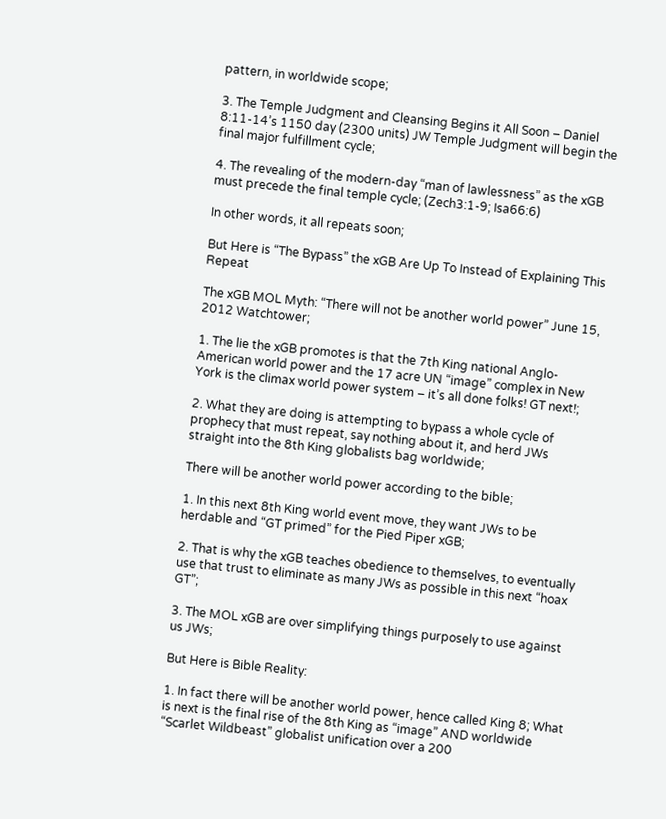pattern, in worldwide scope;

3. The Temple Judgment and Cleansing Begins it All Soon – Daniel 8:11-14’s 1150 day (2300 units) JW Temple Judgment will begin the final major fulfillment cycle;

4. The revealing of the modern-day “man of lawlessness” as the xGB must precede the final temple cycle; (Zech3:1-9; Isa66:6)

In other words, it all repeats soon;

But Here is “The Bypass” the xGB Are Up To Instead of Explaining This Repeat

The xGB MOL Myth: “There will not be another world power” June 15, 2012 Watchtower;

1. The lie the xGB promotes is that the 7th King national Anglo-American world power and the 17 acre UN “image” complex in New York is the climax world power system – it’s all done folks! GT next!;

2. What they are doing is attempting to bypass a whole cycle of prophecy that must repeat, say nothing about it, and herd JWs straight into the 8th King globalists bag worldwide;

There will be another world power according to the bible;

1. In this next 8th King world event move, they want JWs to be herdable and “GT primed” for the Pied Piper xGB;

2. That is why the xGB teaches obedience to themselves, to eventually use that trust to eliminate as many JWs as possible in this next “hoax GT”;

3. The MOL xGB are over simplifying things purposely to use against us JWs;

But Here is Bible Reality:

1. In fact there will be another world power, hence called King 8; What is next is the final rise of the 8th King as “image” AND worldwide “Scarlet Wildbeast” globalist unification over a 200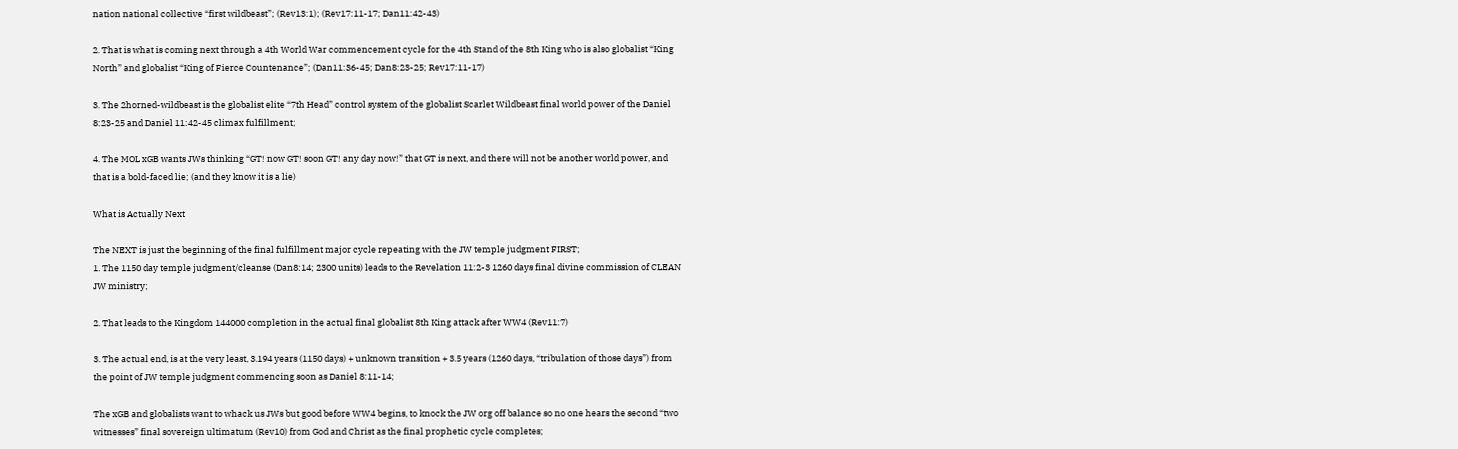nation national collective “first wildbeast”; (Rev13:1); (Rev17:11-17; Dan11:42-43)

2. That is what is coming next through a 4th World War commencement cycle for the 4th Stand of the 8th King who is also globalist “King North” and globalist “King of Fierce Countenance”; (Dan11:36-45; Dan8:23-25; Rev17:11-17)

3. The 2horned-wildbeast is the globalist elite “7th Head” control system of the globalist Scarlet Wildbeast final world power of the Daniel 8:23-25 and Daniel 11:42-45 climax fulfillment;

4. The MOL xGB wants JWs thinking “GT! now GT! soon GT! any day now!” that GT is next, and there will not be another world power, and that is a bold-faced lie; (and they know it is a lie)

What is Actually Next

The NEXT is just the beginning of the final fulfillment major cycle repeating with the JW temple judgment FIRST;
1. The 1150 day temple judgment/cleanse (Dan8:14; 2300 units) leads to the Revelation 11:2-3 1260 days final divine commission of CLEAN JW ministry;

2. That leads to the Kingdom 144000 completion in the actual final globalist 8th King attack after WW4 (Rev11:7)

3. The actual end, is at the very least, 3.194 years (1150 days) + unknown transition + 3.5 years (1260 days, “tribulation of those days”) from the point of JW temple judgment commencing soon as Daniel 8:11-14;

The xGB and globalists want to whack us JWs but good before WW4 begins, to knock the JW org off balance so no one hears the second “two witnesses” final sovereign ultimatum (Rev10) from God and Christ as the final prophetic cycle completes;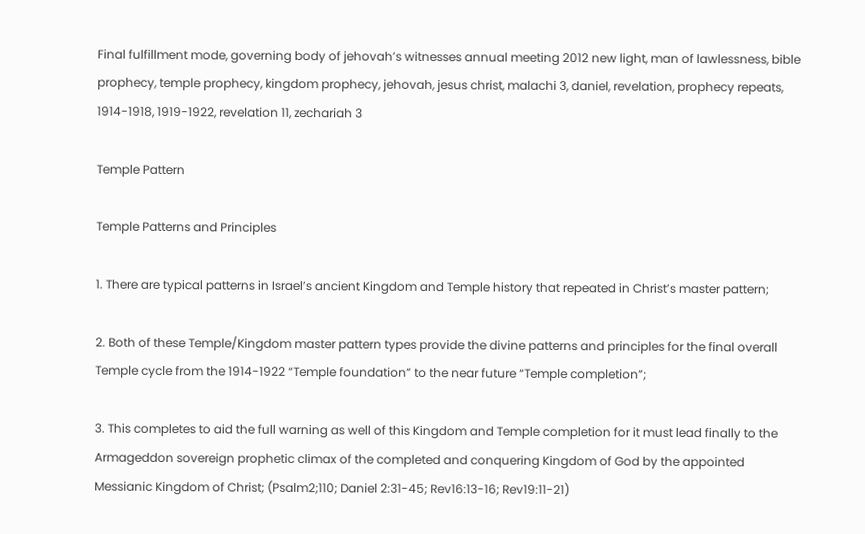Final fulfillment mode, governing body of jehovah’s witnesses annual meeting 2012 new light, man of lawlessness, bible prophecy, temple prophecy, kingdom prophecy, jehovah, jesus christ, malachi 3, daniel, revelation, prophecy repeats, 1914-1918, 1919-1922, revelation 11, zechariah 3

Temple Pattern

Temple Patterns and Principles

1. There are typical patterns in Israel’s ancient Kingdom and Temple history that repeated in Christ’s master pattern;

2. Both of these Temple/Kingdom master pattern types provide the divine patterns and principles for the final overall Temple cycle from the 1914-1922 “Temple foundation” to the near future “Temple completion”;

3. This completes to aid the full warning as well of this Kingdom and Temple completion for it must lead finally to the Armageddon sovereign prophetic climax of the completed and conquering Kingdom of God by the appointed Messianic Kingdom of Christ; (Psalm2;110; Daniel 2:31-45; Rev16:13-16; Rev19:11-21)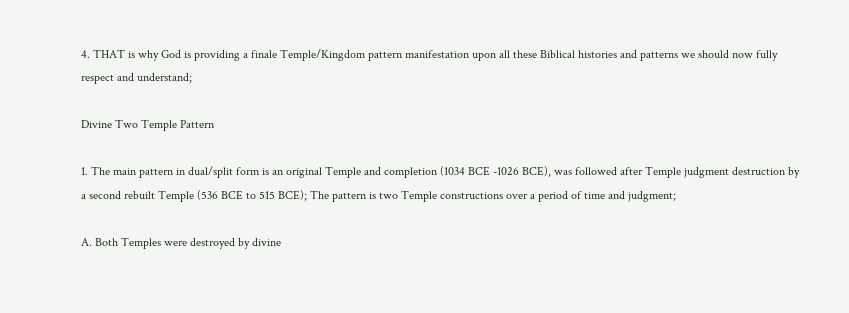4. THAT is why God is providing a finale Temple/Kingdom pattern manifestation upon all these Biblical histories and patterns we should now fully respect and understand;

Divine Two Temple Pattern

1. The main pattern in dual/split form is an original Temple and completion (1034 BCE -1026 BCE), was followed after Temple judgment destruction by a second rebuilt Temple (536 BCE to 515 BCE); The pattern is two Temple constructions over a period of time and judgment;

A. Both Temples were destroyed by divine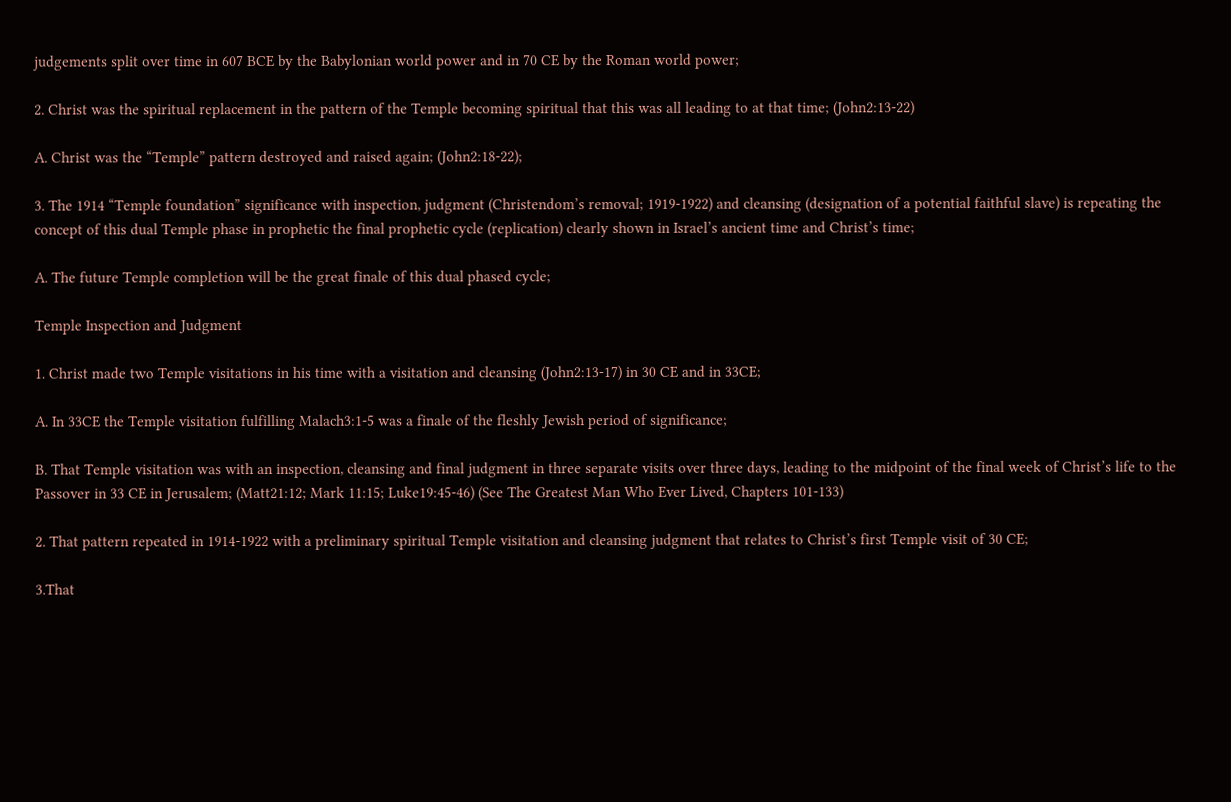judgements split over time in 607 BCE by the Babylonian world power and in 70 CE by the Roman world power;

2. Christ was the spiritual replacement in the pattern of the Temple becoming spiritual that this was all leading to at that time; (John2:13-22)

A. Christ was the “Temple” pattern destroyed and raised again; (John2:18-22);

3. The 1914 “Temple foundation” significance with inspection, judgment (Christendom’s removal; 1919-1922) and cleansing (designation of a potential faithful slave) is repeating the concept of this dual Temple phase in prophetic the final prophetic cycle (replication) clearly shown in Israel’s ancient time and Christ’s time;

A. The future Temple completion will be the great finale of this dual phased cycle;

Temple Inspection and Judgment

1. Christ made two Temple visitations in his time with a visitation and cleansing (John2:13-17) in 30 CE and in 33CE;

A. In 33CE the Temple visitation fulfilling Malach3:1-5 was a finale of the fleshly Jewish period of significance;

B. That Temple visitation was with an inspection, cleansing and final judgment in three separate visits over three days, leading to the midpoint of the final week of Christ’s life to the Passover in 33 CE in Jerusalem; (Matt21:12; Mark 11:15; Luke19:45-46) (See The Greatest Man Who Ever Lived, Chapters 101-133)

2. That pattern repeated in 1914-1922 with a preliminary spiritual Temple visitation and cleansing judgment that relates to Christ’s first Temple visit of 30 CE;

3.That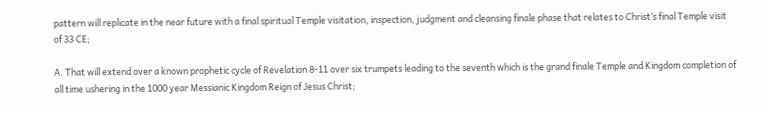pattern will replicate in the near future with a final spiritual Temple visitation, inspection, judgment and cleansing finale phase that relates to Christ’s final Temple visit of 33 CE;

A. That will extend over a known prophetic cycle of Revelation 8-11 over six trumpets leading to the seventh which is the grand finale Temple and Kingdom completion of all time ushering in the 1000 year Messianic Kingdom Reign of Jesus Christ;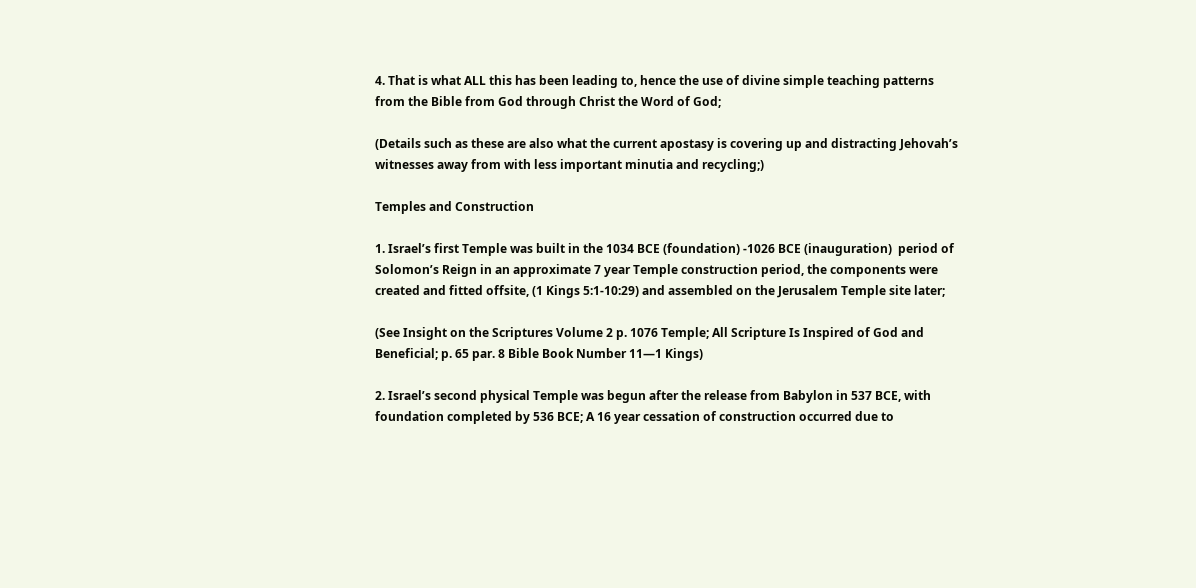4. That is what ALL this has been leading to, hence the use of divine simple teaching patterns from the Bible from God through Christ the Word of God;

(Details such as these are also what the current apostasy is covering up and distracting Jehovah’s witnesses away from with less important minutia and recycling;)

Temples and Construction

1. Israel’s first Temple was built in the 1034 BCE (foundation) -1026 BCE (inauguration)  period of Solomon’s Reign in an approximate 7 year Temple construction period, the components were created and fitted offsite, (1 Kings 5:1-10:29) and assembled on the Jerusalem Temple site later;

(See Insight on the Scriptures Volume 2 p. 1076 Temple; All Scripture Is Inspired of God and Beneficial; p. 65 par. 8 Bible Book Number 11—1 Kings)

2. Israel’s second physical Temple was begun after the release from Babylon in 537 BCE, with foundation completed by 536 BCE; A 16 year cessation of construction occurred due to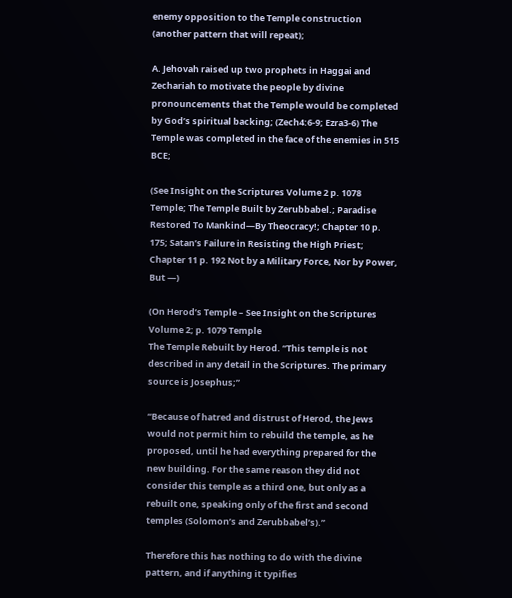enemy opposition to the Temple construction (another pattern that will repeat);

A. Jehovah raised up two prophets in Haggai and Zechariah to motivate the people by divine pronouncements that the Temple would be completed by God’s spiritual backing; (Zech4:6-9; Ezra3-6) The Temple was completed in the face of the enemies in 515 BCE;

(See Insight on the Scriptures Volume 2 p. 1078 Temple; The Temple Built by Zerubbabel.; Paradise Restored To Mankind—By Theocracy!; Chapter 10 p. 175; Satan’s Failure in Resisting the High Priest; Chapter 11 p. 192 Not by a Military Force, Nor by Power, But —)

(On Herod’s Temple – See Insight on the Scriptures Volume 2; p. 1079 Temple
The Temple Rebuilt by Herod. “This temple is not described in any detail in the Scriptures. The primary source is Josephus;”

“Because of hatred and distrust of Herod, the Jews would not permit him to rebuild the temple, as he proposed, until he had everything prepared for the new building. For the same reason they did not consider this temple as a third one, but only as a rebuilt one, speaking only of the first and second temples (Solomon’s and Zerubbabel’s).”

Therefore this has nothing to do with the divine pattern, and if anything it typifies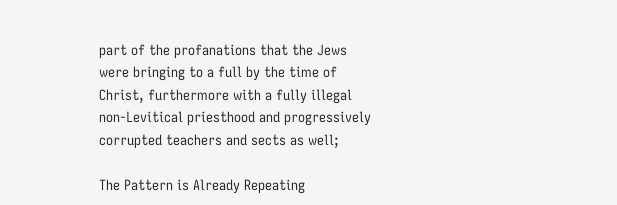part of the profanations that the Jews were bringing to a full by the time of Christ, furthermore with a fully illegal non-Levitical priesthood and progressively corrupted teachers and sects as well;

The Pattern is Already Repeating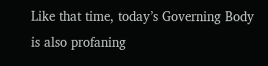Like that time, today’s Governing Body is also profaning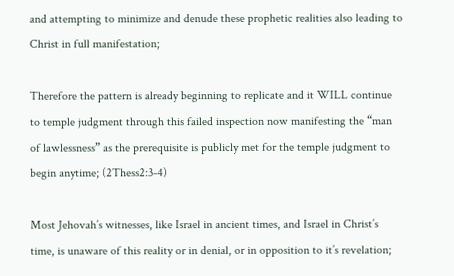and attempting to minimize and denude these prophetic realities also leading to Christ in full manifestation;

Therefore the pattern is already beginning to replicate and it WILL continue to temple judgment through this failed inspection now manifesting the “man of lawlessness” as the prerequisite is publicly met for the temple judgment to begin anytime; (2Thess2:3-4)

Most Jehovah’s witnesses, like Israel in ancient times, and Israel in Christ’s time, is unaware of this reality or in denial, or in opposition to it’s revelation;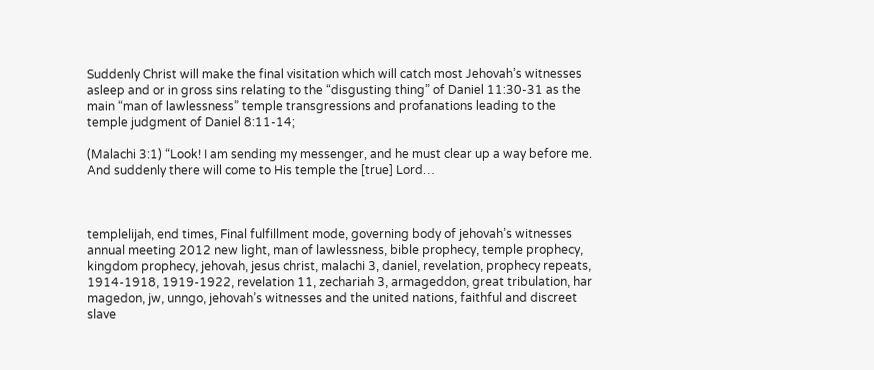Suddenly Christ will make the final visitation which will catch most Jehovah’s witnesses asleep and or in gross sins relating to the “disgusting thing” of Daniel 11:30-31 as the main “man of lawlessness” temple transgressions and profanations leading to the temple judgment of Daniel 8:11-14;

(Malachi 3:1) “Look! I am sending my messenger, and he must clear up a way before me. And suddenly there will come to His temple the [true] Lord…



templelijah, end times, Final fulfillment mode, governing body of jehovah’s witnesses annual meeting 2012 new light, man of lawlessness, bible prophecy, temple prophecy, kingdom prophecy, jehovah, jesus christ, malachi 3, daniel, revelation, prophecy repeats, 1914-1918, 1919-1922, revelation 11, zechariah 3, armageddon, great tribulation, har magedon, jw, unngo, jehovah’s witnesses and the united nations, faithful and discreet slave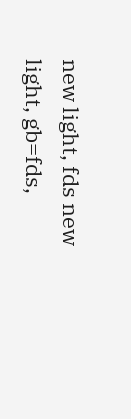new light, fds new light, gb=fds,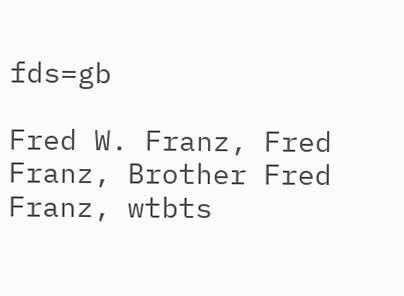fds=gb

Fred W. Franz, Fred Franz, Brother Fred Franz, wtbts